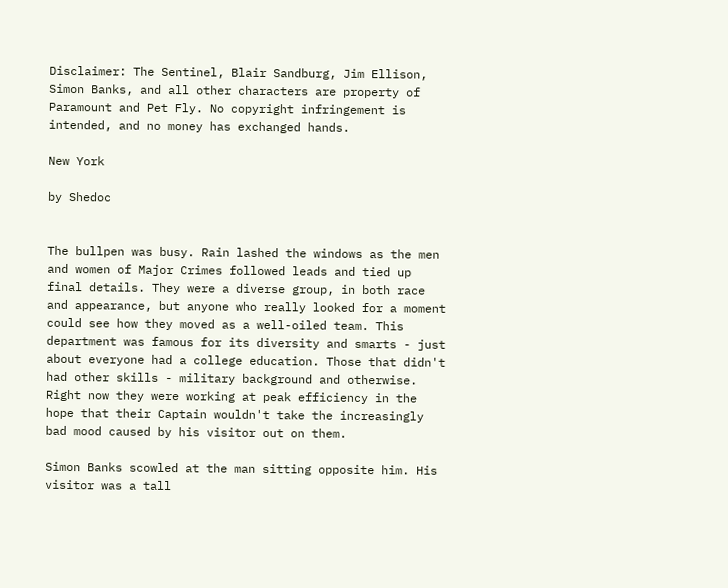Disclaimer: The Sentinel, Blair Sandburg, Jim Ellison, Simon Banks, and all other characters are property of Paramount and Pet Fly. No copyright infringement is intended, and no money has exchanged hands.

New York

by Shedoc


The bullpen was busy. Rain lashed the windows as the men and women of Major Crimes followed leads and tied up final details. They were a diverse group, in both race and appearance, but anyone who really looked for a moment could see how they moved as a well-oiled team. This department was famous for its diversity and smarts - just about everyone had a college education. Those that didn't had other skills - military background and otherwise. Right now they were working at peak efficiency in the hope that their Captain wouldn't take the increasingly bad mood caused by his visitor out on them.

Simon Banks scowled at the man sitting opposite him. His visitor was a tall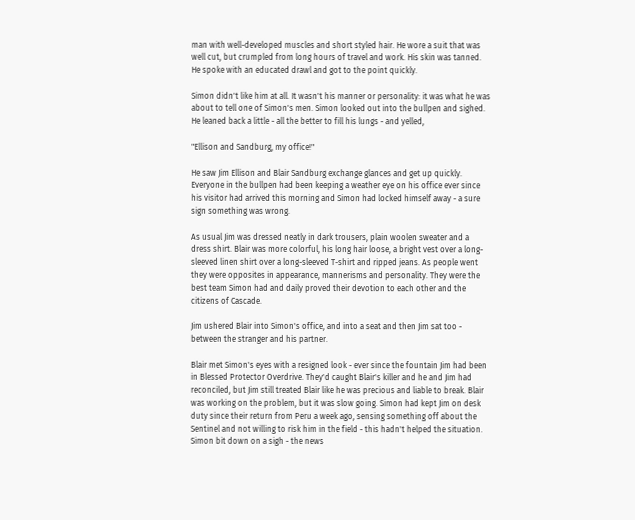man with well-developed muscles and short styled hair. He wore a suit that was well cut, but crumpled from long hours of travel and work. His skin was tanned. He spoke with an educated drawl and got to the point quickly.

Simon didn't like him at all. It wasn't his manner or personality: it was what he was about to tell one of Simon's men. Simon looked out into the bullpen and sighed. He leaned back a little - all the better to fill his lungs - and yelled,

"Ellison and Sandburg, my office!"

He saw Jim Ellison and Blair Sandburg exchange glances and get up quickly. Everyone in the bullpen had been keeping a weather eye on his office ever since his visitor had arrived this morning and Simon had locked himself away - a sure sign something was wrong.

As usual Jim was dressed neatly in dark trousers, plain woolen sweater and a dress shirt. Blair was more colorful, his long hair loose, a bright vest over a long-sleeved linen shirt over a long-sleeved T-shirt and ripped jeans. As people went they were opposites in appearance, mannerisms and personality. They were the best team Simon had and daily proved their devotion to each other and the citizens of Cascade.

Jim ushered Blair into Simon's office, and into a seat and then Jim sat too - between the stranger and his partner.

Blair met Simon's eyes with a resigned look - ever since the fountain Jim had been in Blessed Protector Overdrive. They'd caught Blair's killer and he and Jim had reconciled, but Jim still treated Blair like he was precious and liable to break. Blair was working on the problem, but it was slow going. Simon had kept Jim on desk duty since their return from Peru a week ago, sensing something off about the Sentinel and not willing to risk him in the field - this hadn't helped the situation. Simon bit down on a sigh - the news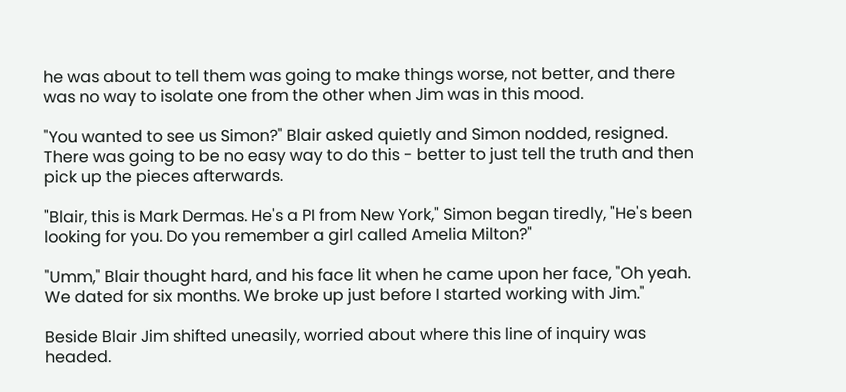he was about to tell them was going to make things worse, not better, and there was no way to isolate one from the other when Jim was in this mood.

"You wanted to see us Simon?" Blair asked quietly and Simon nodded, resigned. There was going to be no easy way to do this - better to just tell the truth and then pick up the pieces afterwards.

"Blair, this is Mark Dermas. He's a PI from New York," Simon began tiredly, "He's been looking for you. Do you remember a girl called Amelia Milton?"

"Umm," Blair thought hard, and his face lit when he came upon her face, "Oh yeah. We dated for six months. We broke up just before I started working with Jim."

Beside Blair Jim shifted uneasily, worried about where this line of inquiry was headed.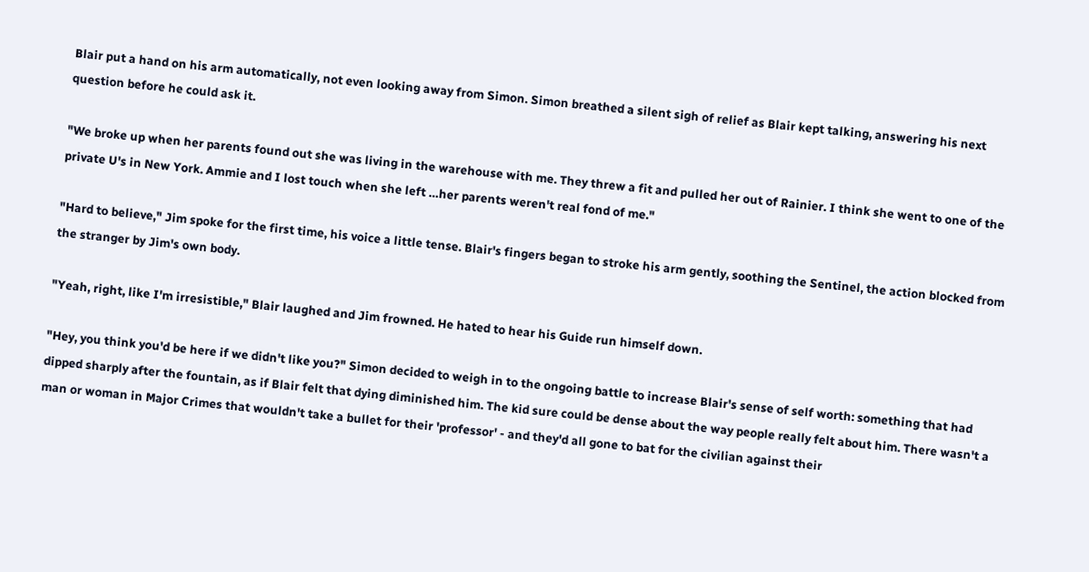Blair put a hand on his arm automatically, not even looking away from Simon. Simon breathed a silent sigh of relief as Blair kept talking, answering his next question before he could ask it.

"We broke up when her parents found out she was living in the warehouse with me. They threw a fit and pulled her out of Rainier. I think she went to one of the private U's in New York. Ammie and I lost touch when she left …her parents weren't real fond of me."

"Hard to believe," Jim spoke for the first time, his voice a little tense. Blair's fingers began to stroke his arm gently, soothing the Sentinel, the action blocked from the stranger by Jim's own body.

"Yeah, right, like I'm irresistible," Blair laughed and Jim frowned. He hated to hear his Guide run himself down.

"Hey, you think you'd be here if we didn't like you?" Simon decided to weigh in to the ongoing battle to increase Blair's sense of self worth: something that had dipped sharply after the fountain, as if Blair felt that dying diminished him. The kid sure could be dense about the way people really felt about him. There wasn't a man or woman in Major Crimes that wouldn't take a bullet for their 'professor' - and they'd all gone to bat for the civilian against their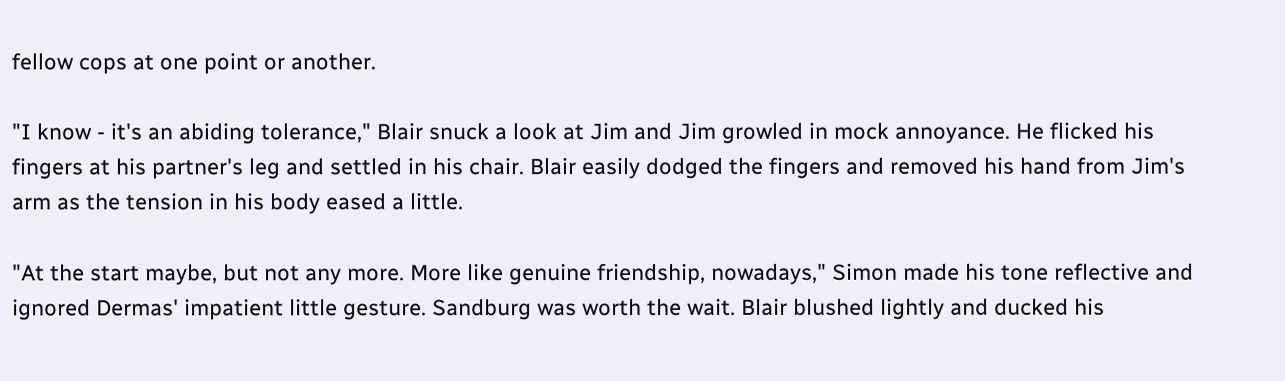fellow cops at one point or another.

"I know - it's an abiding tolerance," Blair snuck a look at Jim and Jim growled in mock annoyance. He flicked his fingers at his partner's leg and settled in his chair. Blair easily dodged the fingers and removed his hand from Jim's arm as the tension in his body eased a little.

"At the start maybe, but not any more. More like genuine friendship, nowadays," Simon made his tone reflective and ignored Dermas' impatient little gesture. Sandburg was worth the wait. Blair blushed lightly and ducked his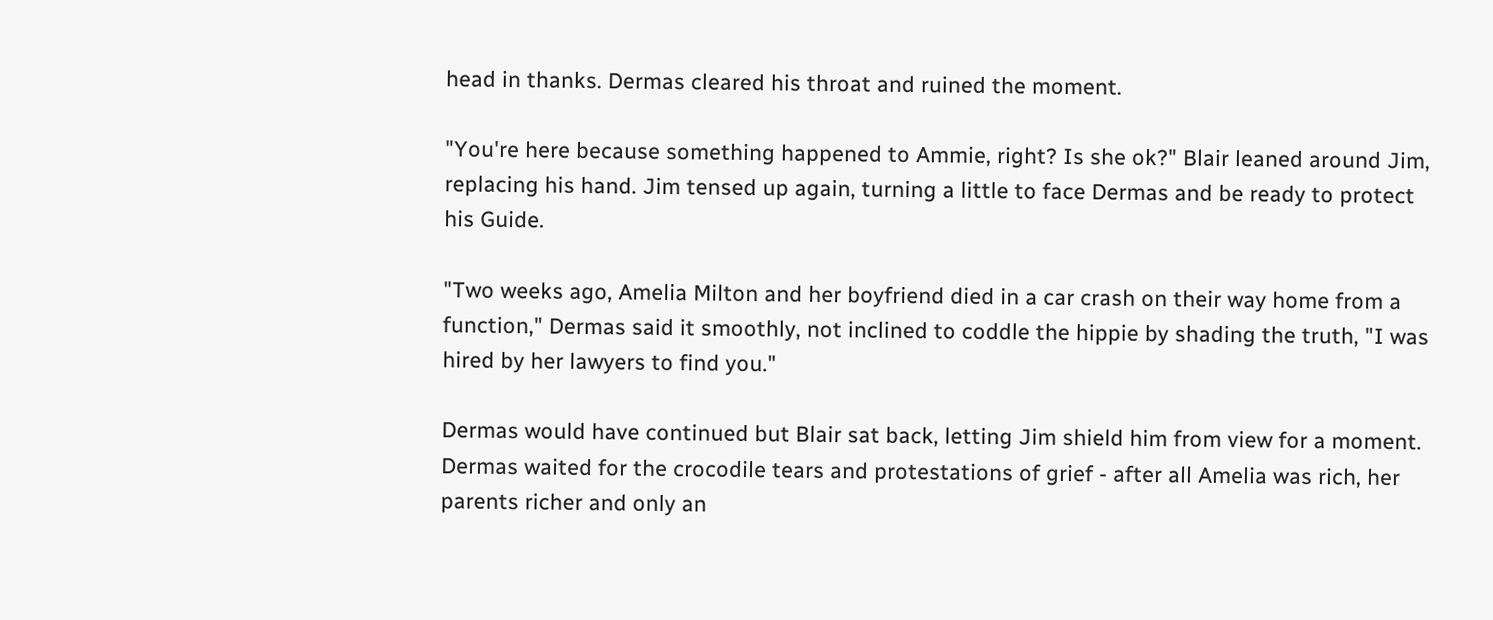head in thanks. Dermas cleared his throat and ruined the moment.

"You're here because something happened to Ammie, right? Is she ok?" Blair leaned around Jim, replacing his hand. Jim tensed up again, turning a little to face Dermas and be ready to protect his Guide.

"Two weeks ago, Amelia Milton and her boyfriend died in a car crash on their way home from a function," Dermas said it smoothly, not inclined to coddle the hippie by shading the truth, "I was hired by her lawyers to find you."

Dermas would have continued but Blair sat back, letting Jim shield him from view for a moment. Dermas waited for the crocodile tears and protestations of grief - after all Amelia was rich, her parents richer and only an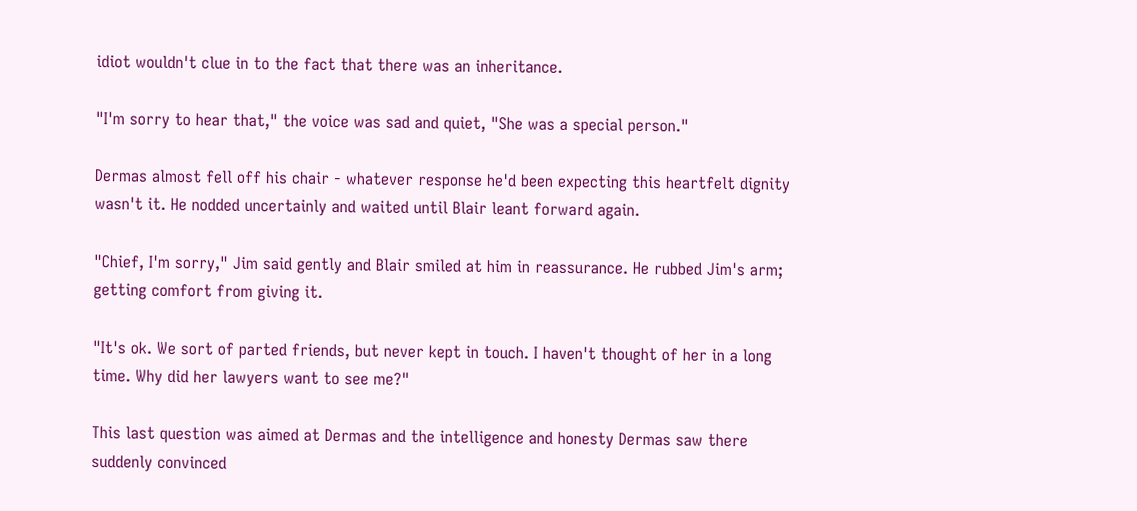idiot wouldn't clue in to the fact that there was an inheritance.

"I'm sorry to hear that," the voice was sad and quiet, "She was a special person."

Dermas almost fell off his chair - whatever response he'd been expecting this heartfelt dignity wasn't it. He nodded uncertainly and waited until Blair leant forward again.

"Chief, I'm sorry," Jim said gently and Blair smiled at him in reassurance. He rubbed Jim's arm; getting comfort from giving it.

"It's ok. We sort of parted friends, but never kept in touch. I haven't thought of her in a long time. Why did her lawyers want to see me?"

This last question was aimed at Dermas and the intelligence and honesty Dermas saw there suddenly convinced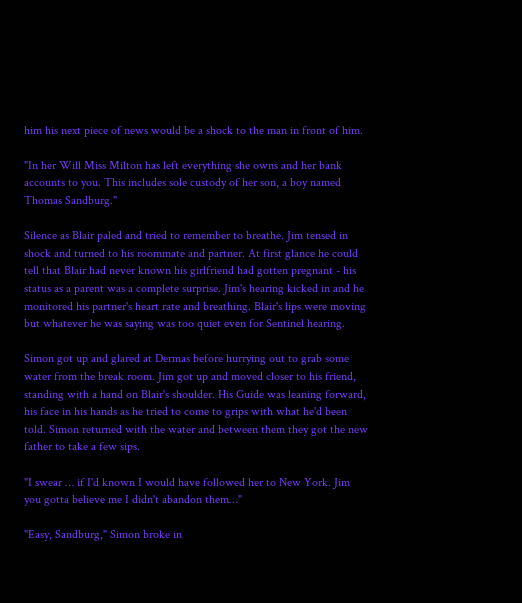him his next piece of news would be a shock to the man in front of him.

"In her Will Miss Milton has left everything she owns and her bank accounts to you. This includes sole custody of her son, a boy named Thomas Sandburg."

Silence as Blair paled and tried to remember to breathe. Jim tensed in shock and turned to his roommate and partner. At first glance he could tell that Blair had never known his girlfriend had gotten pregnant - his status as a parent was a complete surprise. Jim's hearing kicked in and he monitored his partner's heart rate and breathing. Blair's lips were moving but whatever he was saying was too quiet even for Sentinel hearing.

Simon got up and glared at Dermas before hurrying out to grab some water from the break room. Jim got up and moved closer to his friend, standing with a hand on Blair's shoulder. His Guide was leaning forward, his face in his hands as he tried to come to grips with what he'd been told. Simon returned with the water and between them they got the new father to take a few sips.

"I swear … if I'd known I would have followed her to New York. Jim you gotta believe me I didn't abandon them…"

"Easy, Sandburg," Simon broke in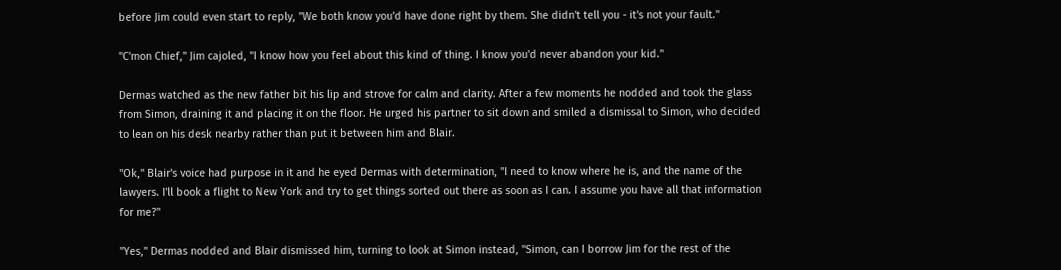before Jim could even start to reply, "We both know you'd have done right by them. She didn't tell you - it's not your fault."

"C'mon Chief," Jim cajoled, "I know how you feel about this kind of thing. I know you'd never abandon your kid."

Dermas watched as the new father bit his lip and strove for calm and clarity. After a few moments he nodded and took the glass from Simon, draining it and placing it on the floor. He urged his partner to sit down and smiled a dismissal to Simon, who decided to lean on his desk nearby rather than put it between him and Blair.

"Ok," Blair's voice had purpose in it and he eyed Dermas with determination, "I need to know where he is, and the name of the lawyers. I'll book a flight to New York and try to get things sorted out there as soon as I can. I assume you have all that information for me?"

"Yes," Dermas nodded and Blair dismissed him, turning to look at Simon instead, "Simon, can I borrow Jim for the rest of the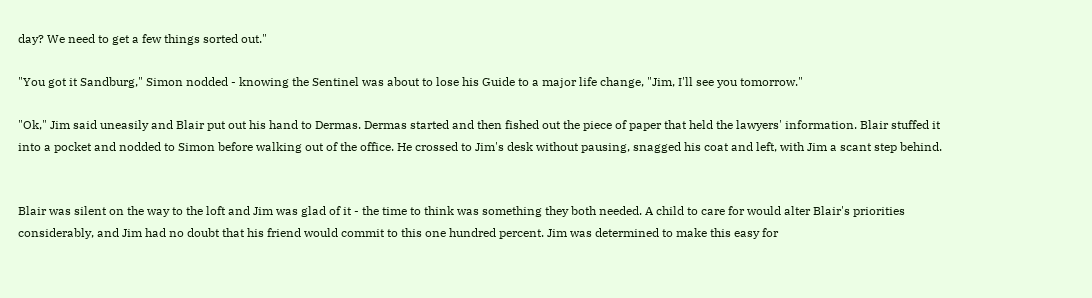day? We need to get a few things sorted out."

"You got it Sandburg," Simon nodded - knowing the Sentinel was about to lose his Guide to a major life change, "Jim, I'll see you tomorrow."

"Ok," Jim said uneasily and Blair put out his hand to Dermas. Dermas started and then fished out the piece of paper that held the lawyers' information. Blair stuffed it into a pocket and nodded to Simon before walking out of the office. He crossed to Jim's desk without pausing, snagged his coat and left, with Jim a scant step behind.


Blair was silent on the way to the loft and Jim was glad of it - the time to think was something they both needed. A child to care for would alter Blair's priorities considerably, and Jim had no doubt that his friend would commit to this one hundred percent. Jim was determined to make this easy for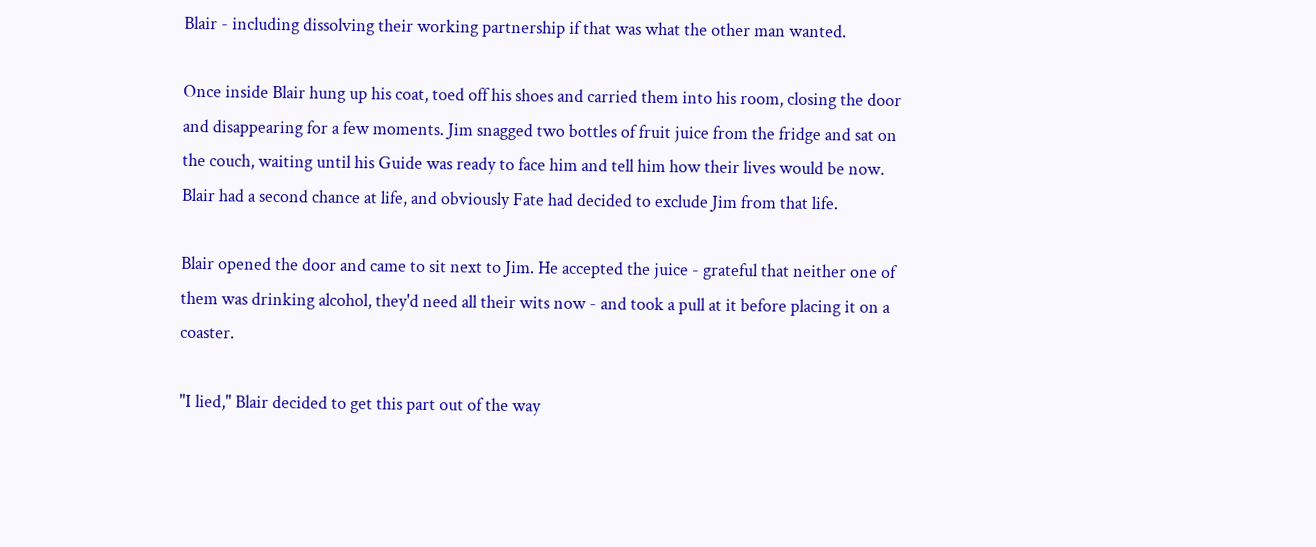Blair - including dissolving their working partnership if that was what the other man wanted.

Once inside Blair hung up his coat, toed off his shoes and carried them into his room, closing the door and disappearing for a few moments. Jim snagged two bottles of fruit juice from the fridge and sat on the couch, waiting until his Guide was ready to face him and tell him how their lives would be now. Blair had a second chance at life, and obviously Fate had decided to exclude Jim from that life.

Blair opened the door and came to sit next to Jim. He accepted the juice - grateful that neither one of them was drinking alcohol, they'd need all their wits now - and took a pull at it before placing it on a coaster.

"I lied," Blair decided to get this part out of the way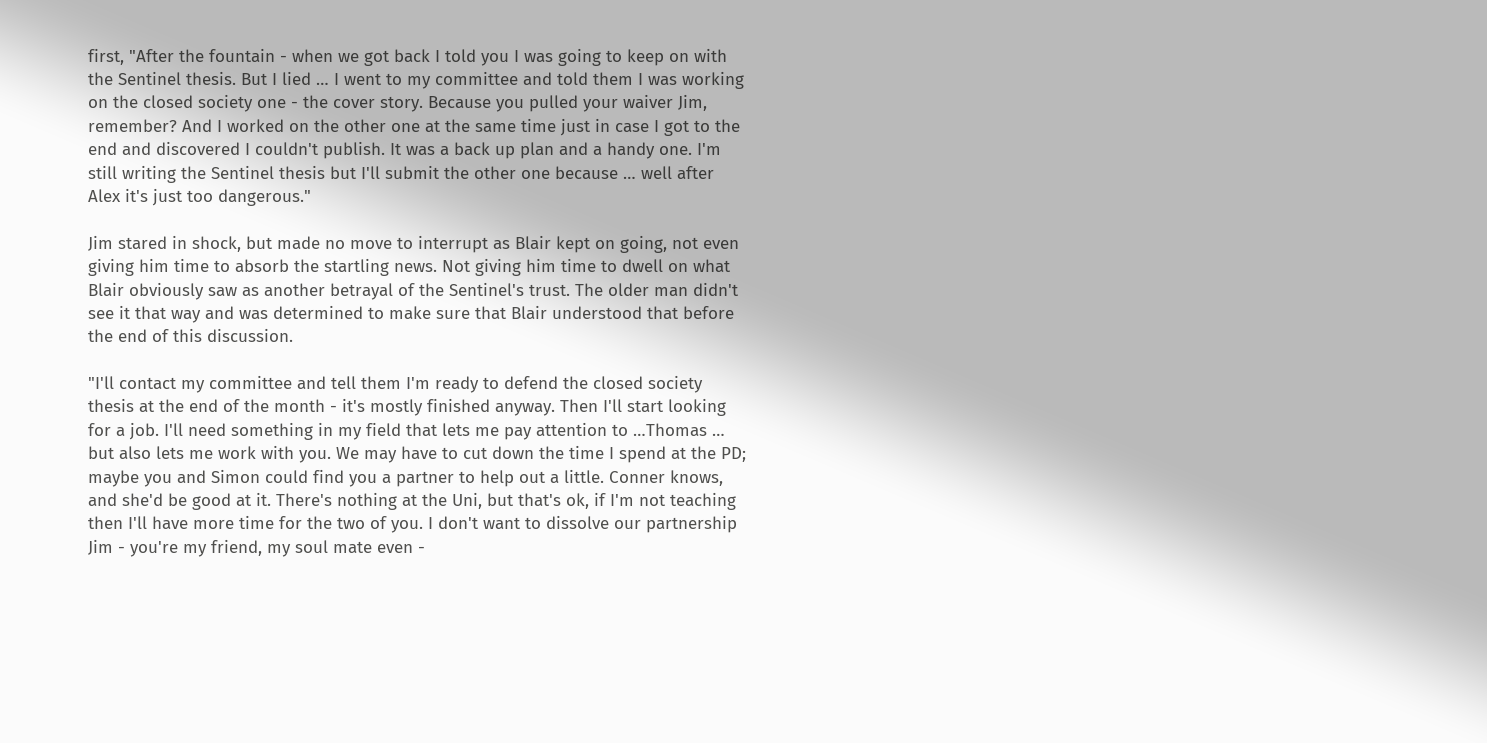first, "After the fountain - when we got back I told you I was going to keep on with the Sentinel thesis. But I lied … I went to my committee and told them I was working on the closed society one - the cover story. Because you pulled your waiver Jim, remember? And I worked on the other one at the same time just in case I got to the end and discovered I couldn't publish. It was a back up plan and a handy one. I'm still writing the Sentinel thesis but I'll submit the other one because … well after Alex it's just too dangerous."

Jim stared in shock, but made no move to interrupt as Blair kept on going, not even giving him time to absorb the startling news. Not giving him time to dwell on what Blair obviously saw as another betrayal of the Sentinel's trust. The older man didn't see it that way and was determined to make sure that Blair understood that before the end of this discussion.

"I'll contact my committee and tell them I'm ready to defend the closed society thesis at the end of the month - it's mostly finished anyway. Then I'll start looking for a job. I'll need something in my field that lets me pay attention to …Thomas … but also lets me work with you. We may have to cut down the time I spend at the PD; maybe you and Simon could find you a partner to help out a little. Conner knows, and she'd be good at it. There's nothing at the Uni, but that's ok, if I'm not teaching then I'll have more time for the two of you. I don't want to dissolve our partnership Jim - you're my friend, my soul mate even -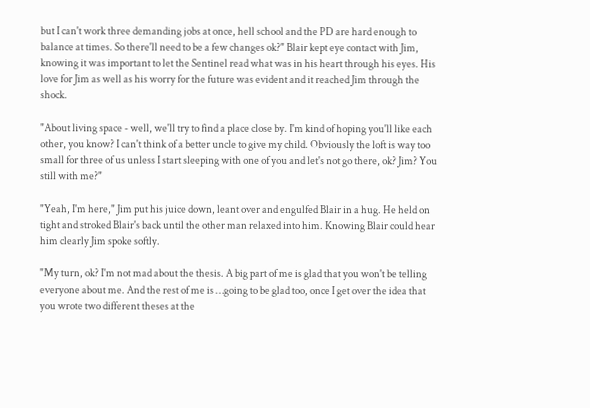but I can't work three demanding jobs at once, hell school and the PD are hard enough to balance at times. So there'll need to be a few changes ok?" Blair kept eye contact with Jim, knowing it was important to let the Sentinel read what was in his heart through his eyes. His love for Jim as well as his worry for the future was evident and it reached Jim through the shock.

"About living space - well, we'll try to find a place close by. I'm kind of hoping you'll like each other, you know? I can't think of a better uncle to give my child. Obviously the loft is way too small for three of us unless I start sleeping with one of you and let's not go there, ok? Jim? You still with me?"

"Yeah, I'm here," Jim put his juice down, leant over and engulfed Blair in a hug. He held on tight and stroked Blair's back until the other man relaxed into him. Knowing Blair could hear him clearly Jim spoke softly.

"My turn, ok? I'm not mad about the thesis. A big part of me is glad that you won't be telling everyone about me. And the rest of me is …going to be glad too, once I get over the idea that you wrote two different theses at the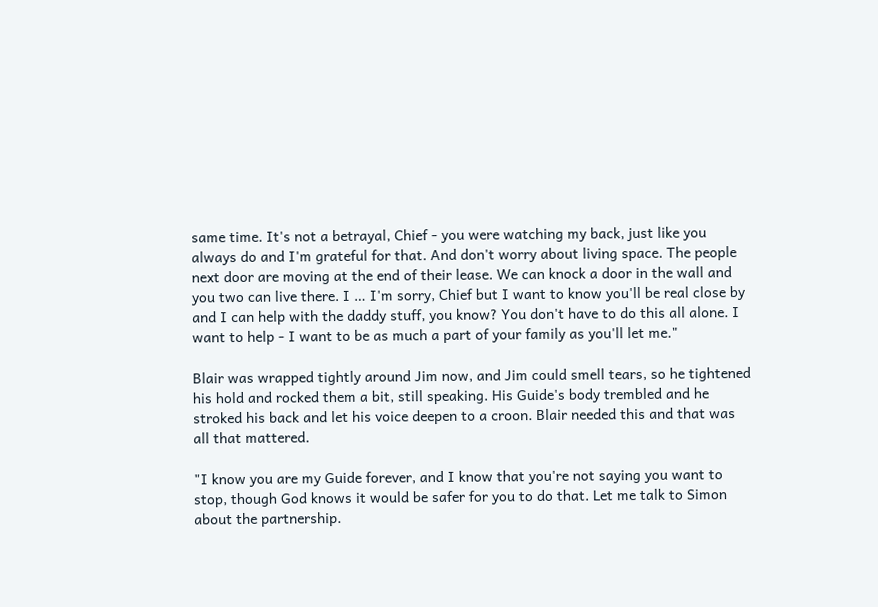same time. It's not a betrayal, Chief - you were watching my back, just like you always do and I'm grateful for that. And don't worry about living space. The people next door are moving at the end of their lease. We can knock a door in the wall and you two can live there. I … I'm sorry, Chief but I want to know you'll be real close by and I can help with the daddy stuff, you know? You don't have to do this all alone. I want to help - I want to be as much a part of your family as you'll let me."

Blair was wrapped tightly around Jim now, and Jim could smell tears, so he tightened his hold and rocked them a bit, still speaking. His Guide's body trembled and he stroked his back and let his voice deepen to a croon. Blair needed this and that was all that mattered.

"I know you are my Guide forever, and I know that you're not saying you want to stop, though God knows it would be safer for you to do that. Let me talk to Simon about the partnership.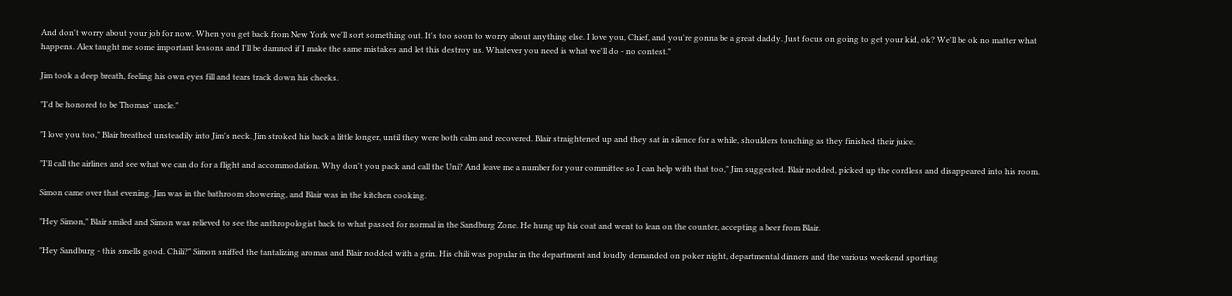And don't worry about your job for now. When you get back from New York we'll sort something out. It's too soon to worry about anything else. I love you, Chief, and you're gonna be a great daddy. Just focus on going to get your kid, ok? We'll be ok no matter what happens. Alex taught me some important lessons and I'll be damned if I make the same mistakes and let this destroy us. Whatever you need is what we'll do - no contest."

Jim took a deep breath, feeling his own eyes fill and tears track down his cheeks.

"I'd be honored to be Thomas' uncle."

"I love you too," Blair breathed unsteadily into Jim's neck. Jim stroked his back a little longer, until they were both calm and recovered. Blair straightened up and they sat in silence for a while, shoulders touching as they finished their juice.

"I'll call the airlines and see what we can do for a flight and accommodation. Why don't you pack and call the Uni? And leave me a number for your committee so I can help with that too," Jim suggested. Blair nodded, picked up the cordless and disappeared into his room.

Simon came over that evening. Jim was in the bathroom showering, and Blair was in the kitchen cooking.

"Hey Simon," Blair smiled and Simon was relieved to see the anthropologist back to what passed for normal in the Sandburg Zone. He hung up his coat and went to lean on the counter, accepting a beer from Blair.

"Hey Sandburg - this smells good. Chili?" Simon sniffed the tantalizing aromas and Blair nodded with a grin. His chili was popular in the department and loudly demanded on poker night, departmental dinners and the various weekend sporting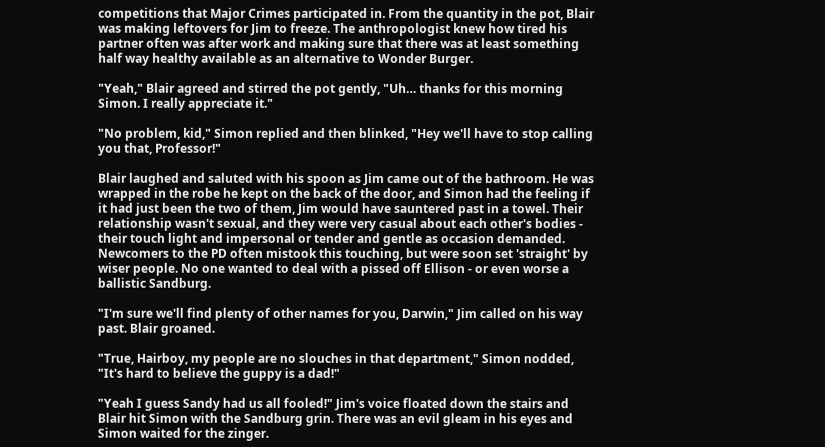competitions that Major Crimes participated in. From the quantity in the pot, Blair was making leftovers for Jim to freeze. The anthropologist knew how tired his partner often was after work and making sure that there was at least something half way healthy available as an alternative to Wonder Burger.

"Yeah," Blair agreed and stirred the pot gently, "Uh… thanks for this morning Simon. I really appreciate it."

"No problem, kid," Simon replied and then blinked, "Hey we'll have to stop calling you that, Professor!"

Blair laughed and saluted with his spoon as Jim came out of the bathroom. He was wrapped in the robe he kept on the back of the door, and Simon had the feeling if it had just been the two of them, Jim would have sauntered past in a towel. Their relationship wasn't sexual, and they were very casual about each other's bodies - their touch light and impersonal or tender and gentle as occasion demanded. Newcomers to the PD often mistook this touching, but were soon set 'straight' by wiser people. No one wanted to deal with a pissed off Ellison - or even worse a ballistic Sandburg.

"I'm sure we'll find plenty of other names for you, Darwin," Jim called on his way past. Blair groaned.

"True, Hairboy, my people are no slouches in that department," Simon nodded, "It's hard to believe the guppy is a dad!"

"Yeah I guess Sandy had us all fooled!" Jim's voice floated down the stairs and Blair hit Simon with the Sandburg grin. There was an evil gleam in his eyes and Simon waited for the zinger.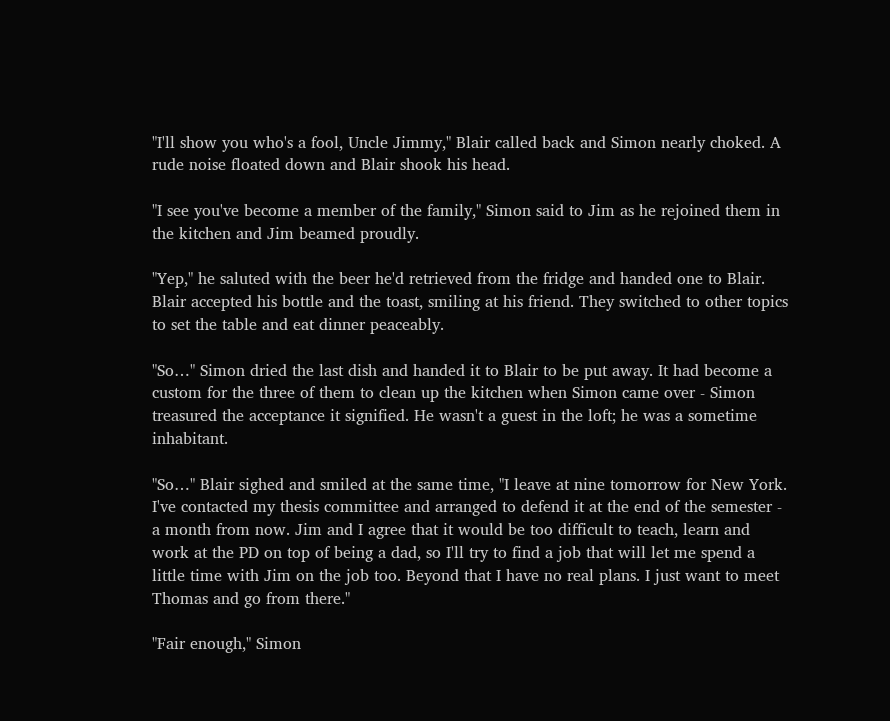"I'll show you who's a fool, Uncle Jimmy," Blair called back and Simon nearly choked. A rude noise floated down and Blair shook his head.

"I see you've become a member of the family," Simon said to Jim as he rejoined them in the kitchen and Jim beamed proudly.

"Yep," he saluted with the beer he'd retrieved from the fridge and handed one to Blair. Blair accepted his bottle and the toast, smiling at his friend. They switched to other topics to set the table and eat dinner peaceably.

"So…" Simon dried the last dish and handed it to Blair to be put away. It had become a custom for the three of them to clean up the kitchen when Simon came over - Simon treasured the acceptance it signified. He wasn't a guest in the loft; he was a sometime inhabitant.

"So…" Blair sighed and smiled at the same time, "I leave at nine tomorrow for New York. I've contacted my thesis committee and arranged to defend it at the end of the semester - a month from now. Jim and I agree that it would be too difficult to teach, learn and work at the PD on top of being a dad, so I'll try to find a job that will let me spend a little time with Jim on the job too. Beyond that I have no real plans. I just want to meet Thomas and go from there."

"Fair enough," Simon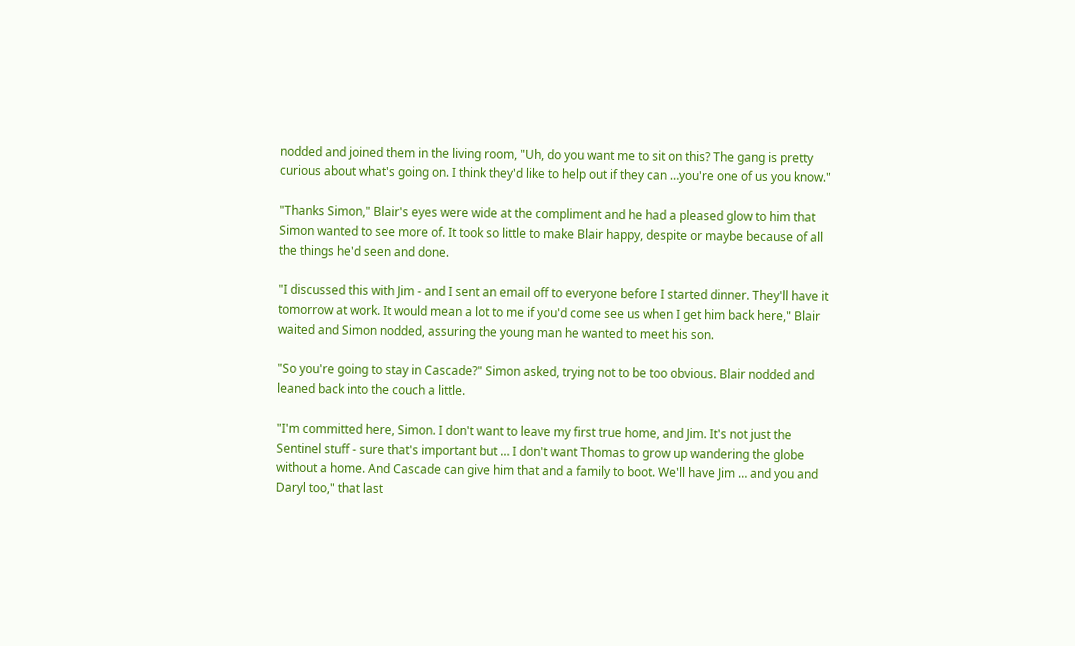nodded and joined them in the living room, "Uh, do you want me to sit on this? The gang is pretty curious about what's going on. I think they'd like to help out if they can …you're one of us you know."

"Thanks Simon," Blair's eyes were wide at the compliment and he had a pleased glow to him that Simon wanted to see more of. It took so little to make Blair happy, despite or maybe because of all the things he'd seen and done.

"I discussed this with Jim - and I sent an email off to everyone before I started dinner. They'll have it tomorrow at work. It would mean a lot to me if you'd come see us when I get him back here," Blair waited and Simon nodded, assuring the young man he wanted to meet his son.

"So you're going to stay in Cascade?" Simon asked, trying not to be too obvious. Blair nodded and leaned back into the couch a little.

"I'm committed here, Simon. I don't want to leave my first true home, and Jim. It's not just the Sentinel stuff - sure that's important but … I don't want Thomas to grow up wandering the globe without a home. And Cascade can give him that and a family to boot. We'll have Jim … and you and Daryl too," that last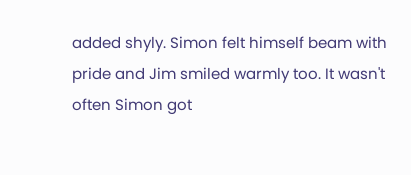added shyly. Simon felt himself beam with pride and Jim smiled warmly too. It wasn't often Simon got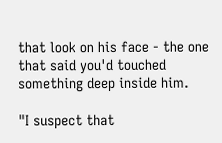that look on his face - the one that said you'd touched something deep inside him.

"I suspect that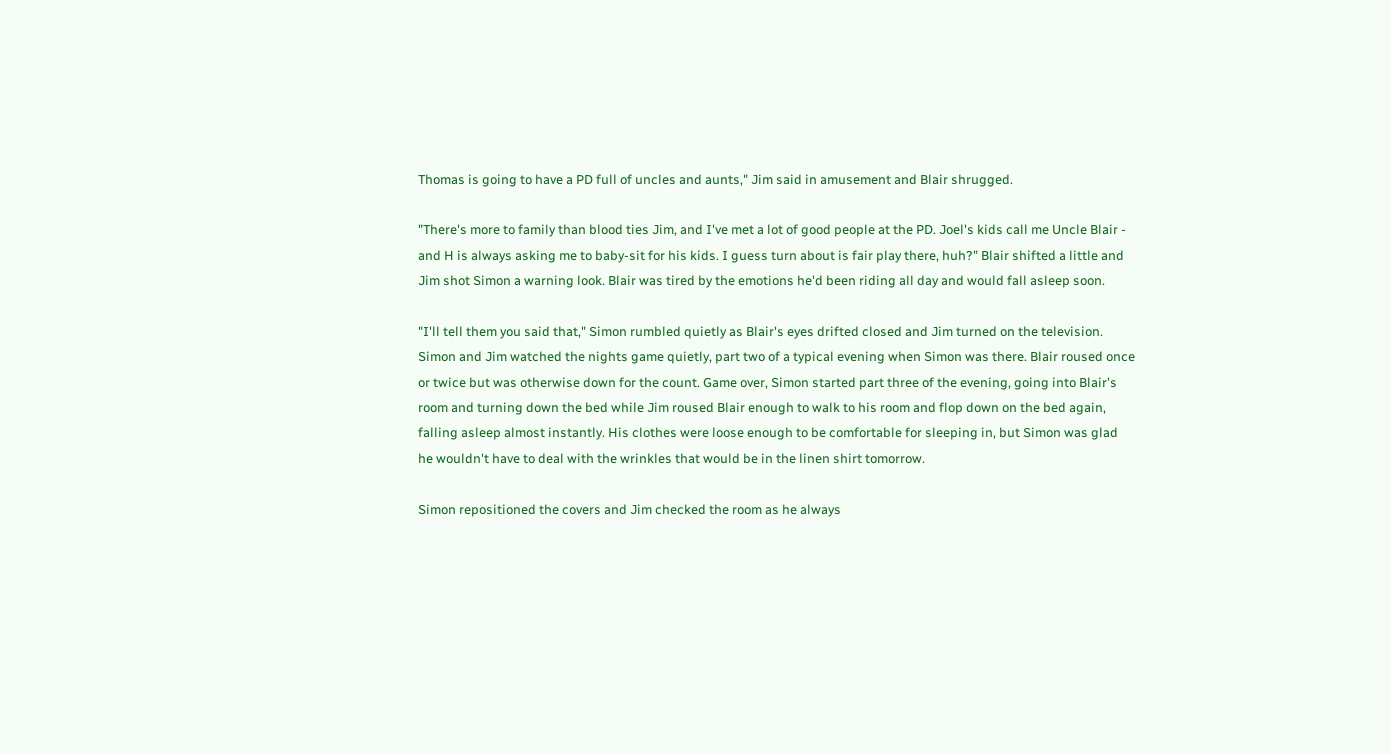Thomas is going to have a PD full of uncles and aunts," Jim said in amusement and Blair shrugged.

"There's more to family than blood ties Jim, and I've met a lot of good people at the PD. Joel's kids call me Uncle Blair - and H is always asking me to baby-sit for his kids. I guess turn about is fair play there, huh?" Blair shifted a little and Jim shot Simon a warning look. Blair was tired by the emotions he'd been riding all day and would fall asleep soon.

"I'll tell them you said that," Simon rumbled quietly as Blair's eyes drifted closed and Jim turned on the television. Simon and Jim watched the nights game quietly, part two of a typical evening when Simon was there. Blair roused once or twice but was otherwise down for the count. Game over, Simon started part three of the evening, going into Blair's room and turning down the bed while Jim roused Blair enough to walk to his room and flop down on the bed again, falling asleep almost instantly. His clothes were loose enough to be comfortable for sleeping in, but Simon was glad he wouldn't have to deal with the wrinkles that would be in the linen shirt tomorrow.

Simon repositioned the covers and Jim checked the room as he always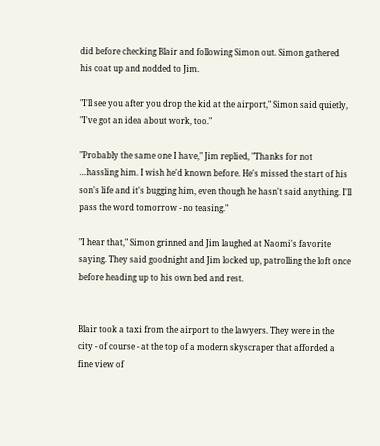did before checking Blair and following Simon out. Simon gathered his coat up and nodded to Jim.

"I'll see you after you drop the kid at the airport," Simon said quietly, "I've got an idea about work, too."

"Probably the same one I have," Jim replied, "Thanks for not …hassling him. I wish he'd known before. He's missed the start of his son's life and it's bugging him, even though he hasn't said anything. I'll pass the word tomorrow - no teasing."

"I hear that," Simon grinned and Jim laughed at Naomi's favorite saying. They said goodnight and Jim locked up, patrolling the loft once before heading up to his own bed and rest.


Blair took a taxi from the airport to the lawyers. They were in the city - of course - at the top of a modern skyscraper that afforded a fine view of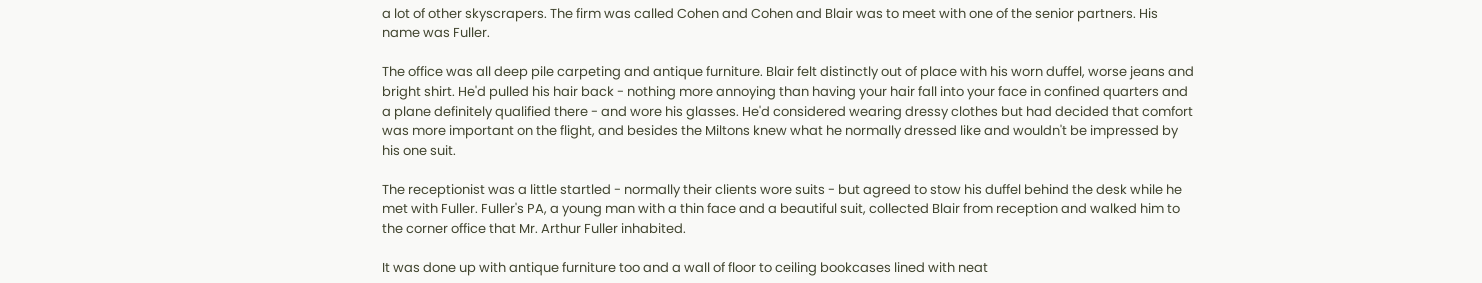a lot of other skyscrapers. The firm was called Cohen and Cohen and Blair was to meet with one of the senior partners. His name was Fuller.

The office was all deep pile carpeting and antique furniture. Blair felt distinctly out of place with his worn duffel, worse jeans and bright shirt. He'd pulled his hair back - nothing more annoying than having your hair fall into your face in confined quarters and a plane definitely qualified there - and wore his glasses. He'd considered wearing dressy clothes but had decided that comfort was more important on the flight, and besides the Miltons knew what he normally dressed like and wouldn't be impressed by his one suit.

The receptionist was a little startled - normally their clients wore suits - but agreed to stow his duffel behind the desk while he met with Fuller. Fuller's PA, a young man with a thin face and a beautiful suit, collected Blair from reception and walked him to the corner office that Mr. Arthur Fuller inhabited.

It was done up with antique furniture too and a wall of floor to ceiling bookcases lined with neat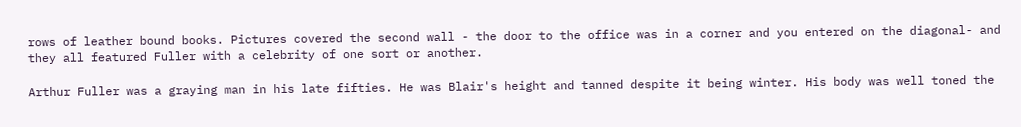rows of leather bound books. Pictures covered the second wall - the door to the office was in a corner and you entered on the diagonal- and they all featured Fuller with a celebrity of one sort or another.

Arthur Fuller was a graying man in his late fifties. He was Blair's height and tanned despite it being winter. His body was well toned the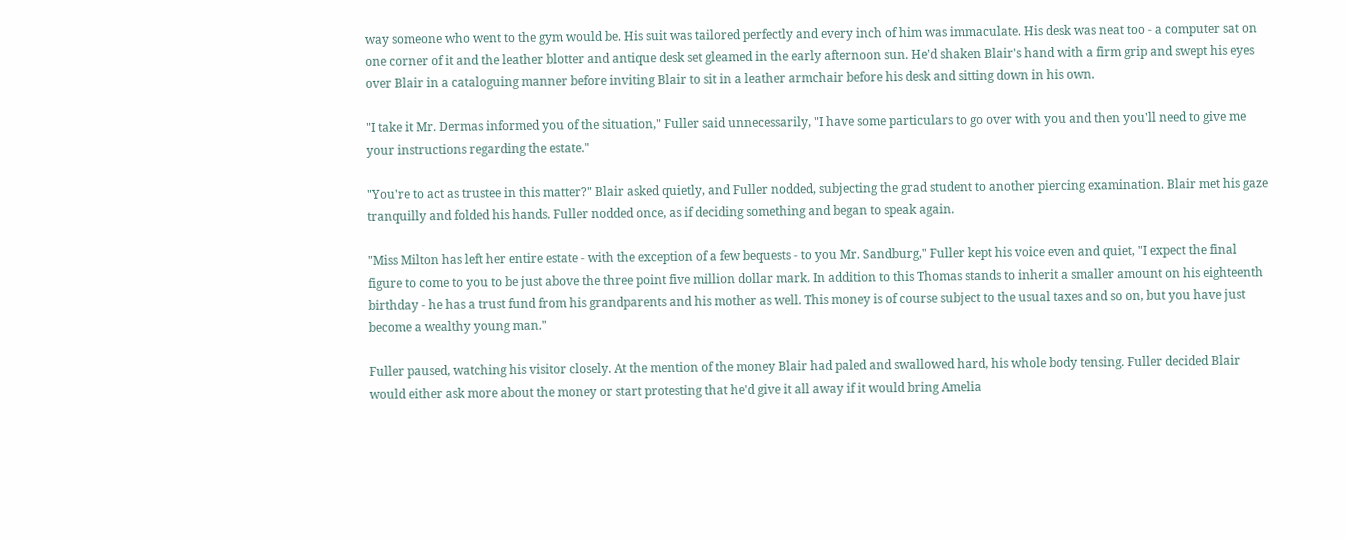way someone who went to the gym would be. His suit was tailored perfectly and every inch of him was immaculate. His desk was neat too - a computer sat on one corner of it and the leather blotter and antique desk set gleamed in the early afternoon sun. He'd shaken Blair's hand with a firm grip and swept his eyes over Blair in a cataloguing manner before inviting Blair to sit in a leather armchair before his desk and sitting down in his own.

"I take it Mr. Dermas informed you of the situation," Fuller said unnecessarily, "I have some particulars to go over with you and then you'll need to give me your instructions regarding the estate."

"You're to act as trustee in this matter?" Blair asked quietly, and Fuller nodded, subjecting the grad student to another piercing examination. Blair met his gaze tranquilly and folded his hands. Fuller nodded once, as if deciding something and began to speak again.

"Miss Milton has left her entire estate - with the exception of a few bequests - to you Mr. Sandburg," Fuller kept his voice even and quiet, "I expect the final figure to come to you to be just above the three point five million dollar mark. In addition to this Thomas stands to inherit a smaller amount on his eighteenth birthday - he has a trust fund from his grandparents and his mother as well. This money is of course subject to the usual taxes and so on, but you have just become a wealthy young man."

Fuller paused, watching his visitor closely. At the mention of the money Blair had paled and swallowed hard, his whole body tensing. Fuller decided Blair would either ask more about the money or start protesting that he'd give it all away if it would bring Amelia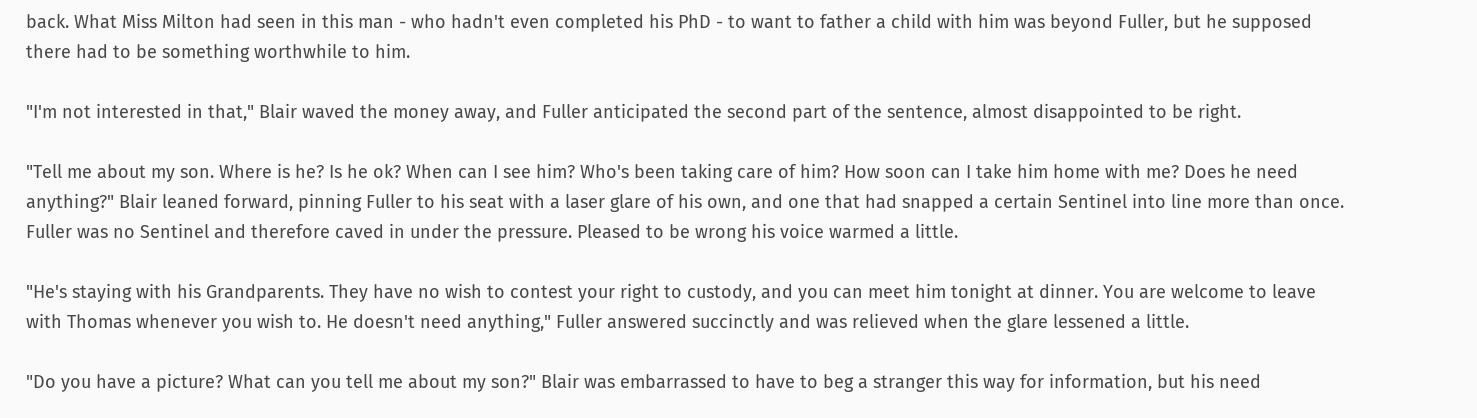back. What Miss Milton had seen in this man - who hadn't even completed his PhD - to want to father a child with him was beyond Fuller, but he supposed there had to be something worthwhile to him.

"I'm not interested in that," Blair waved the money away, and Fuller anticipated the second part of the sentence, almost disappointed to be right.

"Tell me about my son. Where is he? Is he ok? When can I see him? Who's been taking care of him? How soon can I take him home with me? Does he need anything?" Blair leaned forward, pinning Fuller to his seat with a laser glare of his own, and one that had snapped a certain Sentinel into line more than once. Fuller was no Sentinel and therefore caved in under the pressure. Pleased to be wrong his voice warmed a little.

"He's staying with his Grandparents. They have no wish to contest your right to custody, and you can meet him tonight at dinner. You are welcome to leave with Thomas whenever you wish to. He doesn't need anything," Fuller answered succinctly and was relieved when the glare lessened a little.

"Do you have a picture? What can you tell me about my son?" Blair was embarrassed to have to beg a stranger this way for information, but his need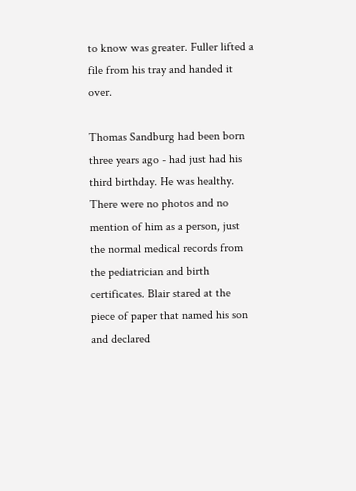to know was greater. Fuller lifted a file from his tray and handed it over.

Thomas Sandburg had been born three years ago - had just had his third birthday. He was healthy. There were no photos and no mention of him as a person, just the normal medical records from the pediatrician and birth certificates. Blair stared at the piece of paper that named his son and declared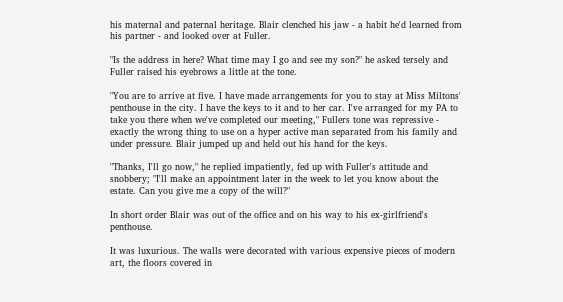his maternal and paternal heritage. Blair clenched his jaw - a habit he'd learned from his partner - and looked over at Fuller.

"Is the address in here? What time may I go and see my son?" he asked tersely and Fuller raised his eyebrows a little at the tone.

"You are to arrive at five. I have made arrangements for you to stay at Miss Miltons' penthouse in the city. I have the keys to it and to her car. I've arranged for my PA to take you there when we've completed our meeting," Fullers tone was repressive - exactly the wrong thing to use on a hyper active man separated from his family and under pressure. Blair jumped up and held out his hand for the keys.

"Thanks, I'll go now," he replied impatiently, fed up with Fuller's attitude and snobbery; "I'll make an appointment later in the week to let you know about the estate. Can you give me a copy of the will?"

In short order Blair was out of the office and on his way to his ex-girlfriend's penthouse.

It was luxurious. The walls were decorated with various expensive pieces of modern art, the floors covered in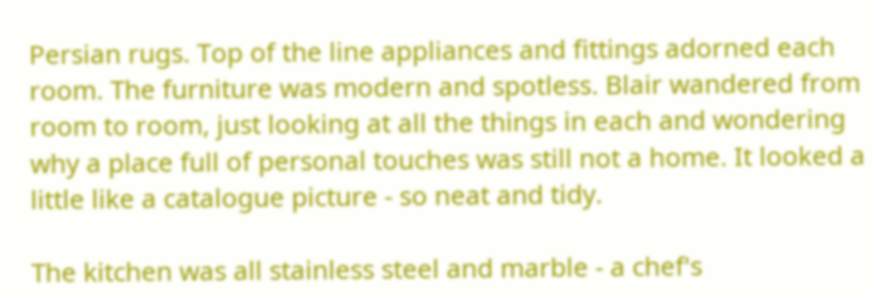Persian rugs. Top of the line appliances and fittings adorned each room. The furniture was modern and spotless. Blair wandered from room to room, just looking at all the things in each and wondering why a place full of personal touches was still not a home. It looked a little like a catalogue picture - so neat and tidy.

The kitchen was all stainless steel and marble - a chef's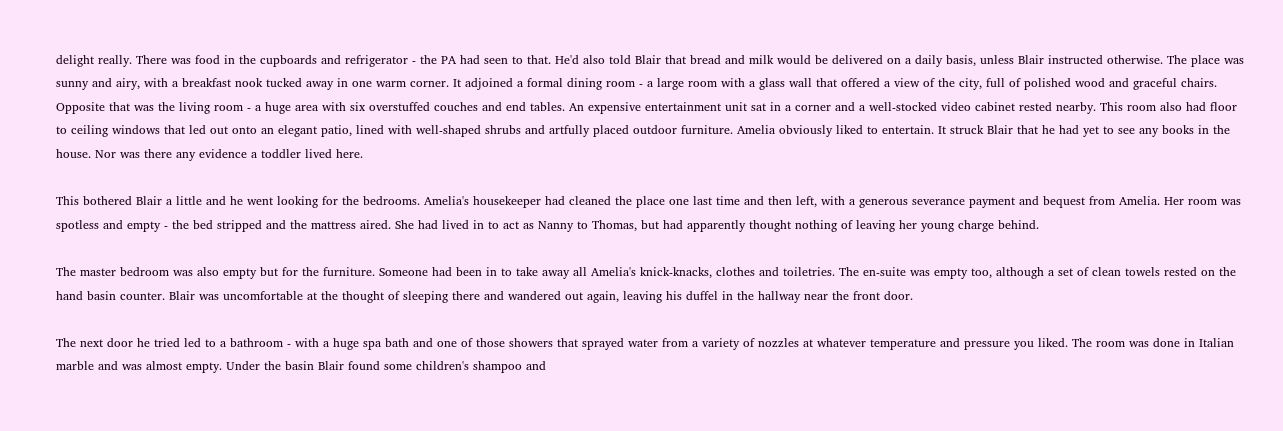delight really. There was food in the cupboards and refrigerator - the PA had seen to that. He'd also told Blair that bread and milk would be delivered on a daily basis, unless Blair instructed otherwise. The place was sunny and airy, with a breakfast nook tucked away in one warm corner. It adjoined a formal dining room - a large room with a glass wall that offered a view of the city, full of polished wood and graceful chairs. Opposite that was the living room - a huge area with six overstuffed couches and end tables. An expensive entertainment unit sat in a corner and a well-stocked video cabinet rested nearby. This room also had floor to ceiling windows that led out onto an elegant patio, lined with well-shaped shrubs and artfully placed outdoor furniture. Amelia obviously liked to entertain. It struck Blair that he had yet to see any books in the house. Nor was there any evidence a toddler lived here.

This bothered Blair a little and he went looking for the bedrooms. Amelia's housekeeper had cleaned the place one last time and then left, with a generous severance payment and bequest from Amelia. Her room was spotless and empty - the bed stripped and the mattress aired. She had lived in to act as Nanny to Thomas, but had apparently thought nothing of leaving her young charge behind.

The master bedroom was also empty but for the furniture. Someone had been in to take away all Amelia's knick-knacks, clothes and toiletries. The en-suite was empty too, although a set of clean towels rested on the hand basin counter. Blair was uncomfortable at the thought of sleeping there and wandered out again, leaving his duffel in the hallway near the front door.

The next door he tried led to a bathroom - with a huge spa bath and one of those showers that sprayed water from a variety of nozzles at whatever temperature and pressure you liked. The room was done in Italian marble and was almost empty. Under the basin Blair found some children's shampoo and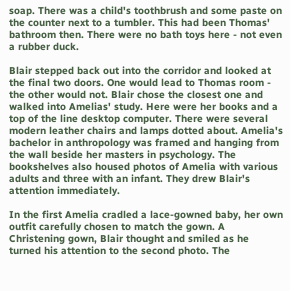soap. There was a child's toothbrush and some paste on the counter next to a tumbler. This had been Thomas' bathroom then. There were no bath toys here - not even a rubber duck.

Blair stepped back out into the corridor and looked at the final two doors. One would lead to Thomas room - the other would not. Blair chose the closest one and walked into Amelias' study. Here were her books and a top of the line desktop computer. There were several modern leather chairs and lamps dotted about. Amelia's bachelor in anthropology was framed and hanging from the wall beside her masters in psychology. The bookshelves also housed photos of Amelia with various adults and three with an infant. They drew Blair's attention immediately.

In the first Amelia cradled a lace-gowned baby, her own outfit carefully chosen to match the gown. A Christening gown, Blair thought and smiled as he turned his attention to the second photo. The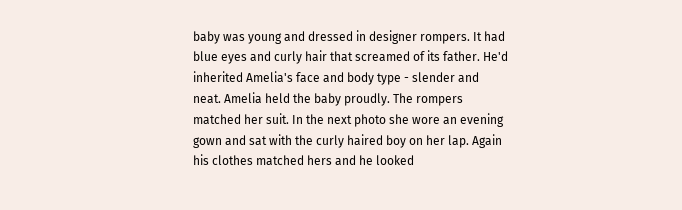baby was young and dressed in designer rompers. It had blue eyes and curly hair that screamed of its father. He'd inherited Amelia's face and body type - slender and neat. Amelia held the baby proudly. The rompers matched her suit. In the next photo she wore an evening gown and sat with the curly haired boy on her lap. Again his clothes matched hers and he looked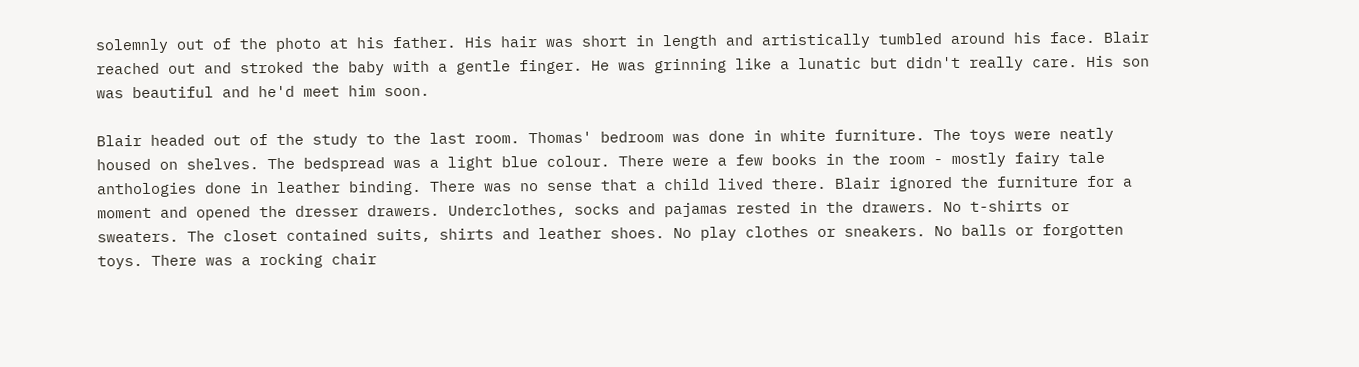solemnly out of the photo at his father. His hair was short in length and artistically tumbled around his face. Blair reached out and stroked the baby with a gentle finger. He was grinning like a lunatic but didn't really care. His son was beautiful and he'd meet him soon.

Blair headed out of the study to the last room. Thomas' bedroom was done in white furniture. The toys were neatly housed on shelves. The bedspread was a light blue colour. There were a few books in the room - mostly fairy tale anthologies done in leather binding. There was no sense that a child lived there. Blair ignored the furniture for a moment and opened the dresser drawers. Underclothes, socks and pajamas rested in the drawers. No t-shirts or sweaters. The closet contained suits, shirts and leather shoes. No play clothes or sneakers. No balls or forgotten toys. There was a rocking chair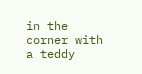in the corner with a teddy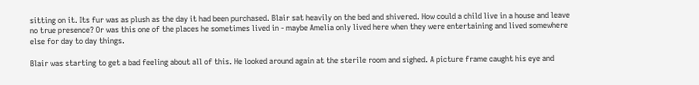sitting on it. Its fur was as plush as the day it had been purchased. Blair sat heavily on the bed and shivered. How could a child live in a house and leave no true presence? Or was this one of the places he sometimes lived in - maybe Amelia only lived here when they were entertaining and lived somewhere else for day to day things.

Blair was starting to get a bad feeling about all of this. He looked around again at the sterile room and sighed. A picture frame caught his eye and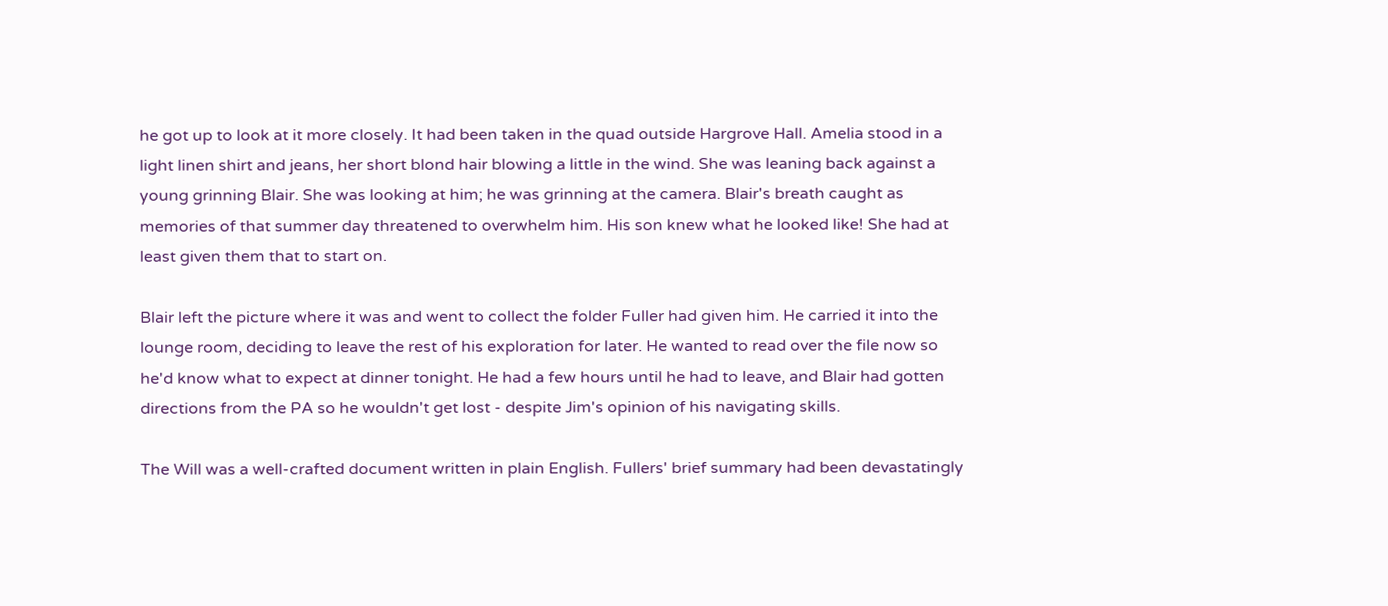he got up to look at it more closely. It had been taken in the quad outside Hargrove Hall. Amelia stood in a light linen shirt and jeans, her short blond hair blowing a little in the wind. She was leaning back against a young grinning Blair. She was looking at him; he was grinning at the camera. Blair's breath caught as memories of that summer day threatened to overwhelm him. His son knew what he looked like! She had at least given them that to start on.

Blair left the picture where it was and went to collect the folder Fuller had given him. He carried it into the lounge room, deciding to leave the rest of his exploration for later. He wanted to read over the file now so he'd know what to expect at dinner tonight. He had a few hours until he had to leave, and Blair had gotten directions from the PA so he wouldn't get lost - despite Jim's opinion of his navigating skills.

The Will was a well-crafted document written in plain English. Fullers' brief summary had been devastatingly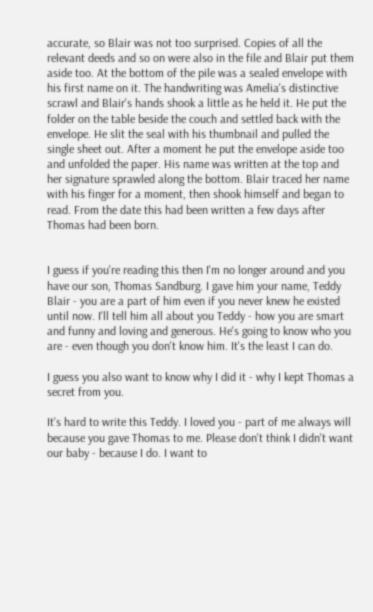accurate, so Blair was not too surprised. Copies of all the relevant deeds and so on were also in the file and Blair put them aside too. At the bottom of the pile was a sealed envelope with his first name on it. The handwriting was Amelia's distinctive scrawl and Blair's hands shook a little as he held it. He put the folder on the table beside the couch and settled back with the envelope. He slit the seal with his thumbnail and pulled the single sheet out. After a moment he put the envelope aside too and unfolded the paper. His name was written at the top and her signature sprawled along the bottom. Blair traced her name with his finger for a moment, then shook himself and began to read. From the date this had been written a few days after Thomas had been born.


I guess if you're reading this then I'm no longer around and you have our son, Thomas Sandburg. I gave him your name, Teddy Blair - you are a part of him even if you never knew he existed until now. I'll tell him all about you Teddy - how you are smart and funny and loving and generous. He's going to know who you are - even though you don't know him. It's the least I can do.

I guess you also want to know why I did it - why I kept Thomas a secret from you.

It's hard to write this Teddy. I loved you - part of me always will because you gave Thomas to me. Please don't think I didn't want our baby - because I do. I want to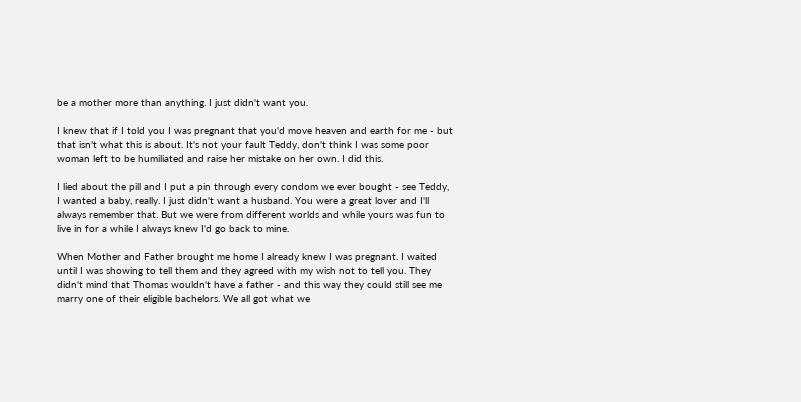be a mother more than anything. I just didn't want you.

I knew that if I told you I was pregnant that you'd move heaven and earth for me - but that isn't what this is about. It's not your fault Teddy, don't think I was some poor woman left to be humiliated and raise her mistake on her own. I did this.

I lied about the pill and I put a pin through every condom we ever bought - see Teddy, I wanted a baby, really. I just didn't want a husband. You were a great lover and I'll always remember that. But we were from different worlds and while yours was fun to live in for a while I always knew I'd go back to mine.

When Mother and Father brought me home I already knew I was pregnant. I waited until I was showing to tell them and they agreed with my wish not to tell you. They didn't mind that Thomas wouldn't have a father - and this way they could still see me marry one of their eligible bachelors. We all got what we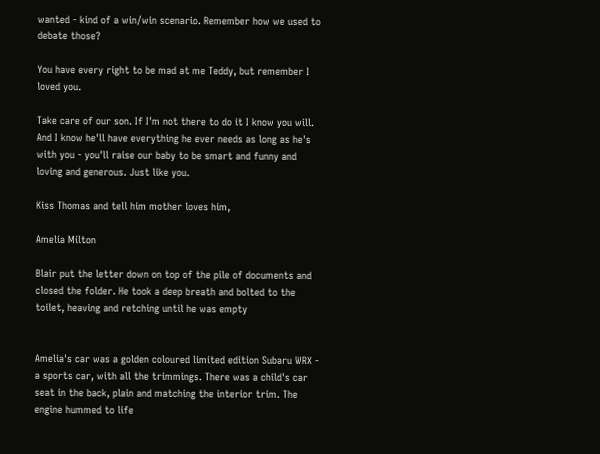wanted - kind of a win/win scenario. Remember how we used to debate those?

You have every right to be mad at me Teddy, but remember I loved you.

Take care of our son. If I'm not there to do it I know you will. And I know he'll have everything he ever needs as long as he's with you - you'll raise our baby to be smart and funny and loving and generous. Just like you.

Kiss Thomas and tell him mother loves him,

Amelia Milton

Blair put the letter down on top of the pile of documents and closed the folder. He took a deep breath and bolted to the toilet, heaving and retching until he was empty


Amelia's car was a golden coloured limited edition Subaru WRX - a sports car, with all the trimmings. There was a child's car seat in the back, plain and matching the interior trim. The engine hummed to life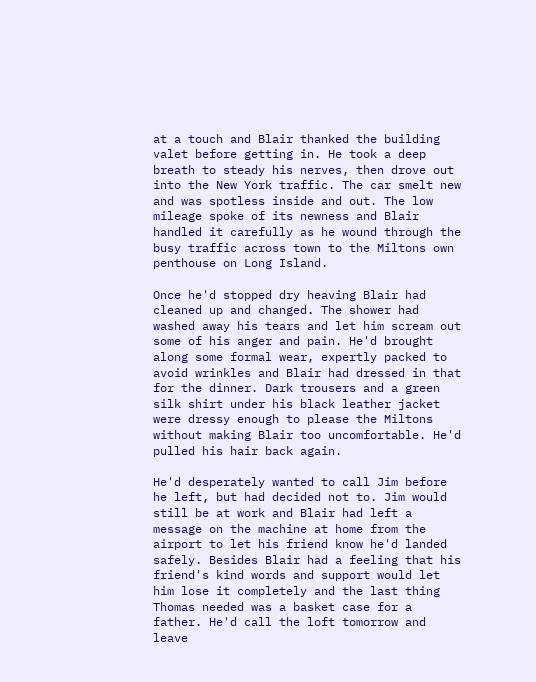at a touch and Blair thanked the building valet before getting in. He took a deep breath to steady his nerves, then drove out into the New York traffic. The car smelt new and was spotless inside and out. The low mileage spoke of its newness and Blair handled it carefully as he wound through the busy traffic across town to the Miltons own penthouse on Long Island.

Once he'd stopped dry heaving Blair had cleaned up and changed. The shower had washed away his tears and let him scream out some of his anger and pain. He'd brought along some formal wear, expertly packed to avoid wrinkles and Blair had dressed in that for the dinner. Dark trousers and a green silk shirt under his black leather jacket were dressy enough to please the Miltons without making Blair too uncomfortable. He'd pulled his hair back again.

He'd desperately wanted to call Jim before he left, but had decided not to. Jim would still be at work and Blair had left a message on the machine at home from the airport to let his friend know he'd landed safely. Besides Blair had a feeling that his friend's kind words and support would let him lose it completely and the last thing Thomas needed was a basket case for a father. He'd call the loft tomorrow and leave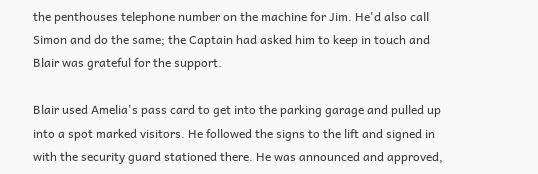the penthouses telephone number on the machine for Jim. He'd also call Simon and do the same; the Captain had asked him to keep in touch and Blair was grateful for the support.

Blair used Amelia's pass card to get into the parking garage and pulled up into a spot marked visitors. He followed the signs to the lift and signed in with the security guard stationed there. He was announced and approved,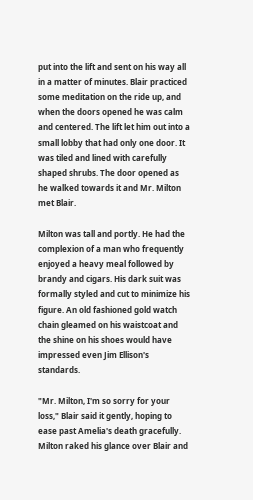put into the lift and sent on his way all in a matter of minutes. Blair practiced some meditation on the ride up, and when the doors opened he was calm and centered. The lift let him out into a small lobby that had only one door. It was tiled and lined with carefully shaped shrubs. The door opened as he walked towards it and Mr. Milton met Blair.

Milton was tall and portly. He had the complexion of a man who frequently enjoyed a heavy meal followed by brandy and cigars. His dark suit was formally styled and cut to minimize his figure. An old fashioned gold watch chain gleamed on his waistcoat and the shine on his shoes would have impressed even Jim Ellison's standards.

"Mr. Milton, I'm so sorry for your loss," Blair said it gently, hoping to ease past Amelia's death gracefully. Milton raked his glance over Blair and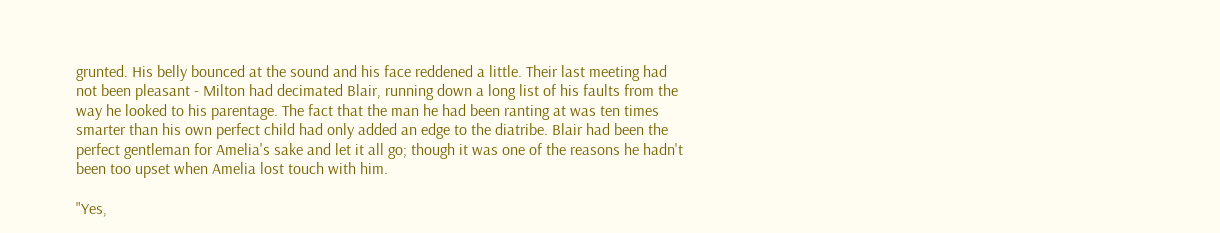grunted. His belly bounced at the sound and his face reddened a little. Their last meeting had not been pleasant - Milton had decimated Blair, running down a long list of his faults from the way he looked to his parentage. The fact that the man he had been ranting at was ten times smarter than his own perfect child had only added an edge to the diatribe. Blair had been the perfect gentleman for Amelia's sake and let it all go; though it was one of the reasons he hadn't been too upset when Amelia lost touch with him.

"Yes,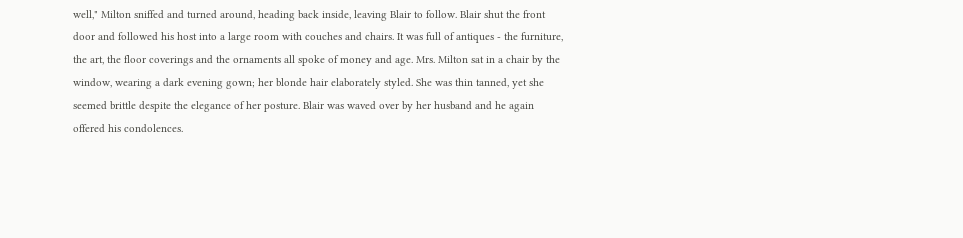well," Milton sniffed and turned around, heading back inside, leaving Blair to follow. Blair shut the front door and followed his host into a large room with couches and chairs. It was full of antiques - the furniture, the art, the floor coverings and the ornaments all spoke of money and age. Mrs. Milton sat in a chair by the window, wearing a dark evening gown; her blonde hair elaborately styled. She was thin tanned, yet she seemed brittle despite the elegance of her posture. Blair was waved over by her husband and he again offered his condolences.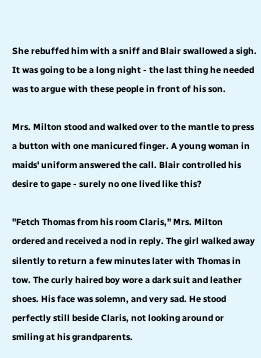She rebuffed him with a sniff and Blair swallowed a sigh. It was going to be a long night - the last thing he needed was to argue with these people in front of his son.

Mrs. Milton stood and walked over to the mantle to press a button with one manicured finger. A young woman in maids' uniform answered the call. Blair controlled his desire to gape - surely no one lived like this?

"Fetch Thomas from his room Claris," Mrs. Milton ordered and received a nod in reply. The girl walked away silently to return a few minutes later with Thomas in tow. The curly haired boy wore a dark suit and leather shoes. His face was solemn, and very sad. He stood perfectly still beside Claris, not looking around or smiling at his grandparents.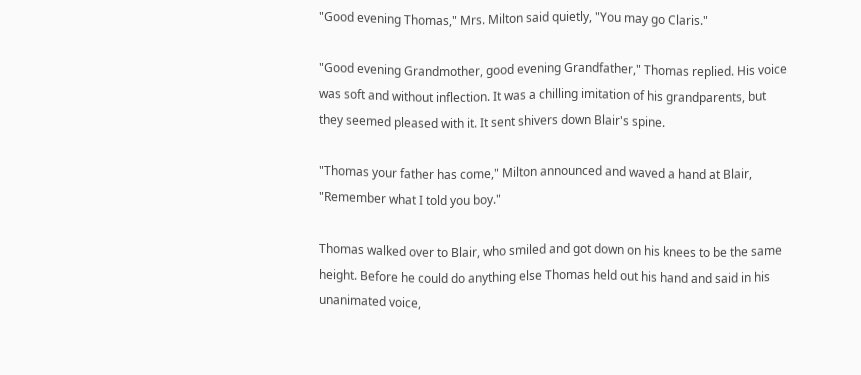"Good evening Thomas," Mrs. Milton said quietly, "You may go Claris."

"Good evening Grandmother, good evening Grandfather," Thomas replied. His voice was soft and without inflection. It was a chilling imitation of his grandparents, but they seemed pleased with it. It sent shivers down Blair's spine.

"Thomas your father has come," Milton announced and waved a hand at Blair, "Remember what I told you boy."

Thomas walked over to Blair, who smiled and got down on his knees to be the same height. Before he could do anything else Thomas held out his hand and said in his unanimated voice,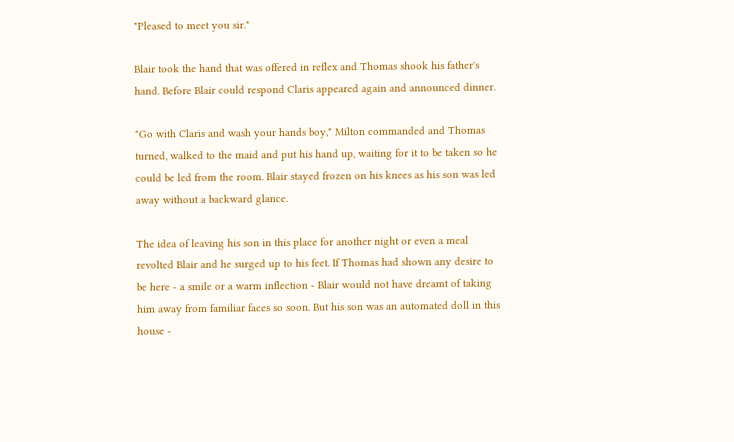"Pleased to meet you sir."

Blair took the hand that was offered in reflex and Thomas shook his father's hand. Before Blair could respond Claris appeared again and announced dinner.

"Go with Claris and wash your hands boy," Milton commanded and Thomas turned, walked to the maid and put his hand up, waiting for it to be taken so he could be led from the room. Blair stayed frozen on his knees as his son was led away without a backward glance.

The idea of leaving his son in this place for another night or even a meal revolted Blair and he surged up to his feet. If Thomas had shown any desire to be here - a smile or a warm inflection - Blair would not have dreamt of taking him away from familiar faces so soon. But his son was an automated doll in this house -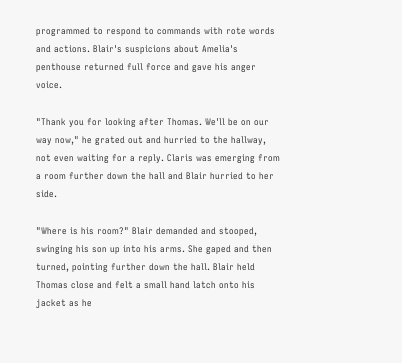programmed to respond to commands with rote words and actions. Blair's suspicions about Amelia's penthouse returned full force and gave his anger voice.

"Thank you for looking after Thomas. We'll be on our way now," he grated out and hurried to the hallway, not even waiting for a reply. Claris was emerging from a room further down the hall and Blair hurried to her side.

"Where is his room?" Blair demanded and stooped, swinging his son up into his arms. She gaped and then turned, pointing further down the hall. Blair held Thomas close and felt a small hand latch onto his jacket as he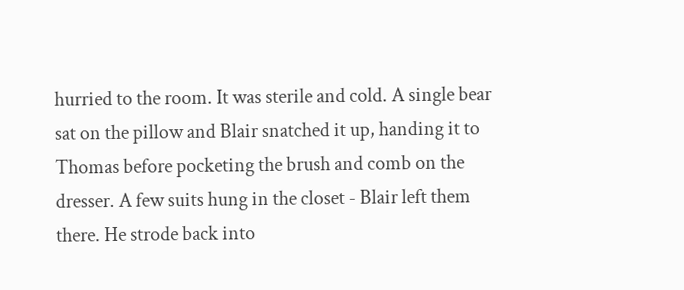hurried to the room. It was sterile and cold. A single bear sat on the pillow and Blair snatched it up, handing it to Thomas before pocketing the brush and comb on the dresser. A few suits hung in the closet - Blair left them there. He strode back into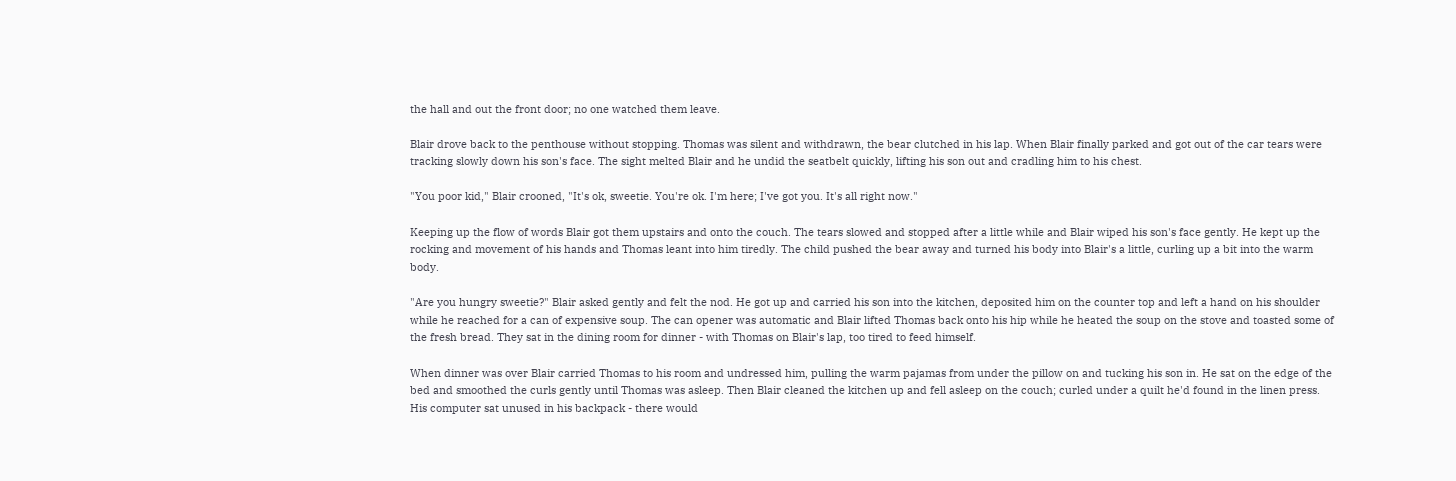the hall and out the front door; no one watched them leave.

Blair drove back to the penthouse without stopping. Thomas was silent and withdrawn, the bear clutched in his lap. When Blair finally parked and got out of the car tears were tracking slowly down his son's face. The sight melted Blair and he undid the seatbelt quickly, lifting his son out and cradling him to his chest.

"You poor kid," Blair crooned, "It's ok, sweetie. You're ok. I'm here; I've got you. It's all right now."

Keeping up the flow of words Blair got them upstairs and onto the couch. The tears slowed and stopped after a little while and Blair wiped his son's face gently. He kept up the rocking and movement of his hands and Thomas leant into him tiredly. The child pushed the bear away and turned his body into Blair's a little, curling up a bit into the warm body.

"Are you hungry sweetie?" Blair asked gently and felt the nod. He got up and carried his son into the kitchen, deposited him on the counter top and left a hand on his shoulder while he reached for a can of expensive soup. The can opener was automatic and Blair lifted Thomas back onto his hip while he heated the soup on the stove and toasted some of the fresh bread. They sat in the dining room for dinner - with Thomas on Blair's lap, too tired to feed himself.

When dinner was over Blair carried Thomas to his room and undressed him, pulling the warm pajamas from under the pillow on and tucking his son in. He sat on the edge of the bed and smoothed the curls gently until Thomas was asleep. Then Blair cleaned the kitchen up and fell asleep on the couch; curled under a quilt he'd found in the linen press. His computer sat unused in his backpack - there would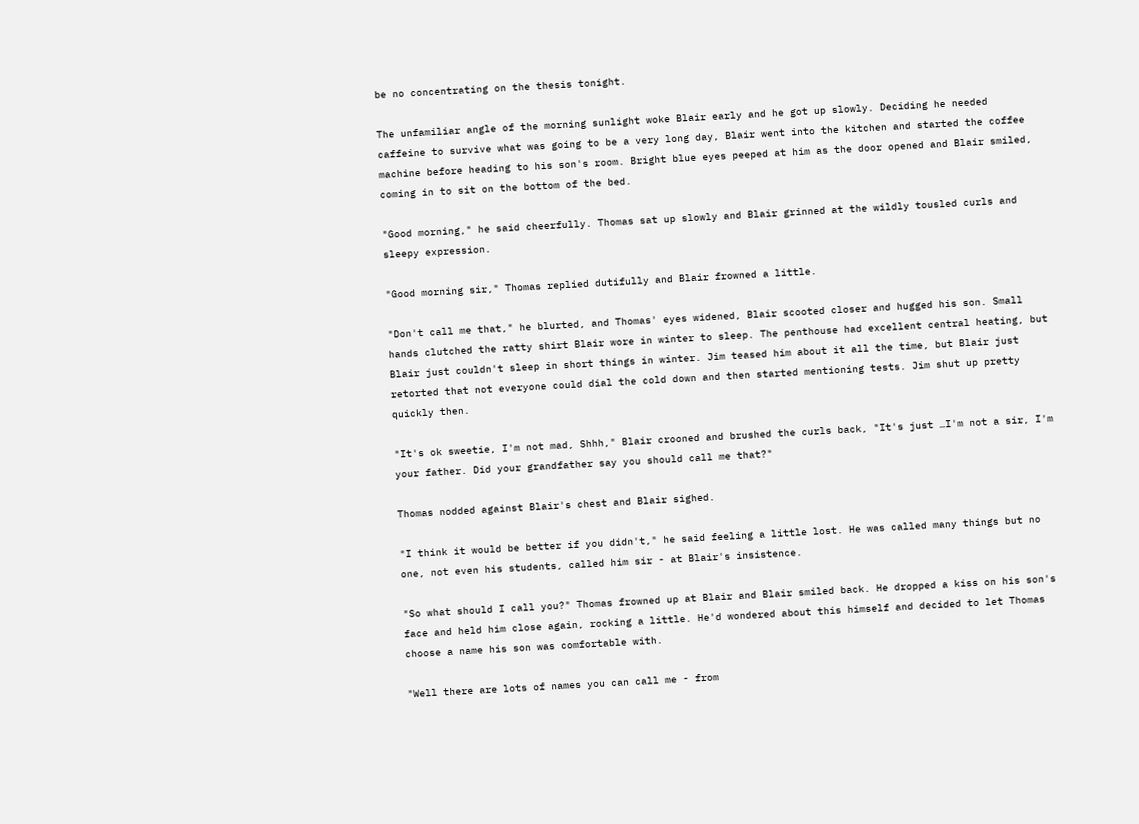be no concentrating on the thesis tonight.

The unfamiliar angle of the morning sunlight woke Blair early and he got up slowly. Deciding he needed caffeine to survive what was going to be a very long day, Blair went into the kitchen and started the coffee machine before heading to his son's room. Bright blue eyes peeped at him as the door opened and Blair smiled, coming in to sit on the bottom of the bed.

"Good morning," he said cheerfully. Thomas sat up slowly and Blair grinned at the wildly tousled curls and sleepy expression.

"Good morning sir," Thomas replied dutifully and Blair frowned a little.

"Don't call me that," he blurted, and Thomas' eyes widened, Blair scooted closer and hugged his son. Small hands clutched the ratty shirt Blair wore in winter to sleep. The penthouse had excellent central heating, but Blair just couldn't sleep in short things in winter. Jim teased him about it all the time, but Blair just retorted that not everyone could dial the cold down and then started mentioning tests. Jim shut up pretty quickly then.

"It's ok sweetie, I'm not mad, Shhh," Blair crooned and brushed the curls back, "It's just …I'm not a sir, I'm your father. Did your grandfather say you should call me that?"

Thomas nodded against Blair's chest and Blair sighed.

"I think it would be better if you didn't," he said feeling a little lost. He was called many things but no one, not even his students, called him sir - at Blair's insistence.

"So what should I call you?" Thomas frowned up at Blair and Blair smiled back. He dropped a kiss on his son's face and held him close again, rocking a little. He'd wondered about this himself and decided to let Thomas choose a name his son was comfortable with.

"Well there are lots of names you can call me - from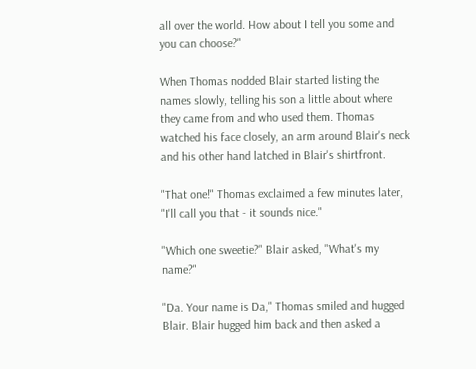all over the world. How about I tell you some and you can choose?"

When Thomas nodded Blair started listing the names slowly, telling his son a little about where they came from and who used them. Thomas watched his face closely, an arm around Blair's neck and his other hand latched in Blair's shirtfront.

"That one!" Thomas exclaimed a few minutes later, "I'll call you that - it sounds nice."

"Which one sweetie?" Blair asked, "What's my name?"

"Da. Your name is Da," Thomas smiled and hugged Blair. Blair hugged him back and then asked a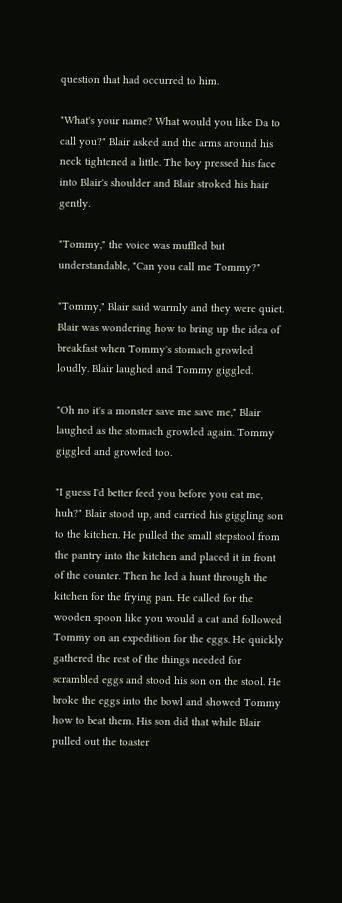question that had occurred to him.

"What's your name? What would you like Da to call you?" Blair asked and the arms around his neck tightened a little. The boy pressed his face into Blair's shoulder and Blair stroked his hair gently.

"Tommy," the voice was muffled but understandable, "Can you call me Tommy?"

"Tommy," Blair said warmly and they were quiet. Blair was wondering how to bring up the idea of breakfast when Tommy's stomach growled loudly. Blair laughed and Tommy giggled.

"Oh no it's a monster save me save me," Blair laughed as the stomach growled again. Tommy giggled and growled too.

"I guess I'd better feed you before you eat me, huh?" Blair stood up, and carried his giggling son to the kitchen. He pulled the small stepstool from the pantry into the kitchen and placed it in front of the counter. Then he led a hunt through the kitchen for the frying pan. He called for the wooden spoon like you would a cat and followed Tommy on an expedition for the eggs. He quickly gathered the rest of the things needed for scrambled eggs and stood his son on the stool. He broke the eggs into the bowl and showed Tommy how to beat them. His son did that while Blair pulled out the toaster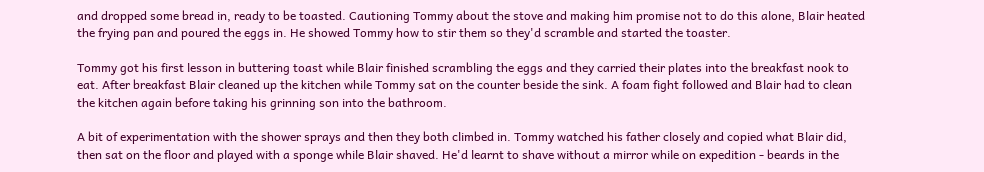and dropped some bread in, ready to be toasted. Cautioning Tommy about the stove and making him promise not to do this alone, Blair heated the frying pan and poured the eggs in. He showed Tommy how to stir them so they'd scramble and started the toaster.

Tommy got his first lesson in buttering toast while Blair finished scrambling the eggs and they carried their plates into the breakfast nook to eat. After breakfast Blair cleaned up the kitchen while Tommy sat on the counter beside the sink. A foam fight followed and Blair had to clean the kitchen again before taking his grinning son into the bathroom.

A bit of experimentation with the shower sprays and then they both climbed in. Tommy watched his father closely and copied what Blair did, then sat on the floor and played with a sponge while Blair shaved. He'd learnt to shave without a mirror while on expedition - beards in the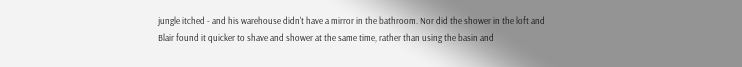jungle itched - and his warehouse didn't have a mirror in the bathroom. Nor did the shower in the loft and Blair found it quicker to shave and shower at the same time, rather than using the basin and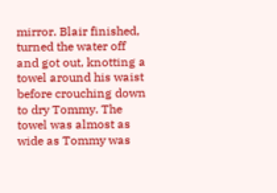mirror. Blair finished, turned the water off and got out, knotting a towel around his waist before crouching down to dry Tommy. The towel was almost as wide as Tommy was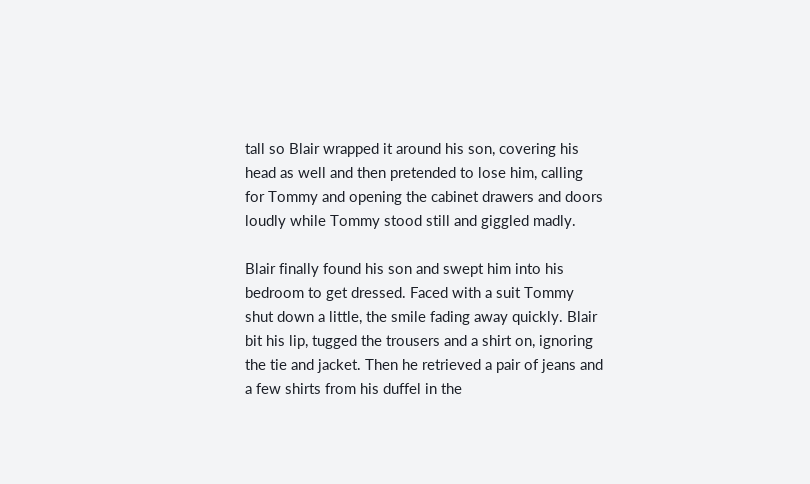tall so Blair wrapped it around his son, covering his head as well and then pretended to lose him, calling for Tommy and opening the cabinet drawers and doors loudly while Tommy stood still and giggled madly.

Blair finally found his son and swept him into his bedroom to get dressed. Faced with a suit Tommy shut down a little, the smile fading away quickly. Blair bit his lip, tugged the trousers and a shirt on, ignoring the tie and jacket. Then he retrieved a pair of jeans and a few shirts from his duffel in the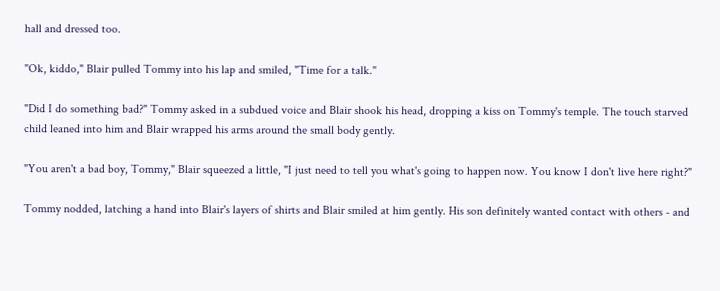hall and dressed too.

"Ok, kiddo," Blair pulled Tommy into his lap and smiled, "Time for a talk."

"Did I do something bad?" Tommy asked in a subdued voice and Blair shook his head, dropping a kiss on Tommy's temple. The touch starved child leaned into him and Blair wrapped his arms around the small body gently.

"You aren't a bad boy, Tommy," Blair squeezed a little, "I just need to tell you what's going to happen now. You know I don't live here right?"

Tommy nodded, latching a hand into Blair's layers of shirts and Blair smiled at him gently. His son definitely wanted contact with others - and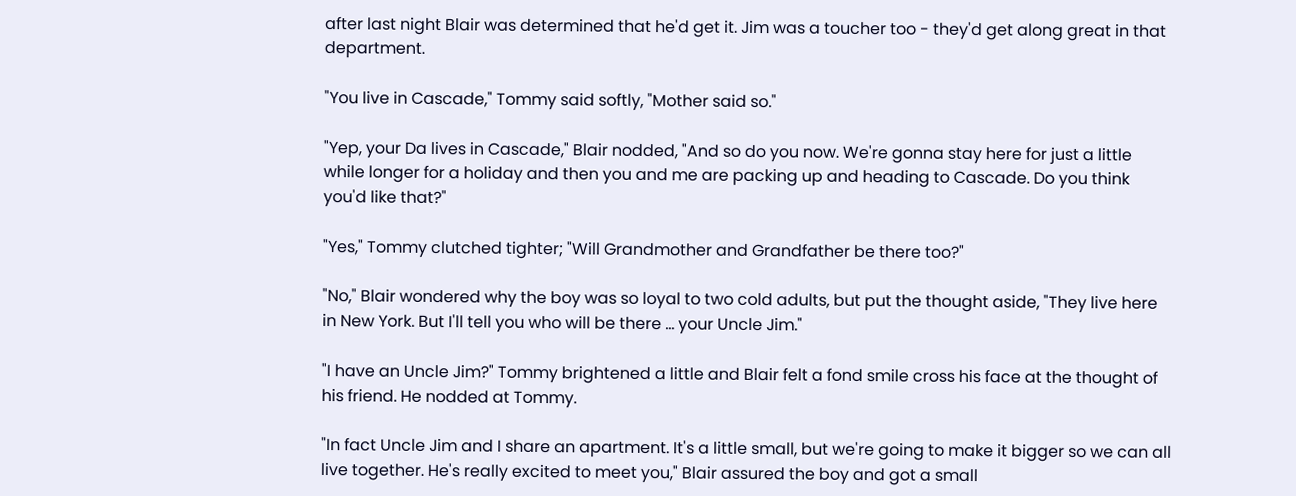after last night Blair was determined that he'd get it. Jim was a toucher too - they'd get along great in that department.

"You live in Cascade," Tommy said softly, "Mother said so."

"Yep, your Da lives in Cascade," Blair nodded, "And so do you now. We're gonna stay here for just a little while longer for a holiday and then you and me are packing up and heading to Cascade. Do you think you'd like that?"

"Yes," Tommy clutched tighter; "Will Grandmother and Grandfather be there too?"

"No," Blair wondered why the boy was so loyal to two cold adults, but put the thought aside, "They live here in New York. But I'll tell you who will be there … your Uncle Jim."

"I have an Uncle Jim?" Tommy brightened a little and Blair felt a fond smile cross his face at the thought of his friend. He nodded at Tommy.

"In fact Uncle Jim and I share an apartment. It's a little small, but we're going to make it bigger so we can all live together. He's really excited to meet you," Blair assured the boy and got a small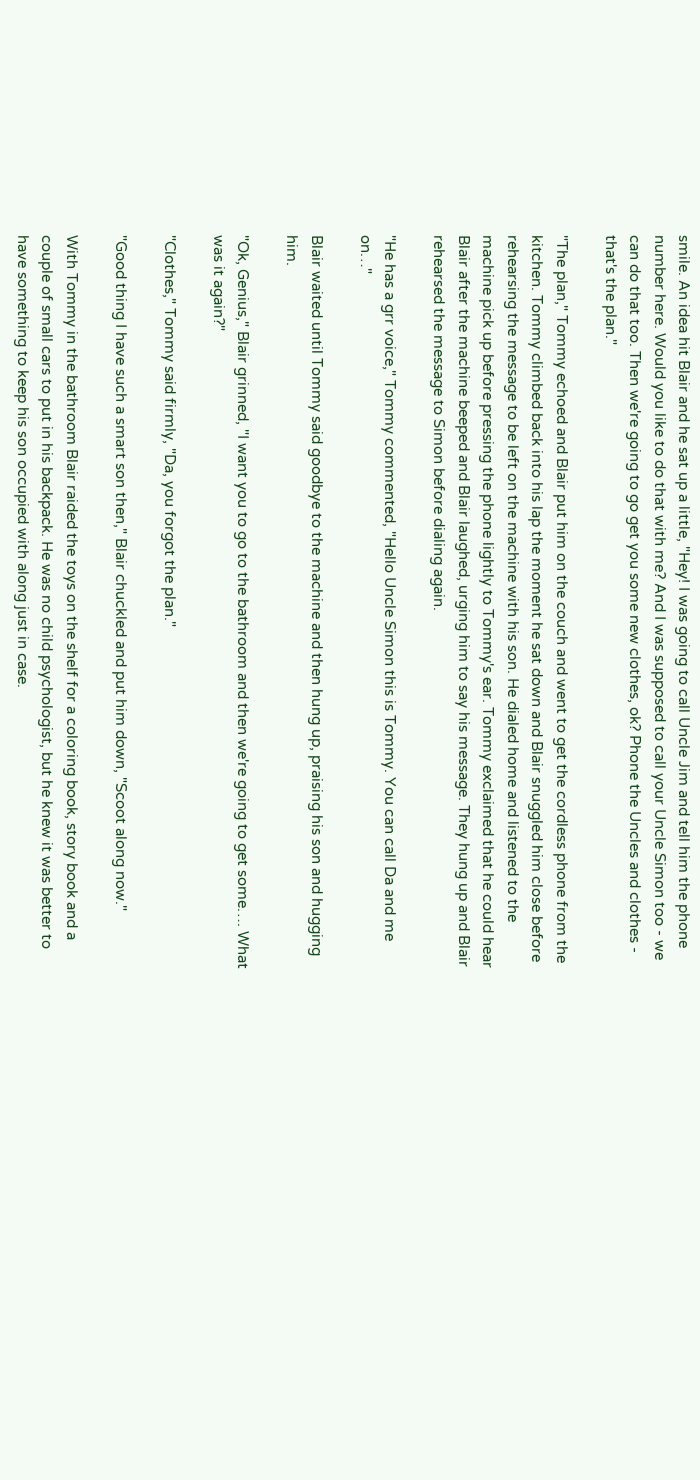smile. An idea hit Blair and he sat up a little, "Hey! I was going to call Uncle Jim and tell him the phone number here. Would you like to do that with me? And I was supposed to call your Uncle Simon too - we can do that too. Then we're going to go get you some new clothes, ok? Phone the Uncles and clothes - that's the plan."

"The plan," Tommy echoed and Blair put him on the couch and went to get the cordless phone from the kitchen. Tommy climbed back into his lap the moment he sat down and Blair snuggled him close before rehearsing the message to be left on the machine with his son. He dialed home and listened to the machine pick up before pressing the phone lightly to Tommy's ear. Tommy exclaimed that he could hear Blair after the machine beeped and Blair laughed, urging him to say his message. They hung up and Blair rehearsed the message to Simon before dialing again.

"He has a grr voice," Tommy commented, "Hello Uncle Simon this is Tommy. You can call Da and me on…"

Blair waited until Tommy said goodbye to the machine and then hung up, praising his son and hugging him.

"Ok, Genius," Blair grinned, "I want you to go to the bathroom and then we're going to get some…. What was it again?"

"Clothes," Tommy said firmly, "Da, you forgot the plan."

"Good thing I have such a smart son then," Blair chuckled and put him down, "Scoot along now."

With Tommy in the bathroom Blair raided the toys on the shelf for a coloring book, story book and a couple of small cars to put in his backpack. He was no child psychologist, but he knew it was better to have something to keep his son occupied with along just in case.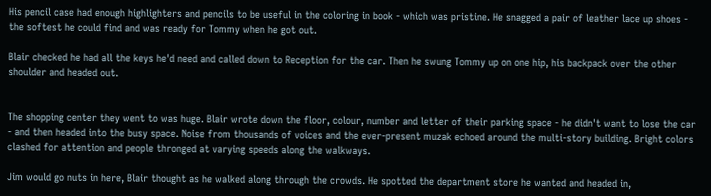His pencil case had enough highlighters and pencils to be useful in the coloring in book - which was pristine. He snagged a pair of leather lace up shoes - the softest he could find and was ready for Tommy when he got out.

Blair checked he had all the keys he'd need and called down to Reception for the car. Then he swung Tommy up on one hip, his backpack over the other shoulder and headed out.


The shopping center they went to was huge. Blair wrote down the floor, colour, number and letter of their parking space - he didn't want to lose the car - and then headed into the busy space. Noise from thousands of voices and the ever-present muzak echoed around the multi-story building. Bright colors clashed for attention and people thronged at varying speeds along the walkways.

Jim would go nuts in here, Blair thought as he walked along through the crowds. He spotted the department store he wanted and headed in,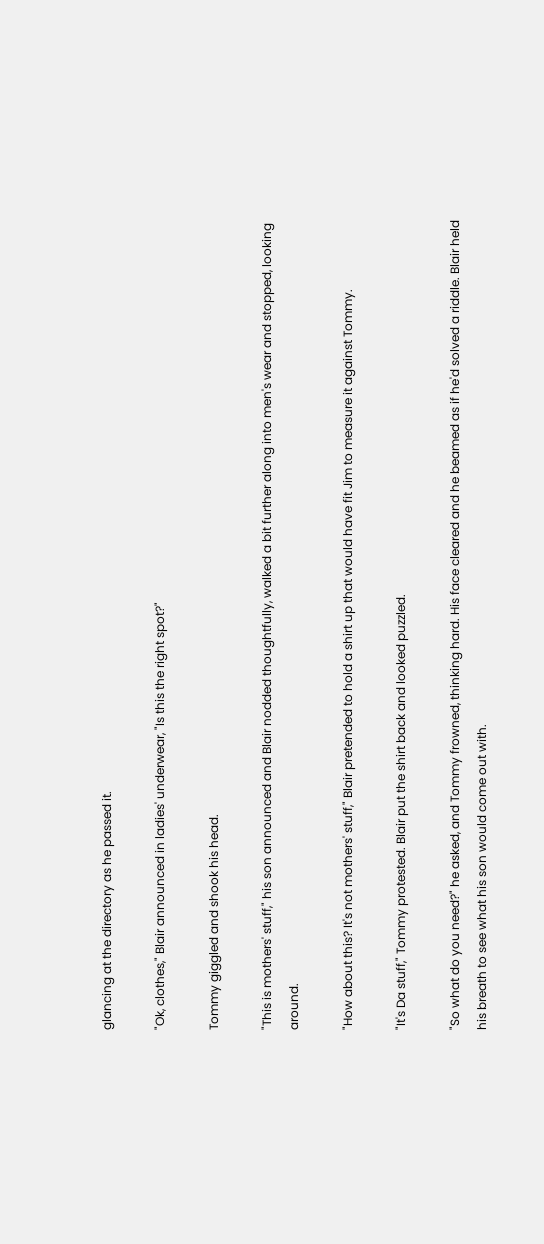glancing at the directory as he passed it.

"Ok, clothes," Blair announced in ladies' underwear, "Is this the right spot?"

Tommy giggled and shook his head.

"This is mothers' stuff," his son announced and Blair nodded thoughtfully, walked a bit further along into men's wear and stopped, looking around.

"How about this? It's not mothers' stuff," Blair pretended to hold a shirt up that would have fit Jim to measure it against Tommy.

"It's Da stuff," Tommy protested. Blair put the shirt back and looked puzzled.

"So what do you need?" he asked, and Tommy frowned, thinking hard. His face cleared and he beamed as if he'd solved a riddle. Blair held his breath to see what his son would come out with.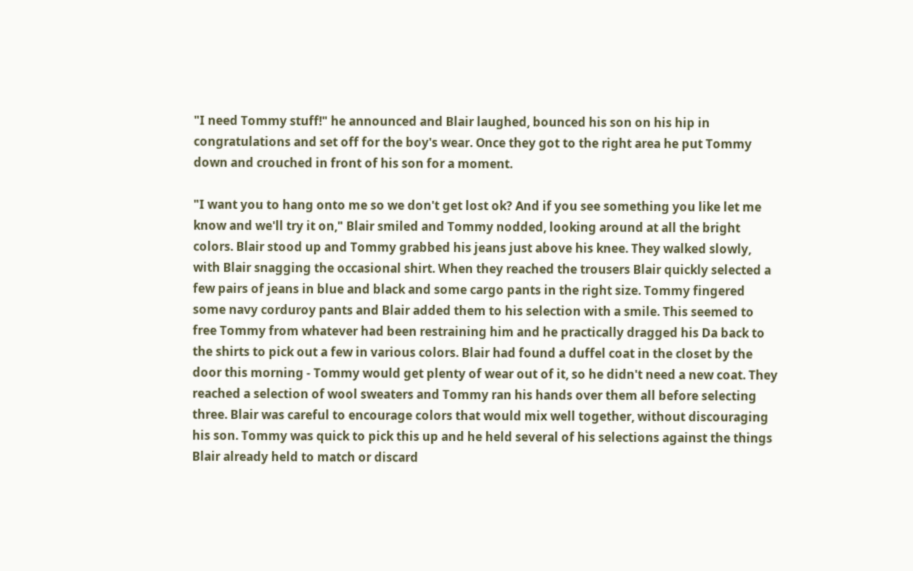"I need Tommy stuff!" he announced and Blair laughed, bounced his son on his hip in congratulations and set off for the boy's wear. Once they got to the right area he put Tommy down and crouched in front of his son for a moment.

"I want you to hang onto me so we don't get lost ok? And if you see something you like let me know and we'll try it on," Blair smiled and Tommy nodded, looking around at all the bright colors. Blair stood up and Tommy grabbed his jeans just above his knee. They walked slowly, with Blair snagging the occasional shirt. When they reached the trousers Blair quickly selected a few pairs of jeans in blue and black and some cargo pants in the right size. Tommy fingered some navy corduroy pants and Blair added them to his selection with a smile. This seemed to free Tommy from whatever had been restraining him and he practically dragged his Da back to the shirts to pick out a few in various colors. Blair had found a duffel coat in the closet by the door this morning - Tommy would get plenty of wear out of it, so he didn't need a new coat. They reached a selection of wool sweaters and Tommy ran his hands over them all before selecting three. Blair was careful to encourage colors that would mix well together, without discouraging his son. Tommy was quick to pick this up and he held several of his selections against the things Blair already held to match or discard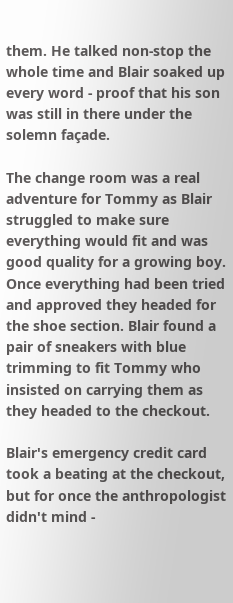them. He talked non-stop the whole time and Blair soaked up every word - proof that his son was still in there under the solemn façade.

The change room was a real adventure for Tommy as Blair struggled to make sure everything would fit and was good quality for a growing boy. Once everything had been tried and approved they headed for the shoe section. Blair found a pair of sneakers with blue trimming to fit Tommy who insisted on carrying them as they headed to the checkout.

Blair's emergency credit card took a beating at the checkout, but for once the anthropologist didn't mind -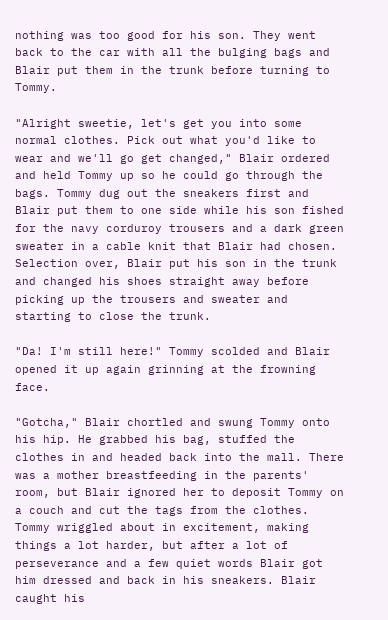nothing was too good for his son. They went back to the car with all the bulging bags and Blair put them in the trunk before turning to Tommy.

"Alright sweetie, let's get you into some normal clothes. Pick out what you'd like to wear and we'll go get changed," Blair ordered and held Tommy up so he could go through the bags. Tommy dug out the sneakers first and Blair put them to one side while his son fished for the navy corduroy trousers and a dark green sweater in a cable knit that Blair had chosen. Selection over, Blair put his son in the trunk and changed his shoes straight away before picking up the trousers and sweater and starting to close the trunk.

"Da! I'm still here!" Tommy scolded and Blair opened it up again grinning at the frowning face.

"Gotcha," Blair chortled and swung Tommy onto his hip. He grabbed his bag, stuffed the clothes in and headed back into the mall. There was a mother breastfeeding in the parents' room, but Blair ignored her to deposit Tommy on a couch and cut the tags from the clothes. Tommy wriggled about in excitement, making things a lot harder, but after a lot of perseverance and a few quiet words Blair got him dressed and back in his sneakers. Blair caught his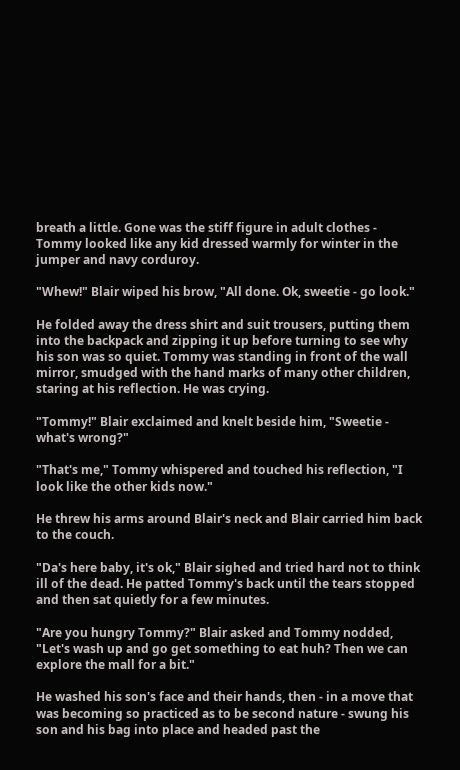breath a little. Gone was the stiff figure in adult clothes - Tommy looked like any kid dressed warmly for winter in the jumper and navy corduroy.

"Whew!" Blair wiped his brow, "All done. Ok, sweetie - go look."

He folded away the dress shirt and suit trousers, putting them into the backpack and zipping it up before turning to see why his son was so quiet. Tommy was standing in front of the wall mirror, smudged with the hand marks of many other children, staring at his reflection. He was crying.

"Tommy!" Blair exclaimed and knelt beside him, "Sweetie - what's wrong?"

"That's me," Tommy whispered and touched his reflection, "I look like the other kids now."

He threw his arms around Blair's neck and Blair carried him back to the couch.

"Da's here baby, it's ok," Blair sighed and tried hard not to think ill of the dead. He patted Tommy's back until the tears stopped and then sat quietly for a few minutes.

"Are you hungry Tommy?" Blair asked and Tommy nodded, "Let's wash up and go get something to eat huh? Then we can explore the mall for a bit."

He washed his son's face and their hands, then - in a move that was becoming so practiced as to be second nature - swung his son and his bag into place and headed past the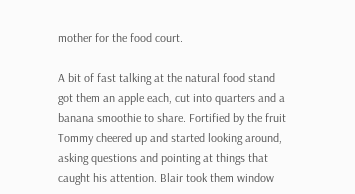mother for the food court.

A bit of fast talking at the natural food stand got them an apple each, cut into quarters and a banana smoothie to share. Fortified by the fruit Tommy cheered up and started looking around, asking questions and pointing at things that caught his attention. Blair took them window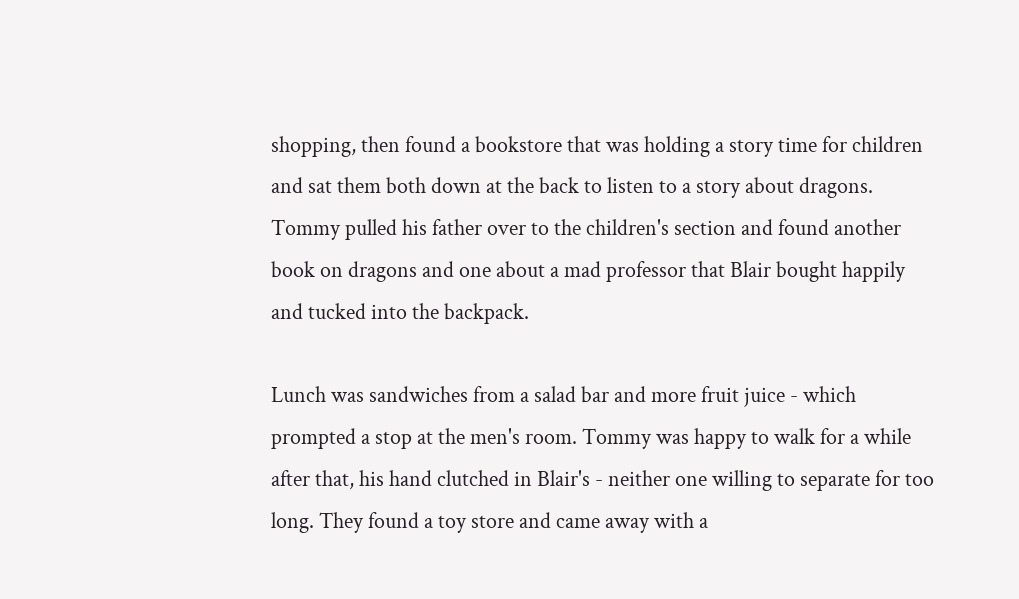shopping, then found a bookstore that was holding a story time for children and sat them both down at the back to listen to a story about dragons. Tommy pulled his father over to the children's section and found another book on dragons and one about a mad professor that Blair bought happily and tucked into the backpack.

Lunch was sandwiches from a salad bar and more fruit juice - which prompted a stop at the men's room. Tommy was happy to walk for a while after that, his hand clutched in Blair's - neither one willing to separate for too long. They found a toy store and came away with a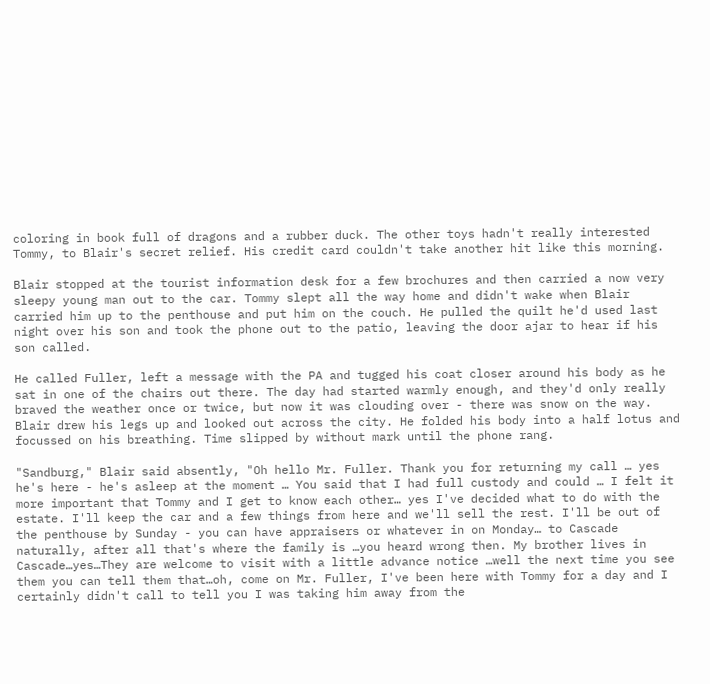coloring in book full of dragons and a rubber duck. The other toys hadn't really interested Tommy, to Blair's secret relief. His credit card couldn't take another hit like this morning.

Blair stopped at the tourist information desk for a few brochures and then carried a now very sleepy young man out to the car. Tommy slept all the way home and didn't wake when Blair carried him up to the penthouse and put him on the couch. He pulled the quilt he'd used last night over his son and took the phone out to the patio, leaving the door ajar to hear if his son called.

He called Fuller, left a message with the PA and tugged his coat closer around his body as he sat in one of the chairs out there. The day had started warmly enough, and they'd only really braved the weather once or twice, but now it was clouding over - there was snow on the way. Blair drew his legs up and looked out across the city. He folded his body into a half lotus and focussed on his breathing. Time slipped by without mark until the phone rang.

"Sandburg," Blair said absently, "Oh hello Mr. Fuller. Thank you for returning my call … yes he's here - he's asleep at the moment … You said that I had full custody and could … I felt it more important that Tommy and I get to know each other… yes I've decided what to do with the estate. I'll keep the car and a few things from here and we'll sell the rest. I'll be out of the penthouse by Sunday - you can have appraisers or whatever in on Monday… to Cascade naturally, after all that's where the family is …you heard wrong then. My brother lives in Cascade…yes…They are welcome to visit with a little advance notice …well the next time you see them you can tell them that…oh, come on Mr. Fuller, I've been here with Tommy for a day and I certainly didn't call to tell you I was taking him away from the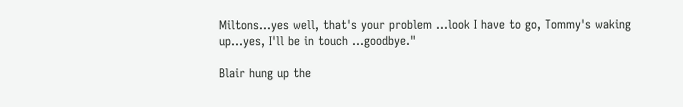Miltons…yes well, that's your problem …look I have to go, Tommy's waking up…yes, I'll be in touch …goodbye."

Blair hung up the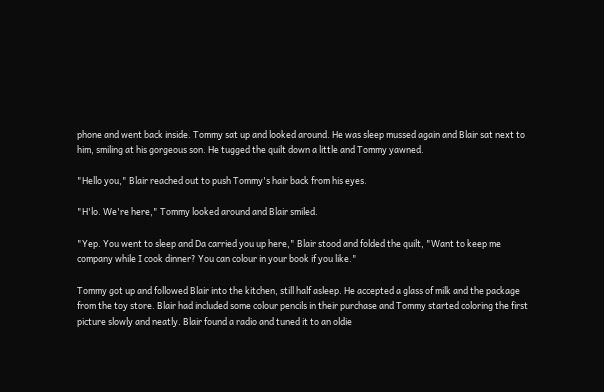phone and went back inside. Tommy sat up and looked around. He was sleep mussed again and Blair sat next to him, smiling at his gorgeous son. He tugged the quilt down a little and Tommy yawned.

"Hello you," Blair reached out to push Tommy's hair back from his eyes.

"H'lo. We're here," Tommy looked around and Blair smiled.

"Yep. You went to sleep and Da carried you up here," Blair stood and folded the quilt, "Want to keep me company while I cook dinner? You can colour in your book if you like."

Tommy got up and followed Blair into the kitchen, still half asleep. He accepted a glass of milk and the package from the toy store. Blair had included some colour pencils in their purchase and Tommy started coloring the first picture slowly and neatly. Blair found a radio and tuned it to an oldie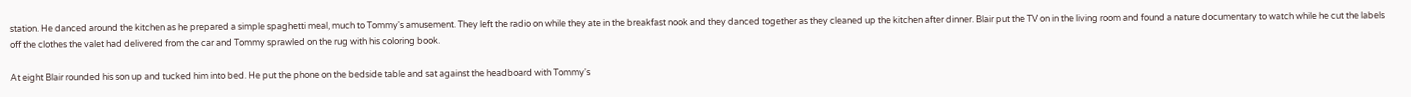station. He danced around the kitchen as he prepared a simple spaghetti meal, much to Tommy's amusement. They left the radio on while they ate in the breakfast nook and they danced together as they cleaned up the kitchen after dinner. Blair put the TV on in the living room and found a nature documentary to watch while he cut the labels off the clothes the valet had delivered from the car and Tommy sprawled on the rug with his coloring book.

At eight Blair rounded his son up and tucked him into bed. He put the phone on the bedside table and sat against the headboard with Tommy's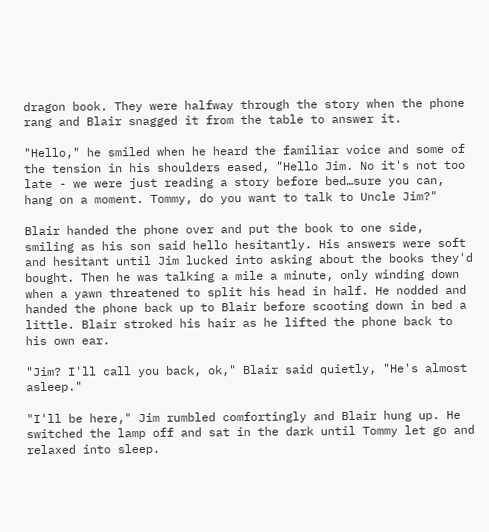dragon book. They were halfway through the story when the phone rang and Blair snagged it from the table to answer it.

"Hello," he smiled when he heard the familiar voice and some of the tension in his shoulders eased, "Hello Jim. No it's not too late - we were just reading a story before bed…sure you can, hang on a moment. Tommy, do you want to talk to Uncle Jim?"

Blair handed the phone over and put the book to one side, smiling as his son said hello hesitantly. His answers were soft and hesitant until Jim lucked into asking about the books they'd bought. Then he was talking a mile a minute, only winding down when a yawn threatened to split his head in half. He nodded and handed the phone back up to Blair before scooting down in bed a little. Blair stroked his hair as he lifted the phone back to his own ear.

"Jim? I'll call you back, ok," Blair said quietly, "He's almost asleep."

"I'll be here," Jim rumbled comfortingly and Blair hung up. He switched the lamp off and sat in the dark until Tommy let go and relaxed into sleep.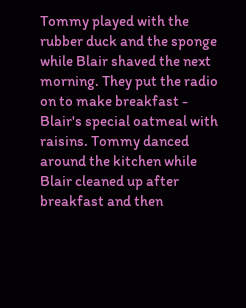Tommy played with the rubber duck and the sponge while Blair shaved the next morning. They put the radio on to make breakfast - Blair's special oatmeal with raisins. Tommy danced around the kitchen while Blair cleaned up after breakfast and then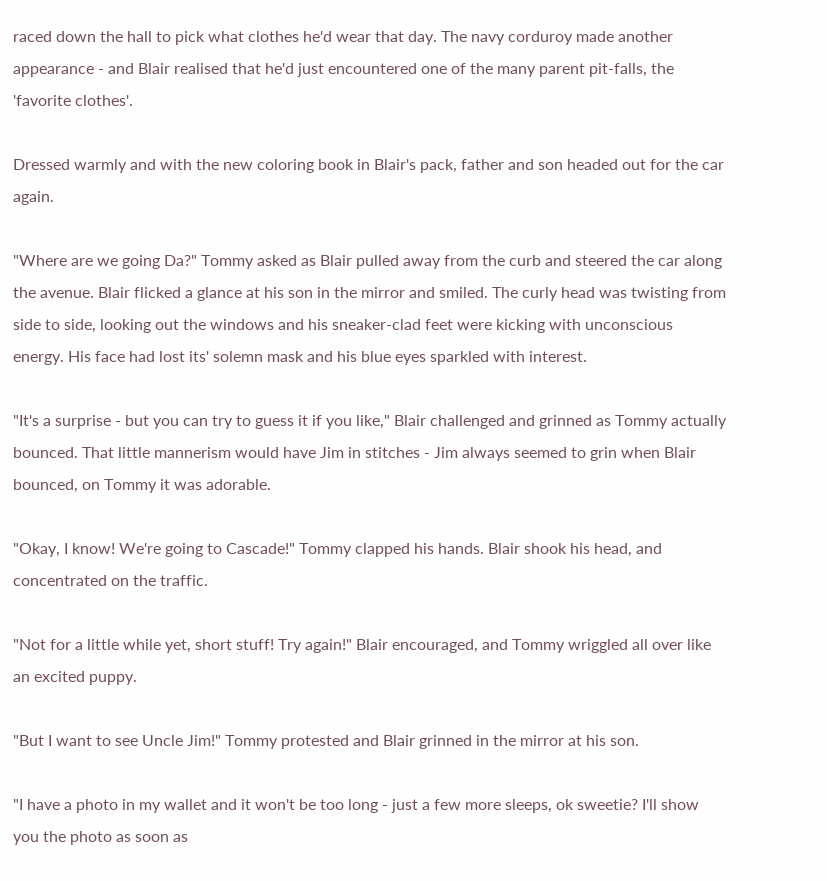raced down the hall to pick what clothes he'd wear that day. The navy corduroy made another appearance - and Blair realised that he'd just encountered one of the many parent pit-falls, the 'favorite clothes'.

Dressed warmly and with the new coloring book in Blair's pack, father and son headed out for the car again.

"Where are we going Da?" Tommy asked as Blair pulled away from the curb and steered the car along the avenue. Blair flicked a glance at his son in the mirror and smiled. The curly head was twisting from side to side, looking out the windows and his sneaker-clad feet were kicking with unconscious energy. His face had lost its' solemn mask and his blue eyes sparkled with interest.

"It's a surprise - but you can try to guess it if you like," Blair challenged and grinned as Tommy actually bounced. That little mannerism would have Jim in stitches - Jim always seemed to grin when Blair bounced, on Tommy it was adorable.

"Okay, I know! We're going to Cascade!" Tommy clapped his hands. Blair shook his head, and concentrated on the traffic.

"Not for a little while yet, short stuff! Try again!" Blair encouraged, and Tommy wriggled all over like an excited puppy.

"But I want to see Uncle Jim!" Tommy protested and Blair grinned in the mirror at his son.

"I have a photo in my wallet and it won't be too long - just a few more sleeps, ok sweetie? I'll show you the photo as soon as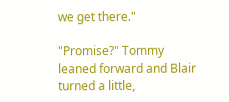we get there."

"Promise?" Tommy leaned forward and Blair turned a little,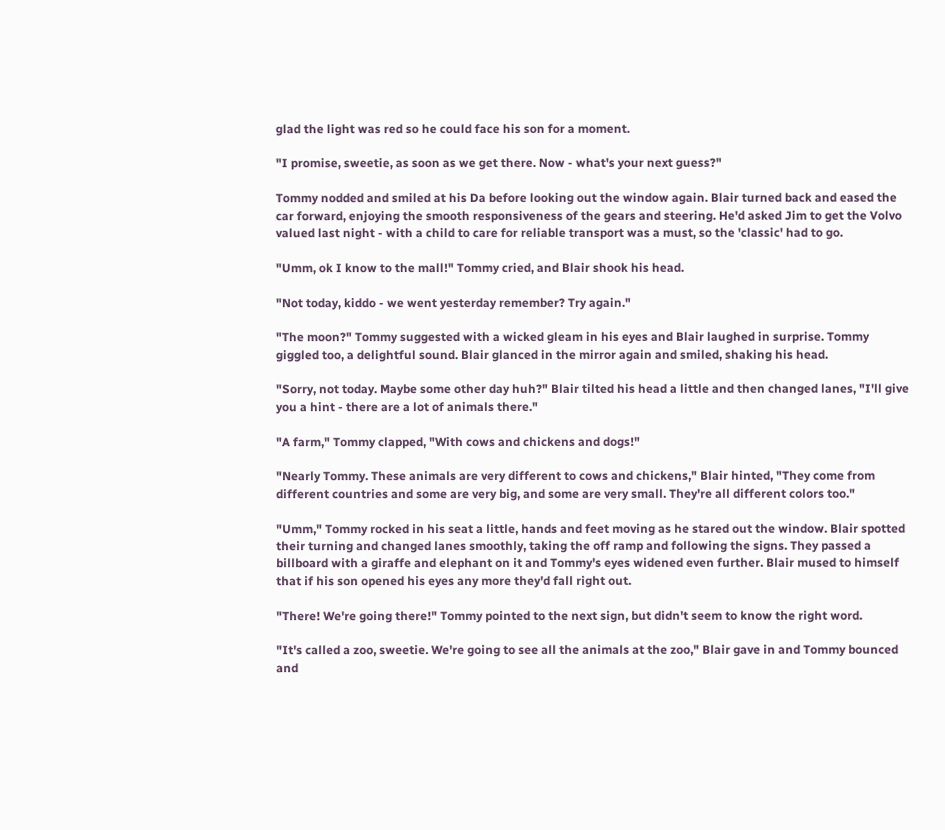glad the light was red so he could face his son for a moment.

"I promise, sweetie, as soon as we get there. Now - what's your next guess?"

Tommy nodded and smiled at his Da before looking out the window again. Blair turned back and eased the car forward, enjoying the smooth responsiveness of the gears and steering. He'd asked Jim to get the Volvo valued last night - with a child to care for reliable transport was a must, so the 'classic' had to go.

"Umm, ok I know to the mall!" Tommy cried, and Blair shook his head.

"Not today, kiddo - we went yesterday remember? Try again."

"The moon?" Tommy suggested with a wicked gleam in his eyes and Blair laughed in surprise. Tommy giggled too, a delightful sound. Blair glanced in the mirror again and smiled, shaking his head.

"Sorry, not today. Maybe some other day huh?" Blair tilted his head a little and then changed lanes, "I'll give you a hint - there are a lot of animals there."

"A farm," Tommy clapped, "With cows and chickens and dogs!"

"Nearly Tommy. These animals are very different to cows and chickens," Blair hinted, "They come from different countries and some are very big, and some are very small. They're all different colors too."

"Umm," Tommy rocked in his seat a little, hands and feet moving as he stared out the window. Blair spotted their turning and changed lanes smoothly, taking the off ramp and following the signs. They passed a billboard with a giraffe and elephant on it and Tommy's eyes widened even further. Blair mused to himself that if his son opened his eyes any more they'd fall right out.

"There! We're going there!" Tommy pointed to the next sign, but didn't seem to know the right word.

"It's called a zoo, sweetie. We're going to see all the animals at the zoo," Blair gave in and Tommy bounced and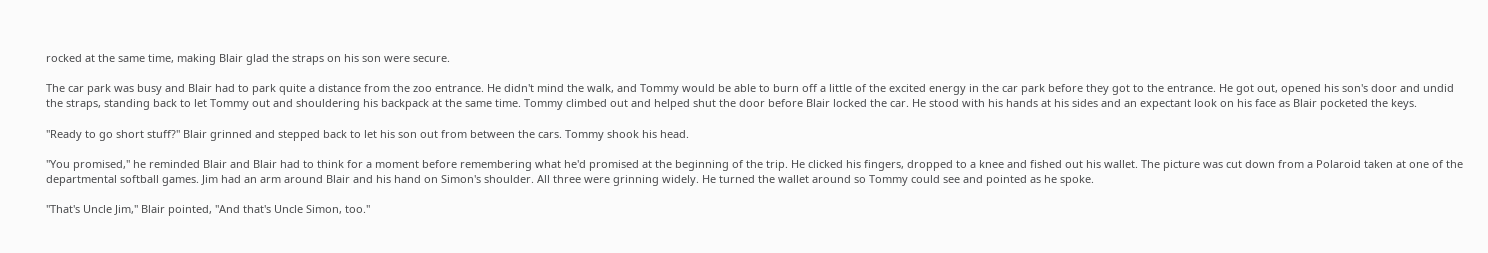rocked at the same time, making Blair glad the straps on his son were secure.

The car park was busy and Blair had to park quite a distance from the zoo entrance. He didn't mind the walk, and Tommy would be able to burn off a little of the excited energy in the car park before they got to the entrance. He got out, opened his son's door and undid the straps, standing back to let Tommy out and shouldering his backpack at the same time. Tommy climbed out and helped shut the door before Blair locked the car. He stood with his hands at his sides and an expectant look on his face as Blair pocketed the keys.

"Ready to go short stuff?" Blair grinned and stepped back to let his son out from between the cars. Tommy shook his head.

"You promised," he reminded Blair and Blair had to think for a moment before remembering what he'd promised at the beginning of the trip. He clicked his fingers, dropped to a knee and fished out his wallet. The picture was cut down from a Polaroid taken at one of the departmental softball games. Jim had an arm around Blair and his hand on Simon's shoulder. All three were grinning widely. He turned the wallet around so Tommy could see and pointed as he spoke.

"That's Uncle Jim," Blair pointed, "And that's Uncle Simon, too."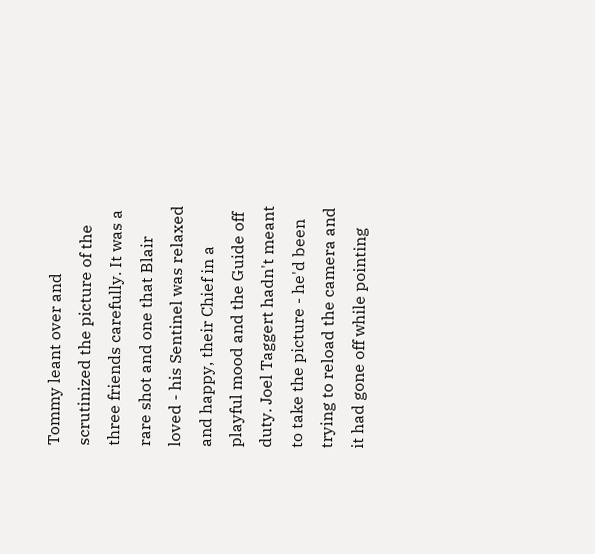Tommy leant over and scrutinized the picture of the three friends carefully. It was a rare shot and one that Blair loved - his Sentinel was relaxed and happy, their Chief in a playful mood and the Guide off duty. Joel Taggert hadn't meant to take the picture - he'd been trying to reload the camera and it had gone off while pointing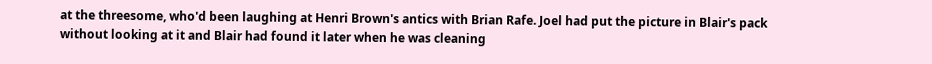at the threesome, who'd been laughing at Henri Brown's antics with Brian Rafe. Joel had put the picture in Blair's pack without looking at it and Blair had found it later when he was cleaning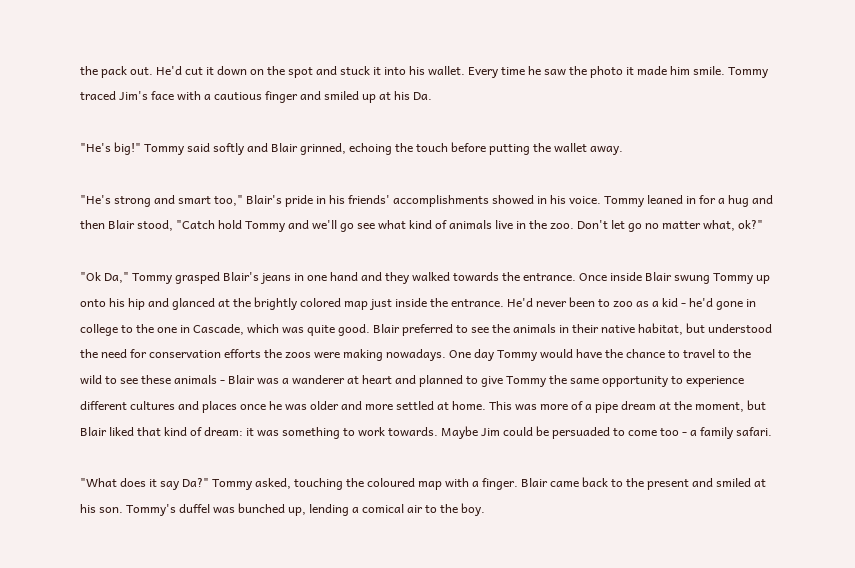the pack out. He'd cut it down on the spot and stuck it into his wallet. Every time he saw the photo it made him smile. Tommy traced Jim's face with a cautious finger and smiled up at his Da.

"He's big!" Tommy said softly and Blair grinned, echoing the touch before putting the wallet away.

"He's strong and smart too," Blair's pride in his friends' accomplishments showed in his voice. Tommy leaned in for a hug and then Blair stood, "Catch hold Tommy and we'll go see what kind of animals live in the zoo. Don't let go no matter what, ok?"

"Ok Da," Tommy grasped Blair's jeans in one hand and they walked towards the entrance. Once inside Blair swung Tommy up onto his hip and glanced at the brightly colored map just inside the entrance. He'd never been to zoo as a kid - he'd gone in college to the one in Cascade, which was quite good. Blair preferred to see the animals in their native habitat, but understood the need for conservation efforts the zoos were making nowadays. One day Tommy would have the chance to travel to the wild to see these animals - Blair was a wanderer at heart and planned to give Tommy the same opportunity to experience different cultures and places once he was older and more settled at home. This was more of a pipe dream at the moment, but Blair liked that kind of dream: it was something to work towards. Maybe Jim could be persuaded to come too - a family safari.

"What does it say Da?" Tommy asked, touching the coloured map with a finger. Blair came back to the present and smiled at his son. Tommy's duffel was bunched up, lending a comical air to the boy.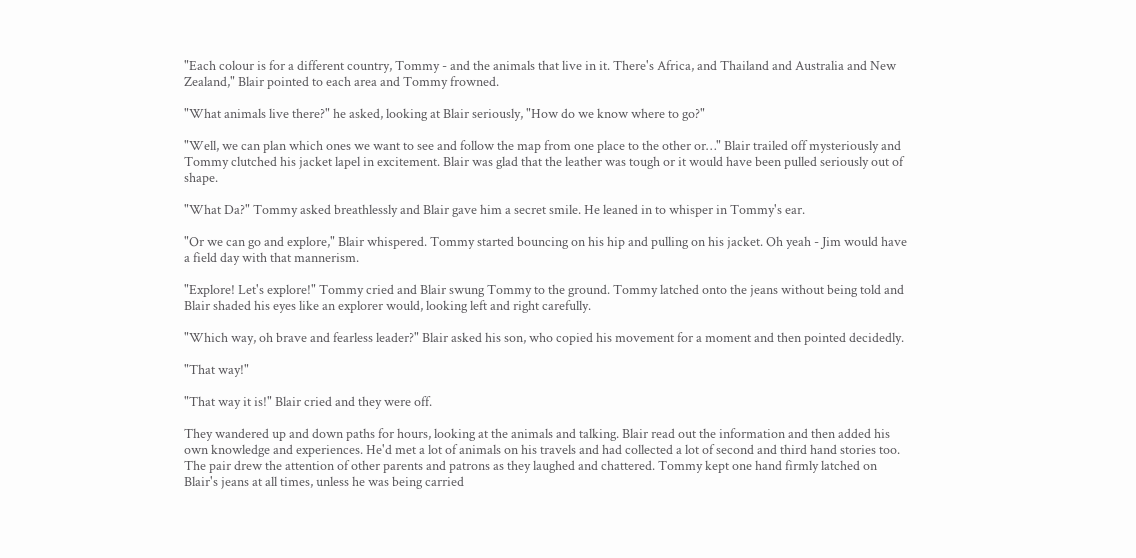"Each colour is for a different country, Tommy - and the animals that live in it. There's Africa, and Thailand and Australia and New Zealand," Blair pointed to each area and Tommy frowned.

"What animals live there?" he asked, looking at Blair seriously, "How do we know where to go?"

"Well, we can plan which ones we want to see and follow the map from one place to the other or…" Blair trailed off mysteriously and Tommy clutched his jacket lapel in excitement. Blair was glad that the leather was tough or it would have been pulled seriously out of shape.

"What Da?" Tommy asked breathlessly and Blair gave him a secret smile. He leaned in to whisper in Tommy's ear.

"Or we can go and explore," Blair whispered. Tommy started bouncing on his hip and pulling on his jacket. Oh yeah - Jim would have a field day with that mannerism.

"Explore! Let's explore!" Tommy cried and Blair swung Tommy to the ground. Tommy latched onto the jeans without being told and Blair shaded his eyes like an explorer would, looking left and right carefully.

"Which way, oh brave and fearless leader?" Blair asked his son, who copied his movement for a moment and then pointed decidedly.

"That way!"

"That way it is!" Blair cried and they were off.

They wandered up and down paths for hours, looking at the animals and talking. Blair read out the information and then added his own knowledge and experiences. He'd met a lot of animals on his travels and had collected a lot of second and third hand stories too. The pair drew the attention of other parents and patrons as they laughed and chattered. Tommy kept one hand firmly latched on Blair's jeans at all times, unless he was being carried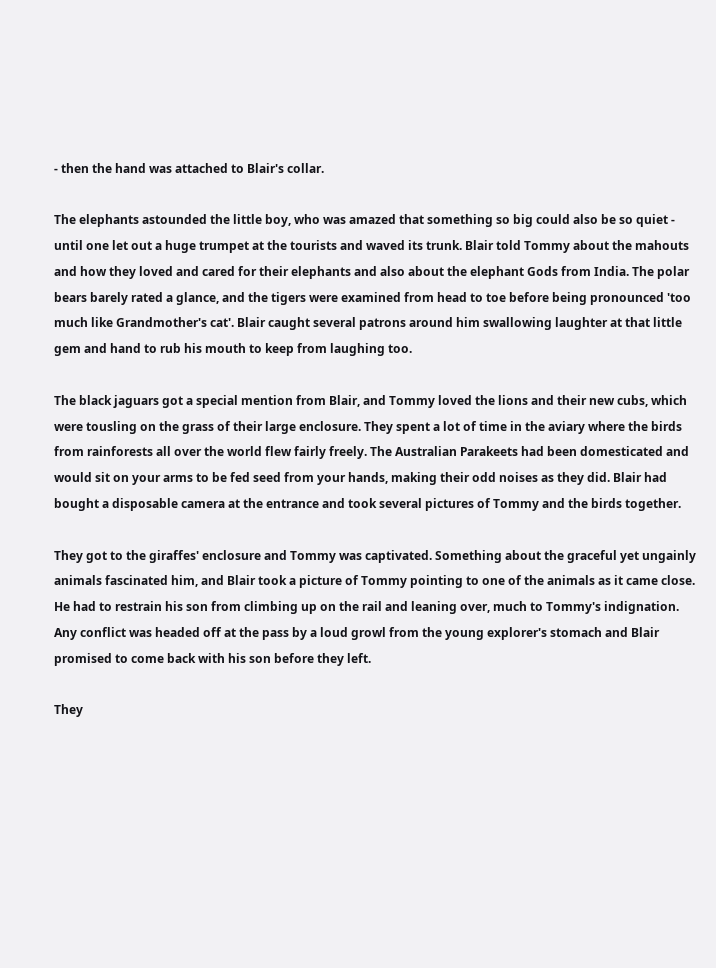- then the hand was attached to Blair's collar.

The elephants astounded the little boy, who was amazed that something so big could also be so quiet - until one let out a huge trumpet at the tourists and waved its trunk. Blair told Tommy about the mahouts and how they loved and cared for their elephants and also about the elephant Gods from India. The polar bears barely rated a glance, and the tigers were examined from head to toe before being pronounced 'too much like Grandmother's cat'. Blair caught several patrons around him swallowing laughter at that little gem and hand to rub his mouth to keep from laughing too.

The black jaguars got a special mention from Blair, and Tommy loved the lions and their new cubs, which were tousling on the grass of their large enclosure. They spent a lot of time in the aviary where the birds from rainforests all over the world flew fairly freely. The Australian Parakeets had been domesticated and would sit on your arms to be fed seed from your hands, making their odd noises as they did. Blair had bought a disposable camera at the entrance and took several pictures of Tommy and the birds together.

They got to the giraffes' enclosure and Tommy was captivated. Something about the graceful yet ungainly animals fascinated him, and Blair took a picture of Tommy pointing to one of the animals as it came close. He had to restrain his son from climbing up on the rail and leaning over, much to Tommy's indignation. Any conflict was headed off at the pass by a loud growl from the young explorer's stomach and Blair promised to come back with his son before they left.

They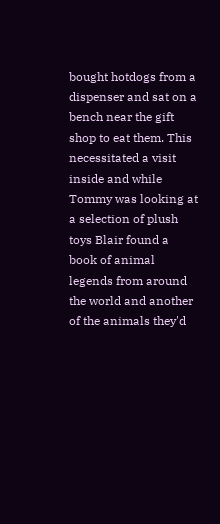bought hotdogs from a dispenser and sat on a bench near the gift shop to eat them. This necessitated a visit inside and while Tommy was looking at a selection of plush toys Blair found a book of animal legends from around the world and another of the animals they'd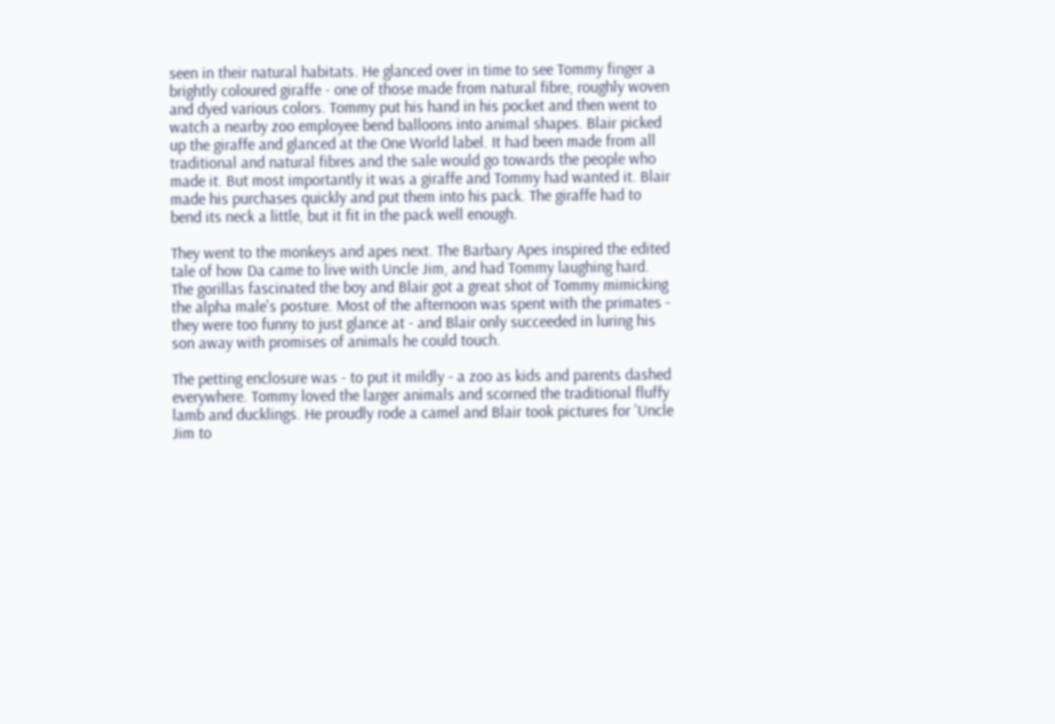seen in their natural habitats. He glanced over in time to see Tommy finger a brightly coloured giraffe - one of those made from natural fibre, roughly woven and dyed various colors. Tommy put his hand in his pocket and then went to watch a nearby zoo employee bend balloons into animal shapes. Blair picked up the giraffe and glanced at the One World label. It had been made from all traditional and natural fibres and the sale would go towards the people who made it. But most importantly it was a giraffe and Tommy had wanted it. Blair made his purchases quickly and put them into his pack. The giraffe had to bend its neck a little, but it fit in the pack well enough.

They went to the monkeys and apes next. The Barbary Apes inspired the edited tale of how Da came to live with Uncle Jim, and had Tommy laughing hard. The gorillas fascinated the boy and Blair got a great shot of Tommy mimicking the alpha male's posture. Most of the afternoon was spent with the primates - they were too funny to just glance at - and Blair only succeeded in luring his son away with promises of animals he could touch.

The petting enclosure was - to put it mildly - a zoo as kids and parents dashed everywhere. Tommy loved the larger animals and scorned the traditional fluffy lamb and ducklings. He proudly rode a camel and Blair took pictures for 'Uncle Jim to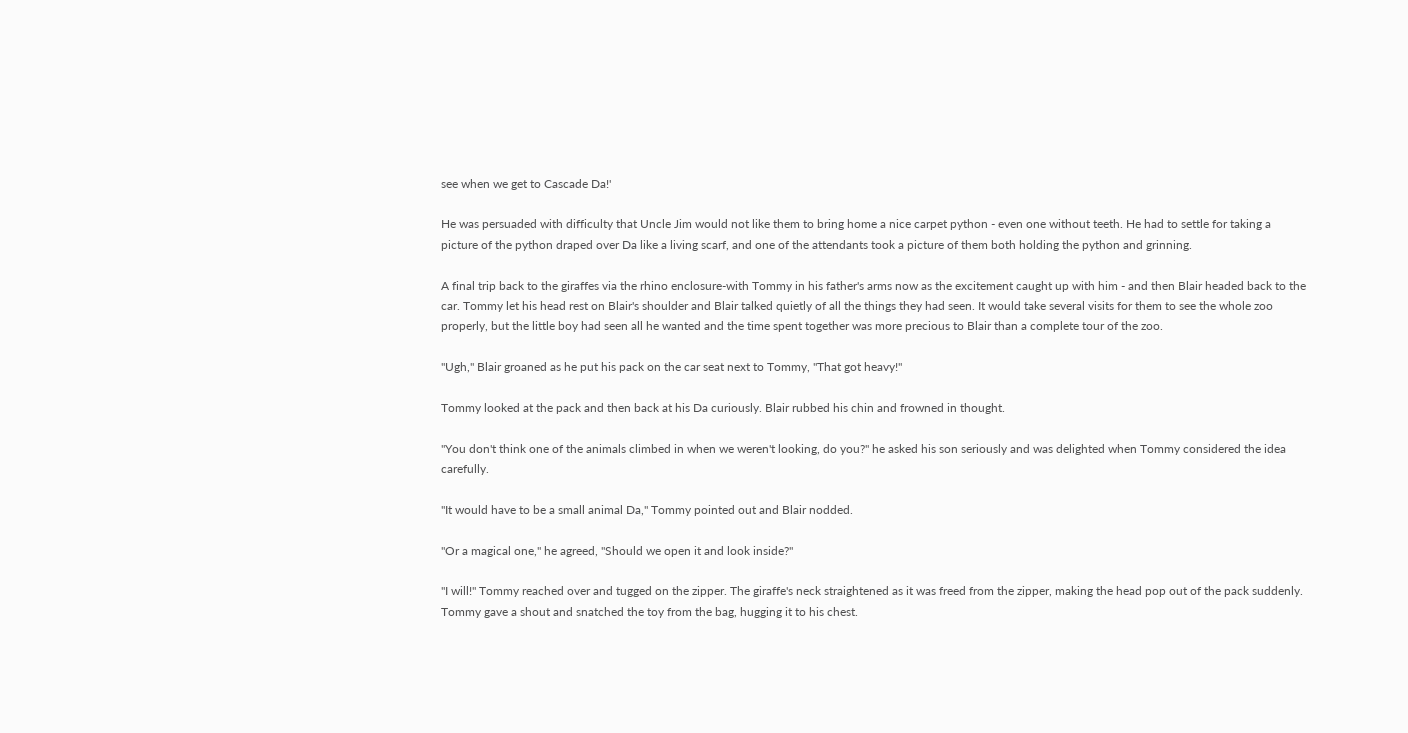see when we get to Cascade Da!'

He was persuaded with difficulty that Uncle Jim would not like them to bring home a nice carpet python - even one without teeth. He had to settle for taking a picture of the python draped over Da like a living scarf, and one of the attendants took a picture of them both holding the python and grinning.

A final trip back to the giraffes via the rhino enclosure-with Tommy in his father's arms now as the excitement caught up with him - and then Blair headed back to the car. Tommy let his head rest on Blair's shoulder and Blair talked quietly of all the things they had seen. It would take several visits for them to see the whole zoo properly, but the little boy had seen all he wanted and the time spent together was more precious to Blair than a complete tour of the zoo.

"Ugh," Blair groaned as he put his pack on the car seat next to Tommy, "That got heavy!"

Tommy looked at the pack and then back at his Da curiously. Blair rubbed his chin and frowned in thought.

"You don't think one of the animals climbed in when we weren't looking, do you?" he asked his son seriously and was delighted when Tommy considered the idea carefully.

"It would have to be a small animal Da," Tommy pointed out and Blair nodded.

"Or a magical one," he agreed, "Should we open it and look inside?"

"I will!" Tommy reached over and tugged on the zipper. The giraffe's neck straightened as it was freed from the zipper, making the head pop out of the pack suddenly. Tommy gave a shout and snatched the toy from the bag, hugging it to his chest.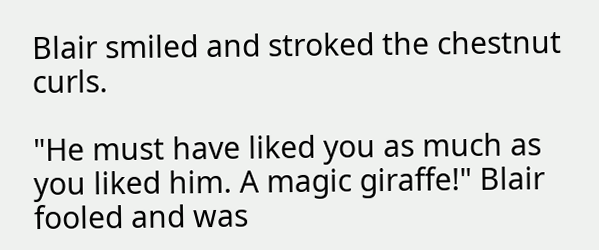Blair smiled and stroked the chestnut curls.

"He must have liked you as much as you liked him. A magic giraffe!" Blair fooled and was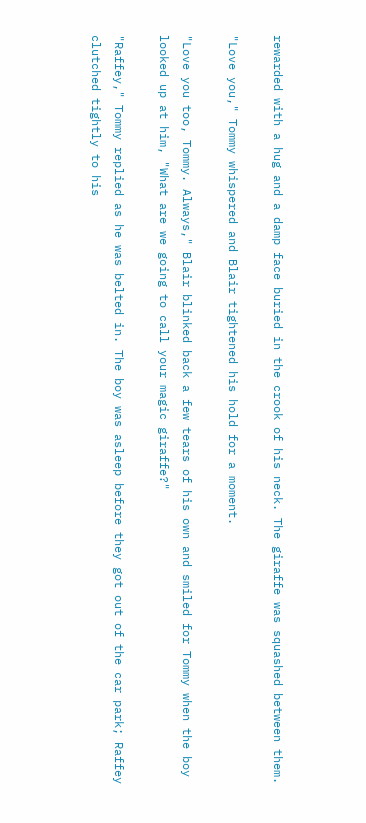rewarded with a hug and a damp face buried in the crook of his neck. The giraffe was squashed between them.

"Love you," Tommy whispered and Blair tightened his hold for a moment.

"Love you too, Tommy. Always," Blair blinked back a few tears of his own and smiled for Tommy when the boy looked up at him, "What are we going to call your magic giraffe?"

"Raffey," Tommy replied as he was belted in. The boy was asleep before they got out of the car park; Raffey clutched tightly to his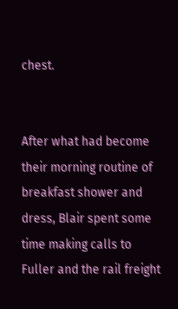chest.


After what had become their morning routine of breakfast shower and dress, Blair spent some time making calls to Fuller and the rail freight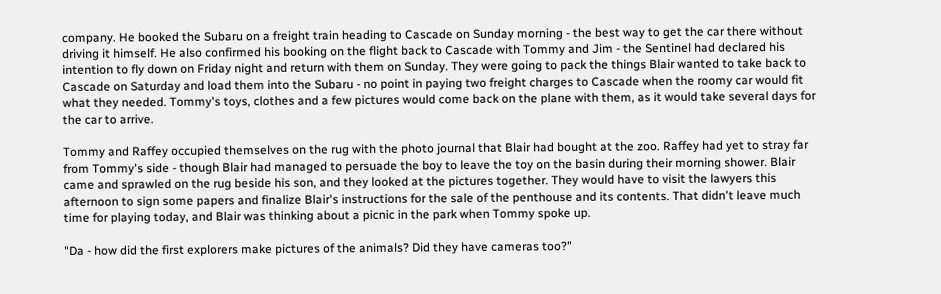company. He booked the Subaru on a freight train heading to Cascade on Sunday morning - the best way to get the car there without driving it himself. He also confirmed his booking on the flight back to Cascade with Tommy and Jim - the Sentinel had declared his intention to fly down on Friday night and return with them on Sunday. They were going to pack the things Blair wanted to take back to Cascade on Saturday and load them into the Subaru - no point in paying two freight charges to Cascade when the roomy car would fit what they needed. Tommy's toys, clothes and a few pictures would come back on the plane with them, as it would take several days for the car to arrive.

Tommy and Raffey occupied themselves on the rug with the photo journal that Blair had bought at the zoo. Raffey had yet to stray far from Tommy's side - though Blair had managed to persuade the boy to leave the toy on the basin during their morning shower. Blair came and sprawled on the rug beside his son, and they looked at the pictures together. They would have to visit the lawyers this afternoon to sign some papers and finalize Blair's instructions for the sale of the penthouse and its contents. That didn't leave much time for playing today, and Blair was thinking about a picnic in the park when Tommy spoke up.

"Da - how did the first explorers make pictures of the animals? Did they have cameras too?"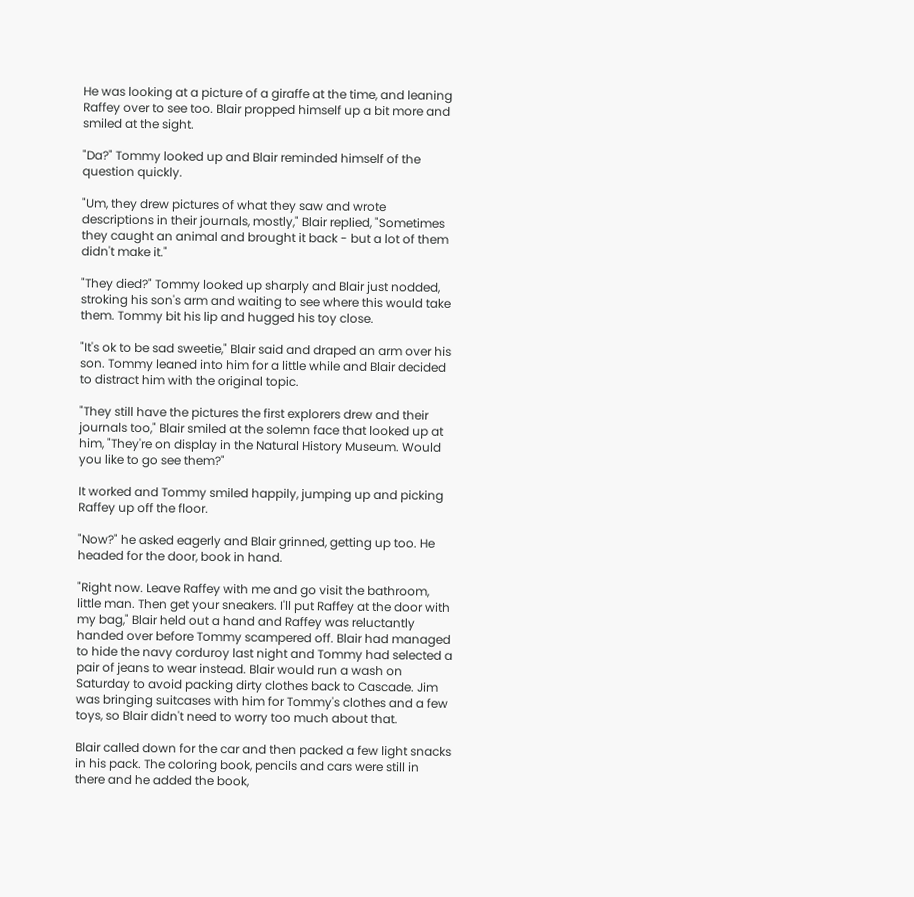He was looking at a picture of a giraffe at the time, and leaning Raffey over to see too. Blair propped himself up a bit more and smiled at the sight.

"Da?" Tommy looked up and Blair reminded himself of the question quickly.

"Um, they drew pictures of what they saw and wrote descriptions in their journals, mostly," Blair replied, "Sometimes they caught an animal and brought it back - but a lot of them didn't make it."

"They died?" Tommy looked up sharply and Blair just nodded, stroking his son's arm and waiting to see where this would take them. Tommy bit his lip and hugged his toy close.

"It's ok to be sad sweetie," Blair said and draped an arm over his son. Tommy leaned into him for a little while and Blair decided to distract him with the original topic.

"They still have the pictures the first explorers drew and their journals too," Blair smiled at the solemn face that looked up at him, "They're on display in the Natural History Museum. Would you like to go see them?"

It worked and Tommy smiled happily, jumping up and picking Raffey up off the floor.

"Now?" he asked eagerly and Blair grinned, getting up too. He headed for the door, book in hand.

"Right now. Leave Raffey with me and go visit the bathroom, little man. Then get your sneakers. I'll put Raffey at the door with my bag," Blair held out a hand and Raffey was reluctantly handed over before Tommy scampered off. Blair had managed to hide the navy corduroy last night and Tommy had selected a pair of jeans to wear instead. Blair would run a wash on Saturday to avoid packing dirty clothes back to Cascade. Jim was bringing suitcases with him for Tommy's clothes and a few toys, so Blair didn't need to worry too much about that.

Blair called down for the car and then packed a few light snacks in his pack. The coloring book, pencils and cars were still in there and he added the book,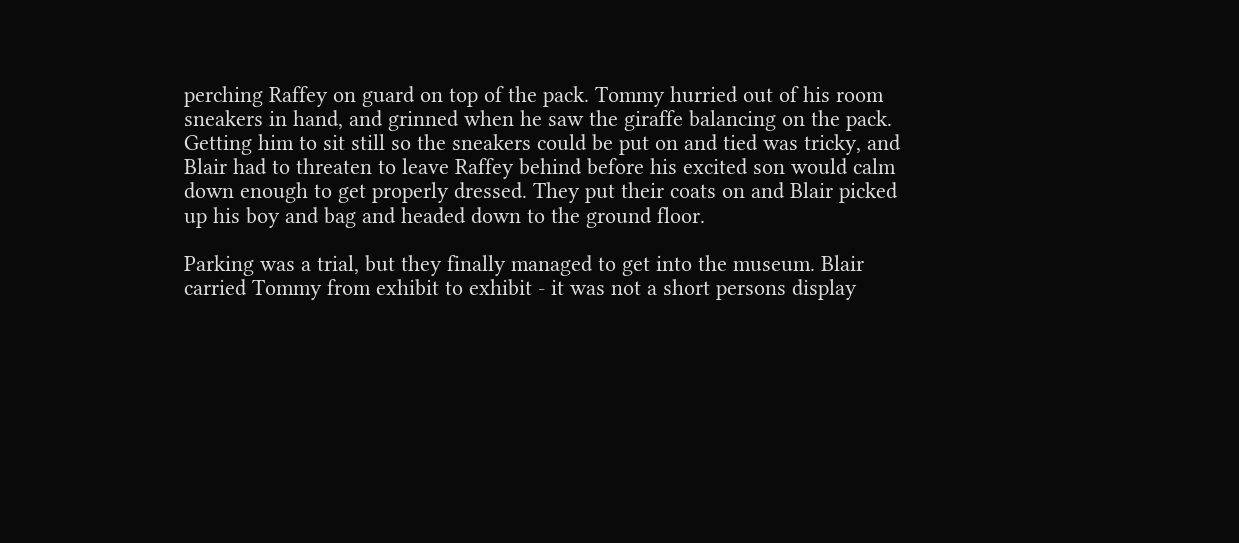perching Raffey on guard on top of the pack. Tommy hurried out of his room sneakers in hand, and grinned when he saw the giraffe balancing on the pack. Getting him to sit still so the sneakers could be put on and tied was tricky, and Blair had to threaten to leave Raffey behind before his excited son would calm down enough to get properly dressed. They put their coats on and Blair picked up his boy and bag and headed down to the ground floor.

Parking was a trial, but they finally managed to get into the museum. Blair carried Tommy from exhibit to exhibit - it was not a short persons display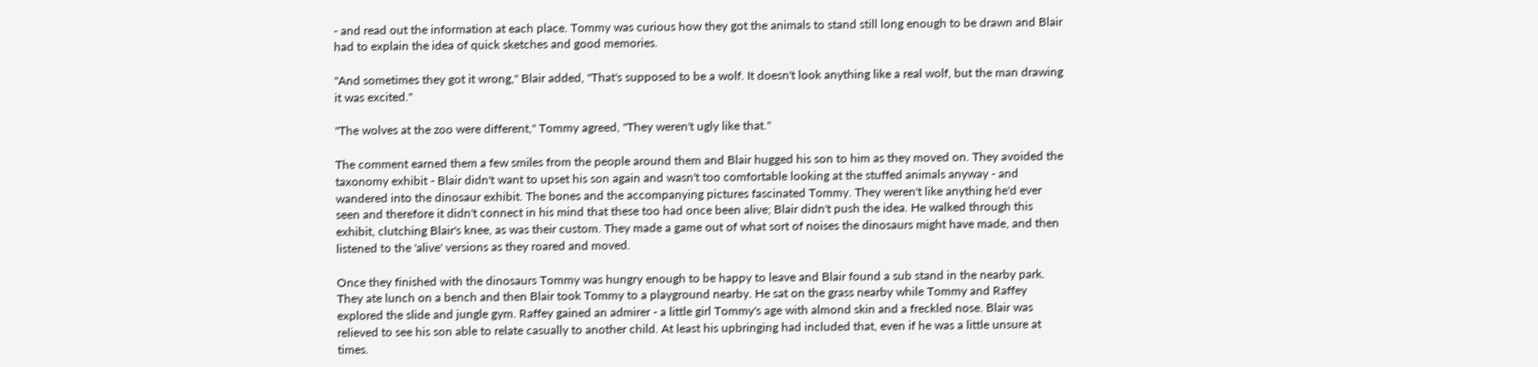- and read out the information at each place. Tommy was curious how they got the animals to stand still long enough to be drawn and Blair had to explain the idea of quick sketches and good memories.

"And sometimes they got it wrong," Blair added, "That's supposed to be a wolf. It doesn't look anything like a real wolf, but the man drawing it was excited."

"The wolves at the zoo were different," Tommy agreed, "They weren't ugly like that."

The comment earned them a few smiles from the people around them and Blair hugged his son to him as they moved on. They avoided the taxonomy exhibit - Blair didn't want to upset his son again and wasn't too comfortable looking at the stuffed animals anyway - and wandered into the dinosaur exhibit. The bones and the accompanying pictures fascinated Tommy. They weren't like anything he'd ever seen and therefore it didn't connect in his mind that these too had once been alive; Blair didn't push the idea. He walked through this exhibit, clutching Blair's knee, as was their custom. They made a game out of what sort of noises the dinosaurs might have made, and then listened to the 'alive' versions as they roared and moved.

Once they finished with the dinosaurs Tommy was hungry enough to be happy to leave and Blair found a sub stand in the nearby park. They ate lunch on a bench and then Blair took Tommy to a playground nearby. He sat on the grass nearby while Tommy and Raffey explored the slide and jungle gym. Raffey gained an admirer - a little girl Tommy's age with almond skin and a freckled nose. Blair was relieved to see his son able to relate casually to another child. At least his upbringing had included that, even if he was a little unsure at times.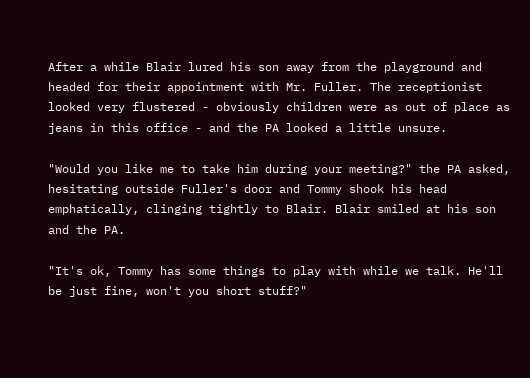After a while Blair lured his son away from the playground and headed for their appointment with Mr. Fuller. The receptionist looked very flustered - obviously children were as out of place as jeans in this office - and the PA looked a little unsure.

"Would you like me to take him during your meeting?" the PA asked, hesitating outside Fuller's door and Tommy shook his head emphatically, clinging tightly to Blair. Blair smiled at his son and the PA.

"It's ok, Tommy has some things to play with while we talk. He'll be just fine, won't you short stuff?"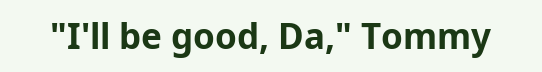"I'll be good, Da," Tommy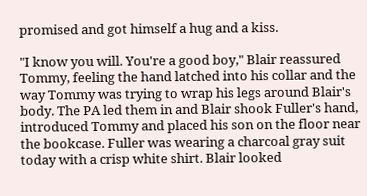promised and got himself a hug and a kiss.

"I know you will. You're a good boy," Blair reassured Tommy, feeling the hand latched into his collar and the way Tommy was trying to wrap his legs around Blair's body. The PA led them in and Blair shook Fuller's hand, introduced Tommy and placed his son on the floor near the bookcase. Fuller was wearing a charcoal gray suit today with a crisp white shirt. Blair looked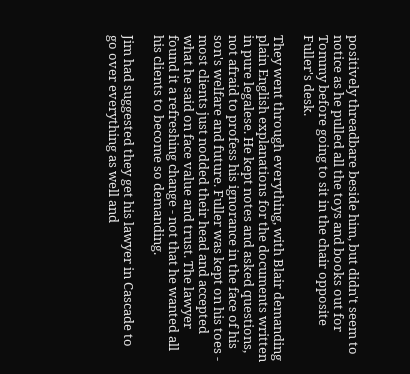positively threadbare beside him, but didn't seem to notice as he pulled all the toys and books out for Tommy before going to sit in the chair opposite Fuller's desk.

They went through everything, with Blair demanding plain English explanations for the documents written in pure legalese. He kept notes and asked questions, not afraid to profess his ignorance in the face of his son's welfare and future. Fuller was kept on his toes - most clients just nodded their head and accepted what he said on face value and trust. The lawyer found it a refreshing change - not that he wanted all his clients to become so demanding.

Jim had suggested they get his lawyer in Cascade to go over everything as well and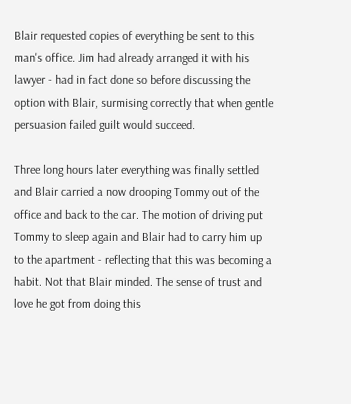Blair requested copies of everything be sent to this man's office. Jim had already arranged it with his lawyer - had in fact done so before discussing the option with Blair, surmising correctly that when gentle persuasion failed guilt would succeed.

Three long hours later everything was finally settled and Blair carried a now drooping Tommy out of the office and back to the car. The motion of driving put Tommy to sleep again and Blair had to carry him up to the apartment - reflecting that this was becoming a habit. Not that Blair minded. The sense of trust and love he got from doing this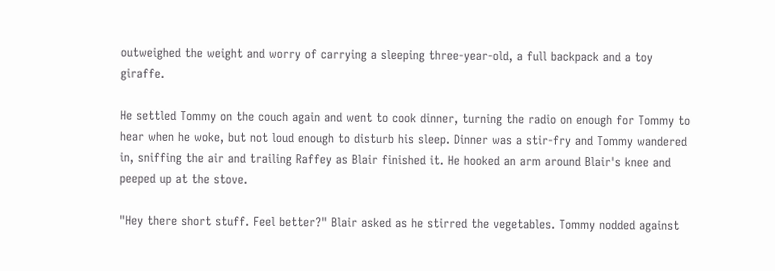outweighed the weight and worry of carrying a sleeping three-year-old, a full backpack and a toy giraffe.

He settled Tommy on the couch again and went to cook dinner, turning the radio on enough for Tommy to hear when he woke, but not loud enough to disturb his sleep. Dinner was a stir-fry and Tommy wandered in, sniffing the air and trailing Raffey as Blair finished it. He hooked an arm around Blair's knee and peeped up at the stove.

"Hey there short stuff. Feel better?" Blair asked as he stirred the vegetables. Tommy nodded against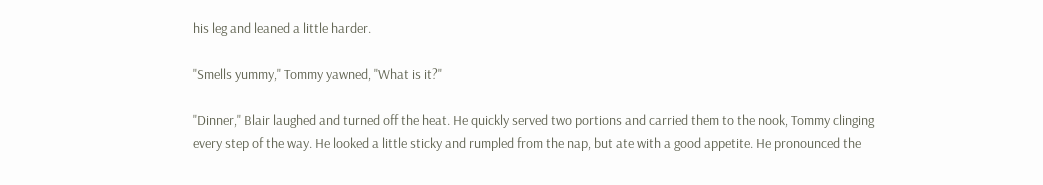his leg and leaned a little harder.

"Smells yummy," Tommy yawned, "What is it?"

"Dinner," Blair laughed and turned off the heat. He quickly served two portions and carried them to the nook, Tommy clinging every step of the way. He looked a little sticky and rumpled from the nap, but ate with a good appetite. He pronounced the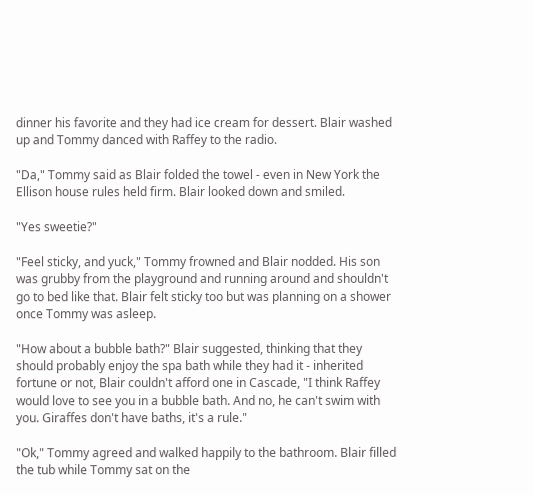dinner his favorite and they had ice cream for dessert. Blair washed up and Tommy danced with Raffey to the radio.

"Da," Tommy said as Blair folded the towel - even in New York the Ellison house rules held firm. Blair looked down and smiled.

"Yes sweetie?"

"Feel sticky, and yuck," Tommy frowned and Blair nodded. His son was grubby from the playground and running around and shouldn't go to bed like that. Blair felt sticky too but was planning on a shower once Tommy was asleep.

"How about a bubble bath?" Blair suggested, thinking that they should probably enjoy the spa bath while they had it - inherited fortune or not, Blair couldn't afford one in Cascade, "I think Raffey would love to see you in a bubble bath. And no, he can't swim with you. Giraffes don't have baths, it's a rule."

"Ok," Tommy agreed and walked happily to the bathroom. Blair filled the tub while Tommy sat on the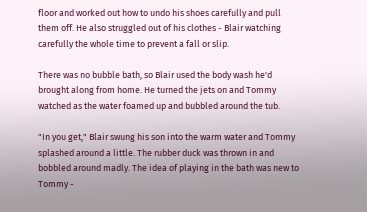floor and worked out how to undo his shoes carefully and pull them off. He also struggled out of his clothes - Blair watching carefully the whole time to prevent a fall or slip.

There was no bubble bath, so Blair used the body wash he'd brought along from home. He turned the jets on and Tommy watched as the water foamed up and bubbled around the tub.

"In you get," Blair swung his son into the warm water and Tommy splashed around a little. The rubber duck was thrown in and bobbled around madly. The idea of playing in the bath was new to Tommy -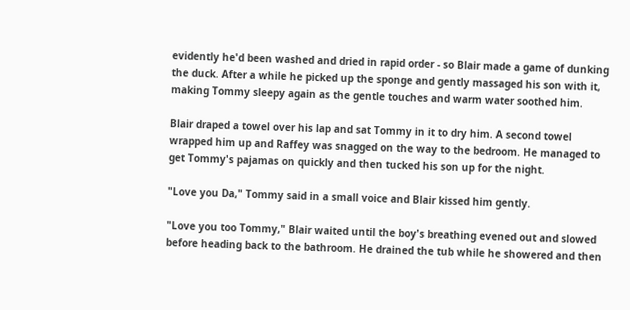evidently he'd been washed and dried in rapid order - so Blair made a game of dunking the duck. After a while he picked up the sponge and gently massaged his son with it, making Tommy sleepy again as the gentle touches and warm water soothed him.

Blair draped a towel over his lap and sat Tommy in it to dry him. A second towel wrapped him up and Raffey was snagged on the way to the bedroom. He managed to get Tommy's pajamas on quickly and then tucked his son up for the night.

"Love you Da," Tommy said in a small voice and Blair kissed him gently.

"Love you too Tommy," Blair waited until the boy's breathing evened out and slowed before heading back to the bathroom. He drained the tub while he showered and then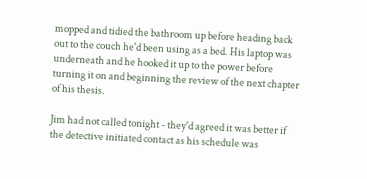mopped and tidied the bathroom up before heading back out to the couch he'd been using as a bed. His laptop was underneath and he hooked it up to the power before turning it on and beginning the review of the next chapter of his thesis.

Jim had not called tonight - they'd agreed it was better if the detective initiated contact as his schedule was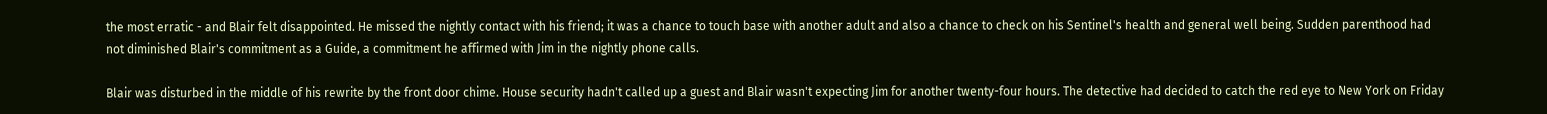the most erratic - and Blair felt disappointed. He missed the nightly contact with his friend; it was a chance to touch base with another adult and also a chance to check on his Sentinel's health and general well being. Sudden parenthood had not diminished Blair's commitment as a Guide, a commitment he affirmed with Jim in the nightly phone calls.

Blair was disturbed in the middle of his rewrite by the front door chime. House security hadn't called up a guest and Blair wasn't expecting Jim for another twenty-four hours. The detective had decided to catch the red eye to New York on Friday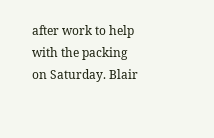after work to help with the packing on Saturday. Blair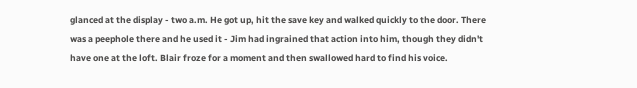glanced at the display - two a.m. He got up, hit the save key and walked quickly to the door. There was a peephole there and he used it - Jim had ingrained that action into him, though they didn't have one at the loft. Blair froze for a moment and then swallowed hard to find his voice.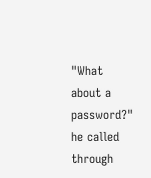"What about a password?" he called through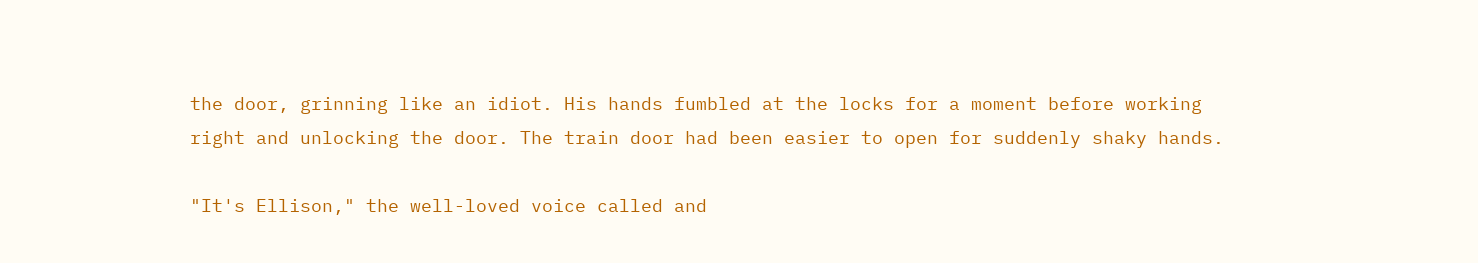the door, grinning like an idiot. His hands fumbled at the locks for a moment before working right and unlocking the door. The train door had been easier to open for suddenly shaky hands.

"It's Ellison," the well-loved voice called and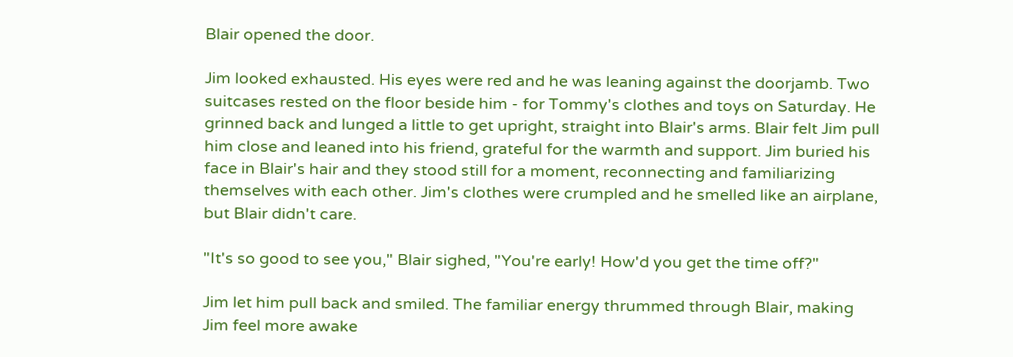Blair opened the door.

Jim looked exhausted. His eyes were red and he was leaning against the doorjamb. Two suitcases rested on the floor beside him - for Tommy's clothes and toys on Saturday. He grinned back and lunged a little to get upright, straight into Blair's arms. Blair felt Jim pull him close and leaned into his friend, grateful for the warmth and support. Jim buried his face in Blair's hair and they stood still for a moment, reconnecting and familiarizing themselves with each other. Jim's clothes were crumpled and he smelled like an airplane, but Blair didn't care.

"It's so good to see you," Blair sighed, "You're early! How'd you get the time off?"

Jim let him pull back and smiled. The familiar energy thrummed through Blair, making Jim feel more awake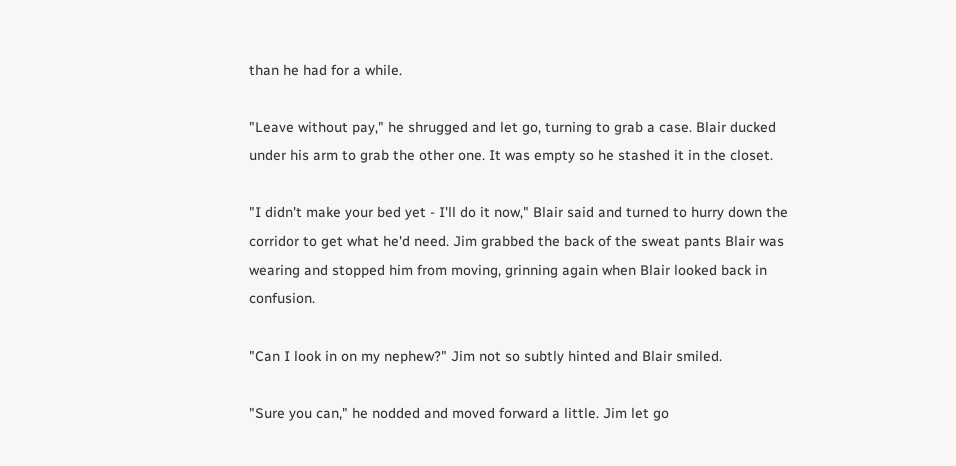than he had for a while.

"Leave without pay," he shrugged and let go, turning to grab a case. Blair ducked under his arm to grab the other one. It was empty so he stashed it in the closet.

"I didn't make your bed yet - I'll do it now," Blair said and turned to hurry down the corridor to get what he'd need. Jim grabbed the back of the sweat pants Blair was wearing and stopped him from moving, grinning again when Blair looked back in confusion.

"Can I look in on my nephew?" Jim not so subtly hinted and Blair smiled.

"Sure you can," he nodded and moved forward a little. Jim let go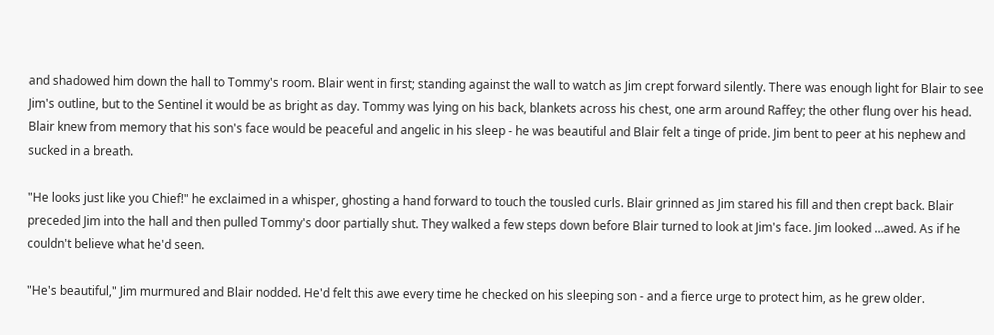and shadowed him down the hall to Tommy's room. Blair went in first; standing against the wall to watch as Jim crept forward silently. There was enough light for Blair to see Jim's outline, but to the Sentinel it would be as bright as day. Tommy was lying on his back, blankets across his chest, one arm around Raffey; the other flung over his head. Blair knew from memory that his son's face would be peaceful and angelic in his sleep - he was beautiful and Blair felt a tinge of pride. Jim bent to peer at his nephew and sucked in a breath.

"He looks just like you Chief!" he exclaimed in a whisper, ghosting a hand forward to touch the tousled curls. Blair grinned as Jim stared his fill and then crept back. Blair preceded Jim into the hall and then pulled Tommy's door partially shut. They walked a few steps down before Blair turned to look at Jim's face. Jim looked …awed. As if he couldn't believe what he'd seen.

"He's beautiful," Jim murmured and Blair nodded. He'd felt this awe every time he checked on his sleeping son - and a fierce urge to protect him, as he grew older.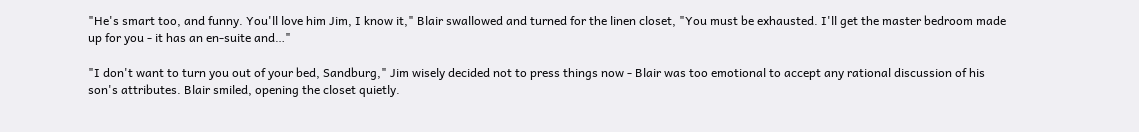"He's smart too, and funny. You'll love him Jim, I know it," Blair swallowed and turned for the linen closet, "You must be exhausted. I'll get the master bedroom made up for you - it has an en-suite and…"

"I don't want to turn you out of your bed, Sandburg," Jim wisely decided not to press things now - Blair was too emotional to accept any rational discussion of his son's attributes. Blair smiled, opening the closet quietly.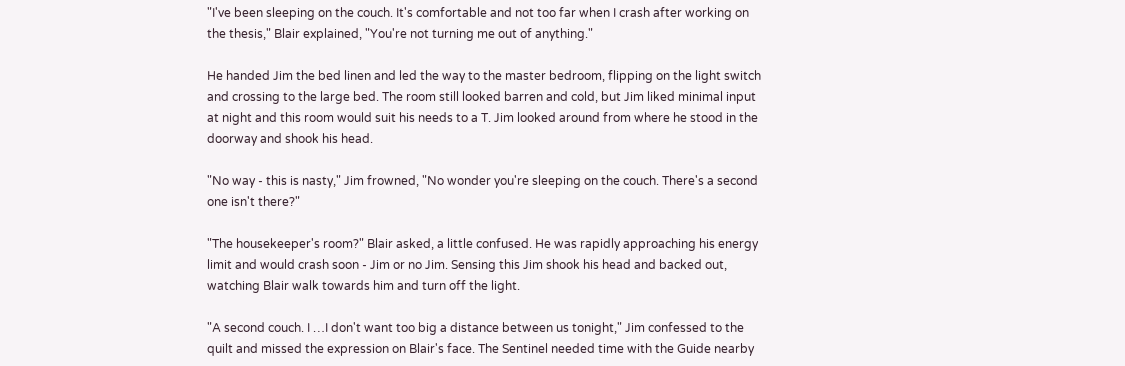"I've been sleeping on the couch. It's comfortable and not too far when I crash after working on the thesis," Blair explained, "You're not turning me out of anything."

He handed Jim the bed linen and led the way to the master bedroom, flipping on the light switch and crossing to the large bed. The room still looked barren and cold, but Jim liked minimal input at night and this room would suit his needs to a T. Jim looked around from where he stood in the doorway and shook his head.

"No way - this is nasty," Jim frowned, "No wonder you're sleeping on the couch. There's a second one isn't there?"

"The housekeeper's room?" Blair asked, a little confused. He was rapidly approaching his energy limit and would crash soon - Jim or no Jim. Sensing this Jim shook his head and backed out, watching Blair walk towards him and turn off the light.

"A second couch. I …I don't want too big a distance between us tonight," Jim confessed to the quilt and missed the expression on Blair's face. The Sentinel needed time with the Guide nearby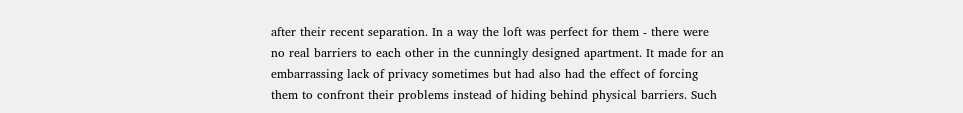after their recent separation. In a way the loft was perfect for them - there were no real barriers to each other in the cunningly designed apartment. It made for an embarrassing lack of privacy sometimes but had also had the effect of forcing them to confront their problems instead of hiding behind physical barriers. Such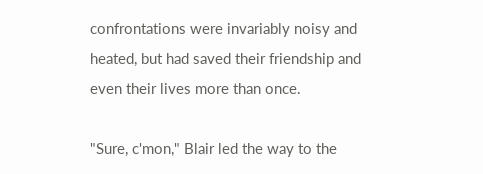confrontations were invariably noisy and heated, but had saved their friendship and even their lives more than once.

"Sure, c'mon," Blair led the way to the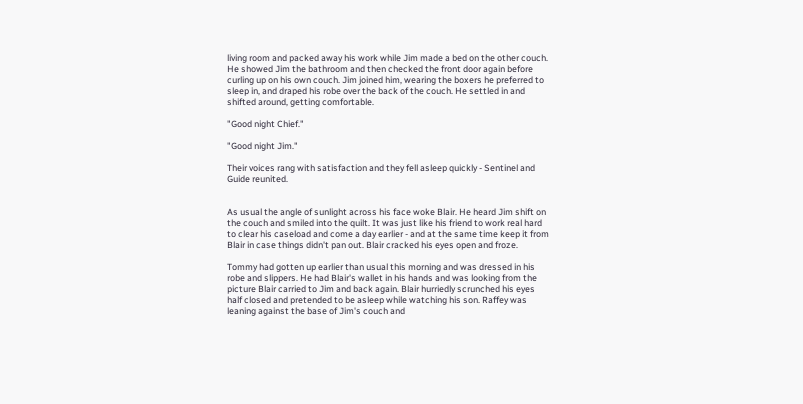living room and packed away his work while Jim made a bed on the other couch. He showed Jim the bathroom and then checked the front door again before curling up on his own couch. Jim joined him, wearing the boxers he preferred to sleep in, and draped his robe over the back of the couch. He settled in and shifted around, getting comfortable.

"Good night Chief."

"Good night Jim."

Their voices rang with satisfaction and they fell asleep quickly - Sentinel and Guide reunited.


As usual the angle of sunlight across his face woke Blair. He heard Jim shift on the couch and smiled into the quilt. It was just like his friend to work real hard to clear his caseload and come a day earlier - and at the same time keep it from Blair in case things didn't pan out. Blair cracked his eyes open and froze.

Tommy had gotten up earlier than usual this morning and was dressed in his robe and slippers. He had Blair's wallet in his hands and was looking from the picture Blair carried to Jim and back again. Blair hurriedly scrunched his eyes half closed and pretended to be asleep while watching his son. Raffey was leaning against the base of Jim's couch and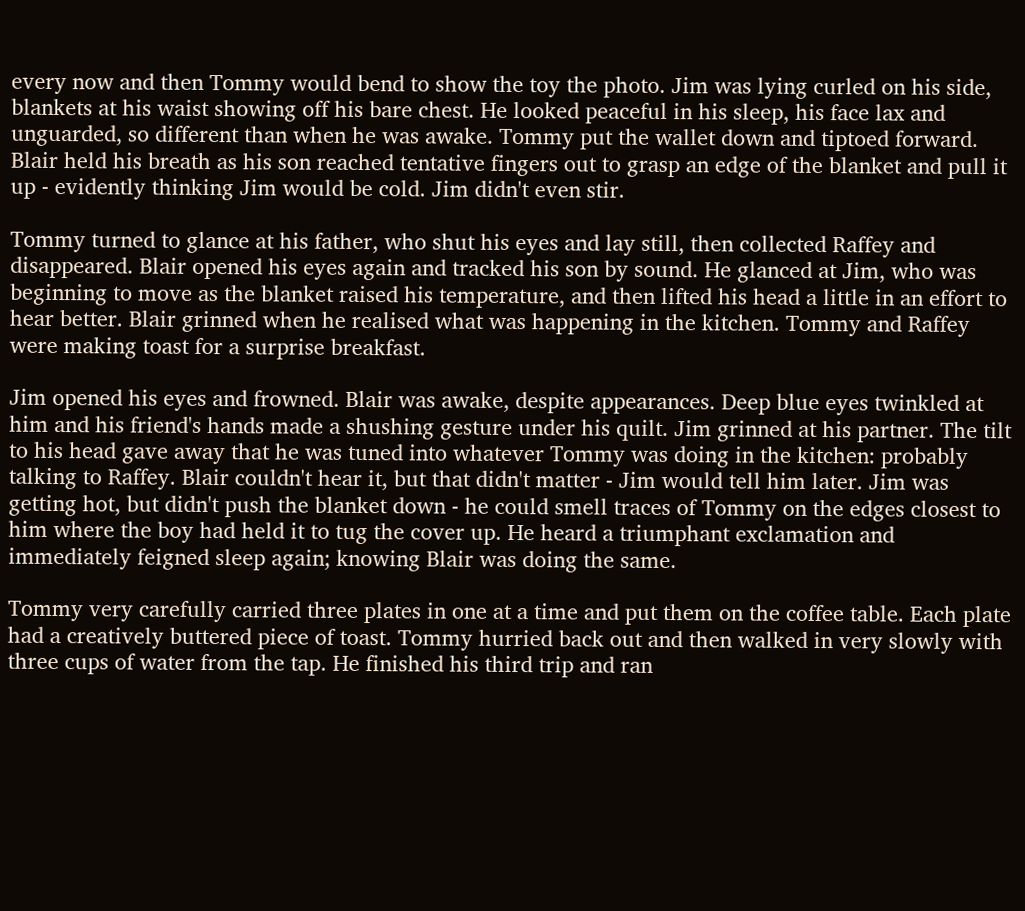every now and then Tommy would bend to show the toy the photo. Jim was lying curled on his side, blankets at his waist showing off his bare chest. He looked peaceful in his sleep, his face lax and unguarded, so different than when he was awake. Tommy put the wallet down and tiptoed forward. Blair held his breath as his son reached tentative fingers out to grasp an edge of the blanket and pull it up - evidently thinking Jim would be cold. Jim didn't even stir.

Tommy turned to glance at his father, who shut his eyes and lay still, then collected Raffey and disappeared. Blair opened his eyes again and tracked his son by sound. He glanced at Jim, who was beginning to move as the blanket raised his temperature, and then lifted his head a little in an effort to hear better. Blair grinned when he realised what was happening in the kitchen. Tommy and Raffey were making toast for a surprise breakfast.

Jim opened his eyes and frowned. Blair was awake, despite appearances. Deep blue eyes twinkled at him and his friend's hands made a shushing gesture under his quilt. Jim grinned at his partner. The tilt to his head gave away that he was tuned into whatever Tommy was doing in the kitchen: probably talking to Raffey. Blair couldn't hear it, but that didn't matter - Jim would tell him later. Jim was getting hot, but didn't push the blanket down - he could smell traces of Tommy on the edges closest to him where the boy had held it to tug the cover up. He heard a triumphant exclamation and immediately feigned sleep again; knowing Blair was doing the same.

Tommy very carefully carried three plates in one at a time and put them on the coffee table. Each plate had a creatively buttered piece of toast. Tommy hurried back out and then walked in very slowly with three cups of water from the tap. He finished his third trip and ran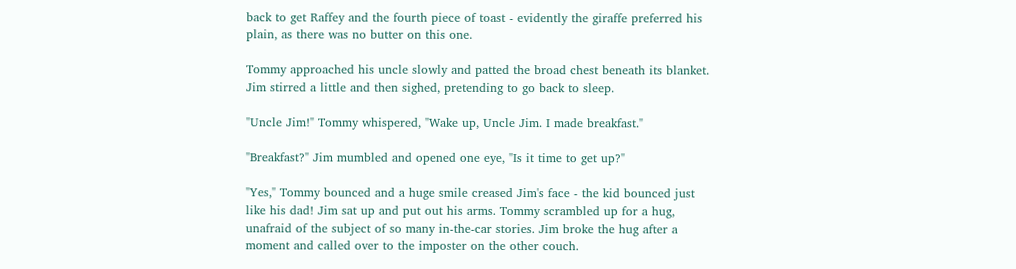back to get Raffey and the fourth piece of toast - evidently the giraffe preferred his plain, as there was no butter on this one.

Tommy approached his uncle slowly and patted the broad chest beneath its blanket. Jim stirred a little and then sighed, pretending to go back to sleep.

"Uncle Jim!" Tommy whispered, "Wake up, Uncle Jim. I made breakfast."

"Breakfast?" Jim mumbled and opened one eye, "Is it time to get up?"

"Yes," Tommy bounced and a huge smile creased Jim's face - the kid bounced just like his dad! Jim sat up and put out his arms. Tommy scrambled up for a hug, unafraid of the subject of so many in-the-car stories. Jim broke the hug after a moment and called over to the imposter on the other couch.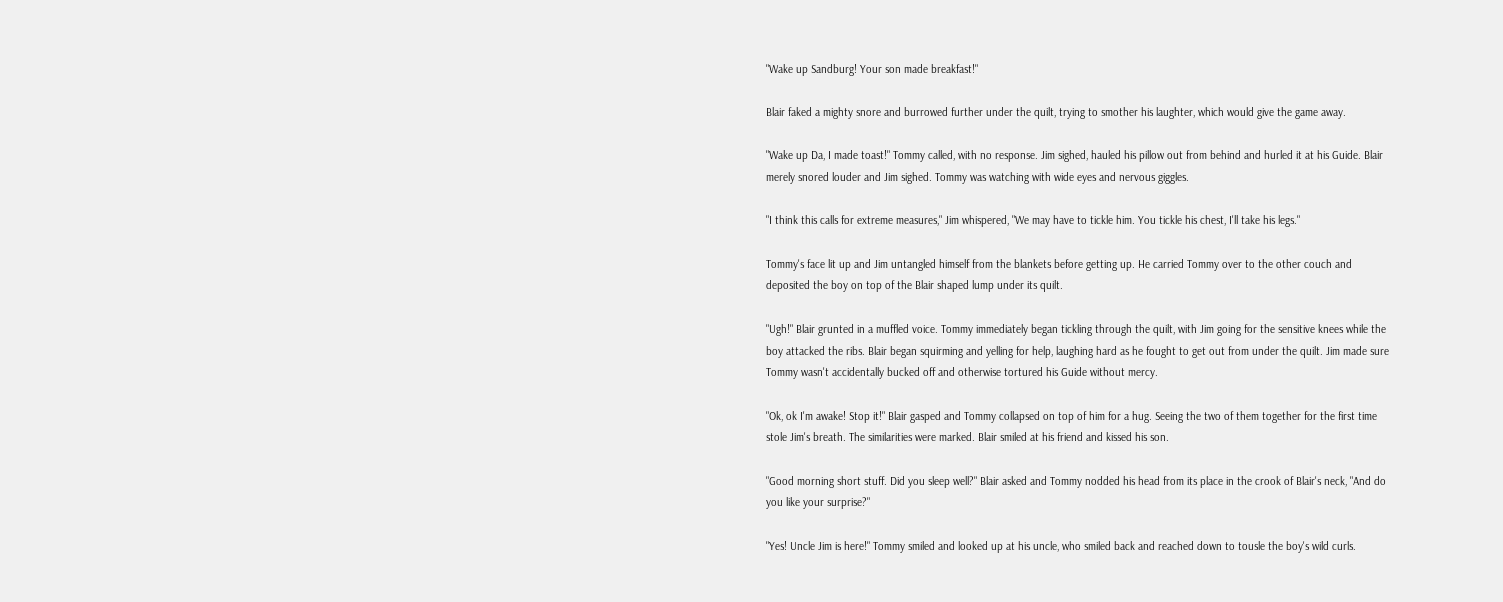"Wake up Sandburg! Your son made breakfast!"

Blair faked a mighty snore and burrowed further under the quilt, trying to smother his laughter, which would give the game away.

"Wake up Da, I made toast!" Tommy called, with no response. Jim sighed, hauled his pillow out from behind and hurled it at his Guide. Blair merely snored louder and Jim sighed. Tommy was watching with wide eyes and nervous giggles.

"I think this calls for extreme measures," Jim whispered, "We may have to tickle him. You tickle his chest, I'll take his legs."

Tommy's face lit up and Jim untangled himself from the blankets before getting up. He carried Tommy over to the other couch and deposited the boy on top of the Blair shaped lump under its quilt.

"Ugh!" Blair grunted in a muffled voice. Tommy immediately began tickling through the quilt, with Jim going for the sensitive knees while the boy attacked the ribs. Blair began squirming and yelling for help, laughing hard as he fought to get out from under the quilt. Jim made sure Tommy wasn't accidentally bucked off and otherwise tortured his Guide without mercy.

"Ok, ok I'm awake! Stop it!" Blair gasped and Tommy collapsed on top of him for a hug. Seeing the two of them together for the first time stole Jim's breath. The similarities were marked. Blair smiled at his friend and kissed his son.

"Good morning short stuff. Did you sleep well?" Blair asked and Tommy nodded his head from its place in the crook of Blair's neck, "And do you like your surprise?"

"Yes! Uncle Jim is here!" Tommy smiled and looked up at his uncle, who smiled back and reached down to tousle the boy's wild curls.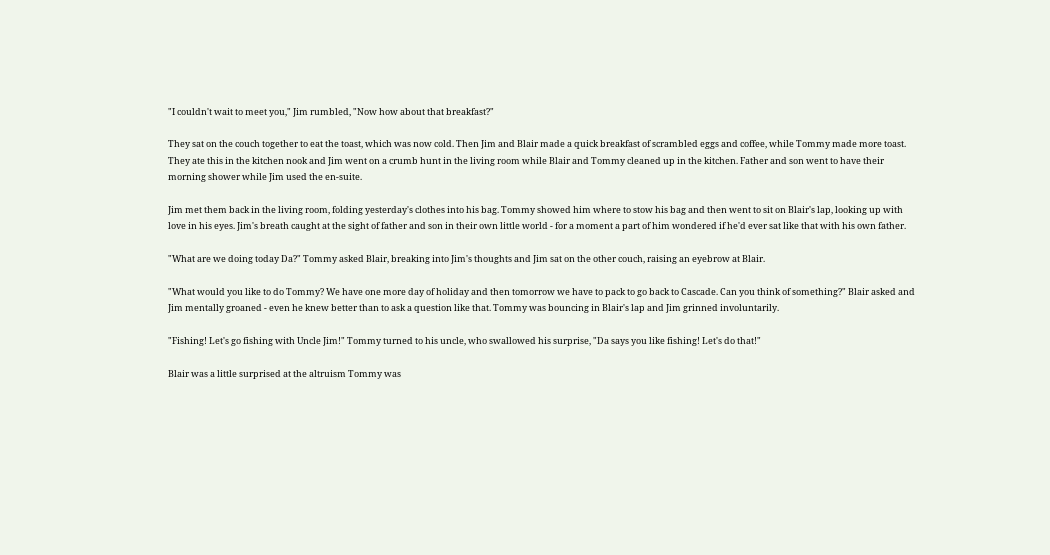"I couldn't wait to meet you," Jim rumbled, "Now how about that breakfast?"

They sat on the couch together to eat the toast, which was now cold. Then Jim and Blair made a quick breakfast of scrambled eggs and coffee, while Tommy made more toast. They ate this in the kitchen nook and Jim went on a crumb hunt in the living room while Blair and Tommy cleaned up in the kitchen. Father and son went to have their morning shower while Jim used the en-suite.

Jim met them back in the living room, folding yesterday's clothes into his bag. Tommy showed him where to stow his bag and then went to sit on Blair's lap, looking up with love in his eyes. Jim's breath caught at the sight of father and son in their own little world - for a moment a part of him wondered if he'd ever sat like that with his own father.

"What are we doing today Da?" Tommy asked Blair, breaking into Jim's thoughts and Jim sat on the other couch, raising an eyebrow at Blair.

"What would you like to do Tommy? We have one more day of holiday and then tomorrow we have to pack to go back to Cascade. Can you think of something?" Blair asked and Jim mentally groaned - even he knew better than to ask a question like that. Tommy was bouncing in Blair's lap and Jim grinned involuntarily.

"Fishing! Let's go fishing with Uncle Jim!" Tommy turned to his uncle, who swallowed his surprise, "Da says you like fishing! Let's do that!"

Blair was a little surprised at the altruism Tommy was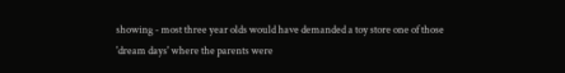showing - most three year olds would have demanded a toy store one of those 'dream days' where the parents were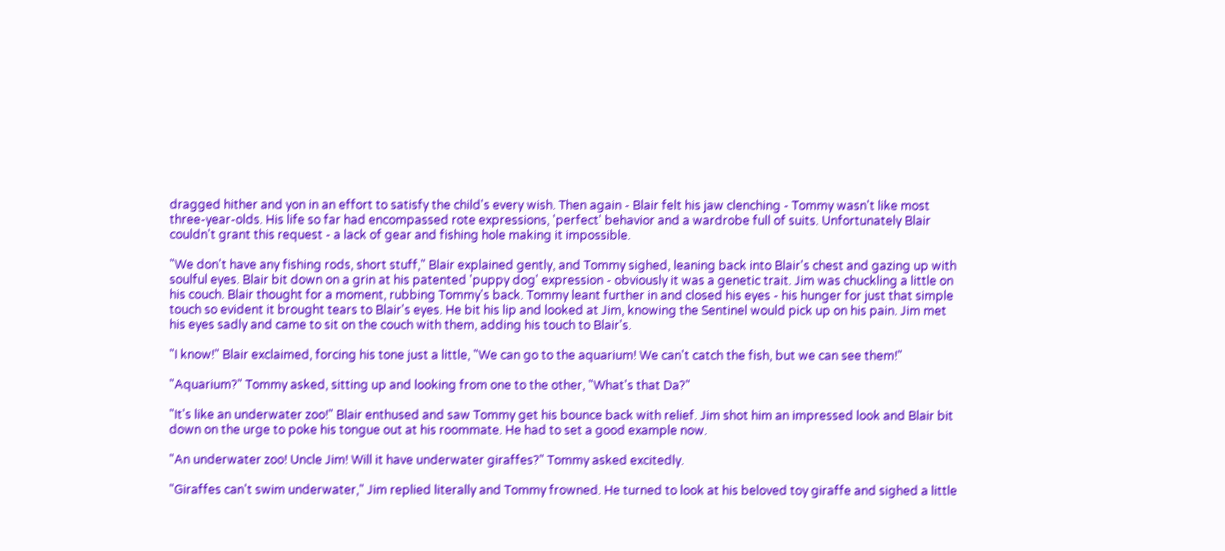dragged hither and yon in an effort to satisfy the child's every wish. Then again - Blair felt his jaw clenching - Tommy wasn't like most three-year-olds. His life so far had encompassed rote expressions, 'perfect' behavior and a wardrobe full of suits. Unfortunately Blair couldn't grant this request - a lack of gear and fishing hole making it impossible.

"We don't have any fishing rods, short stuff," Blair explained gently, and Tommy sighed, leaning back into Blair's chest and gazing up with soulful eyes. Blair bit down on a grin at his patented 'puppy dog' expression - obviously it was a genetic trait. Jim was chuckling a little on his couch. Blair thought for a moment, rubbing Tommy's back. Tommy leant further in and closed his eyes - his hunger for just that simple touch so evident it brought tears to Blair's eyes. He bit his lip and looked at Jim, knowing the Sentinel would pick up on his pain. Jim met his eyes sadly and came to sit on the couch with them, adding his touch to Blair's.

"I know!" Blair exclaimed, forcing his tone just a little, "We can go to the aquarium! We can't catch the fish, but we can see them!"

"Aquarium?" Tommy asked, sitting up and looking from one to the other, "What's that Da?"

"It's like an underwater zoo!" Blair enthused and saw Tommy get his bounce back with relief. Jim shot him an impressed look and Blair bit down on the urge to poke his tongue out at his roommate. He had to set a good example now.

"An underwater zoo! Uncle Jim! Will it have underwater giraffes?" Tommy asked excitedly.

"Giraffes can't swim underwater," Jim replied literally and Tommy frowned. He turned to look at his beloved toy giraffe and sighed a little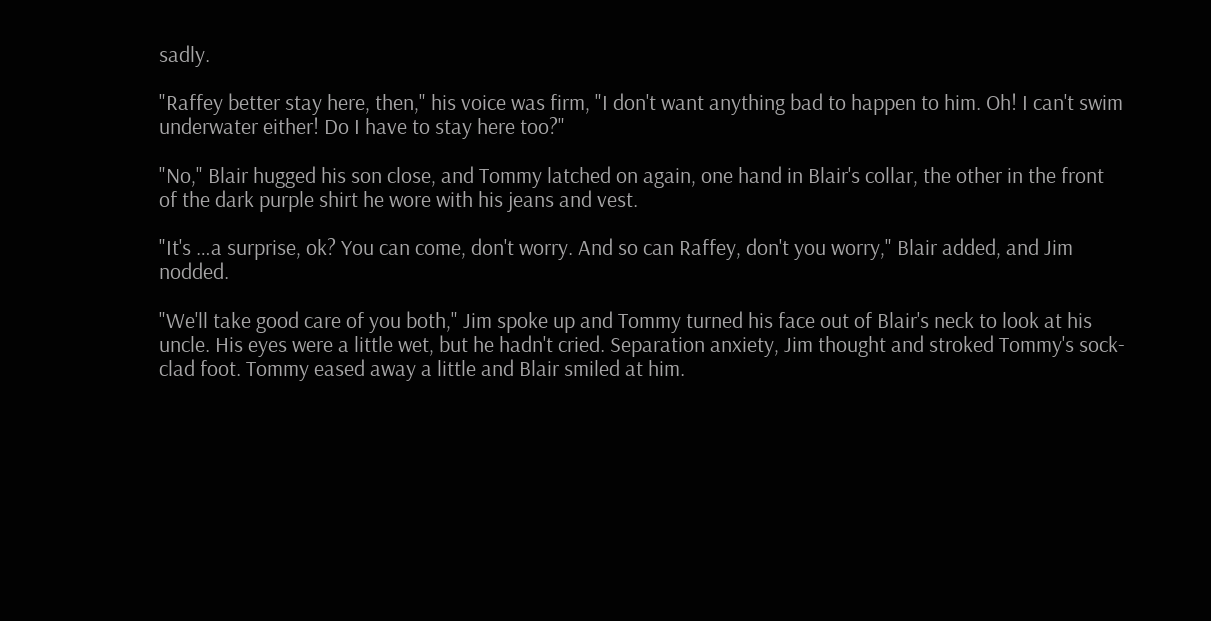sadly.

"Raffey better stay here, then," his voice was firm, "I don't want anything bad to happen to him. Oh! I can't swim underwater either! Do I have to stay here too?"

"No," Blair hugged his son close, and Tommy latched on again, one hand in Blair's collar, the other in the front of the dark purple shirt he wore with his jeans and vest.

"It's …a surprise, ok? You can come, don't worry. And so can Raffey, don't you worry," Blair added, and Jim nodded.

"We'll take good care of you both," Jim spoke up and Tommy turned his face out of Blair's neck to look at his uncle. His eyes were a little wet, but he hadn't cried. Separation anxiety, Jim thought and stroked Tommy's sock-clad foot. Tommy eased away a little and Blair smiled at him.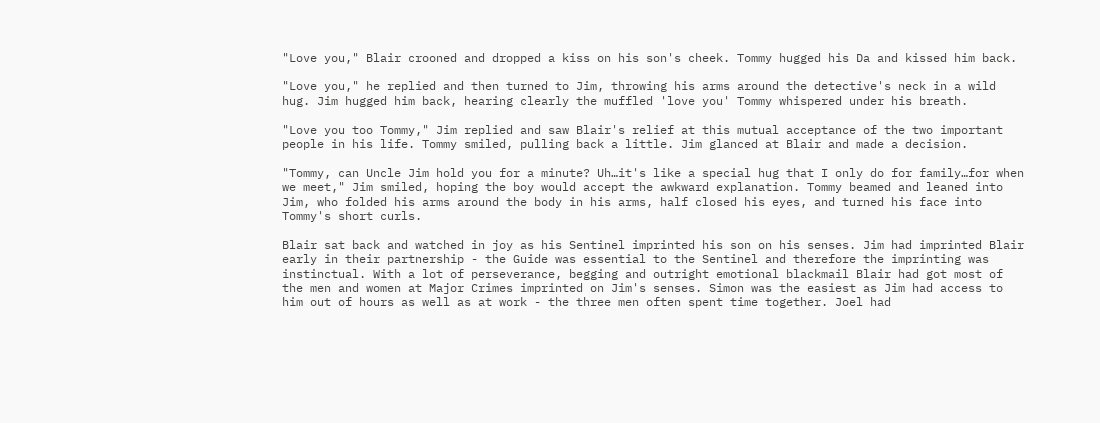"Love you," Blair crooned and dropped a kiss on his son's cheek. Tommy hugged his Da and kissed him back.

"Love you," he replied and then turned to Jim, throwing his arms around the detective's neck in a wild hug. Jim hugged him back, hearing clearly the muffled 'love you' Tommy whispered under his breath.

"Love you too Tommy," Jim replied and saw Blair's relief at this mutual acceptance of the two important people in his life. Tommy smiled, pulling back a little. Jim glanced at Blair and made a decision.

"Tommy, can Uncle Jim hold you for a minute? Uh…it's like a special hug that I only do for family…for when we meet," Jim smiled, hoping the boy would accept the awkward explanation. Tommy beamed and leaned into Jim, who folded his arms around the body in his arms, half closed his eyes, and turned his face into Tommy's short curls.

Blair sat back and watched in joy as his Sentinel imprinted his son on his senses. Jim had imprinted Blair early in their partnership - the Guide was essential to the Sentinel and therefore the imprinting was instinctual. With a lot of perseverance, begging and outright emotional blackmail Blair had got most of the men and women at Major Crimes imprinted on Jim's senses. Simon was the easiest as Jim had access to him out of hours as well as at work - the three men often spent time together. Joel had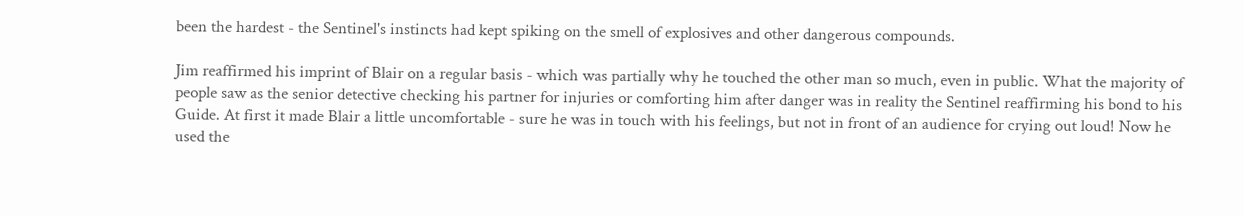been the hardest - the Sentinel's instincts had kept spiking on the smell of explosives and other dangerous compounds.

Jim reaffirmed his imprint of Blair on a regular basis - which was partially why he touched the other man so much, even in public. What the majority of people saw as the senior detective checking his partner for injuries or comforting him after danger was in reality the Sentinel reaffirming his bond to his Guide. At first it made Blair a little uncomfortable - sure he was in touch with his feelings, but not in front of an audience for crying out loud! Now he used the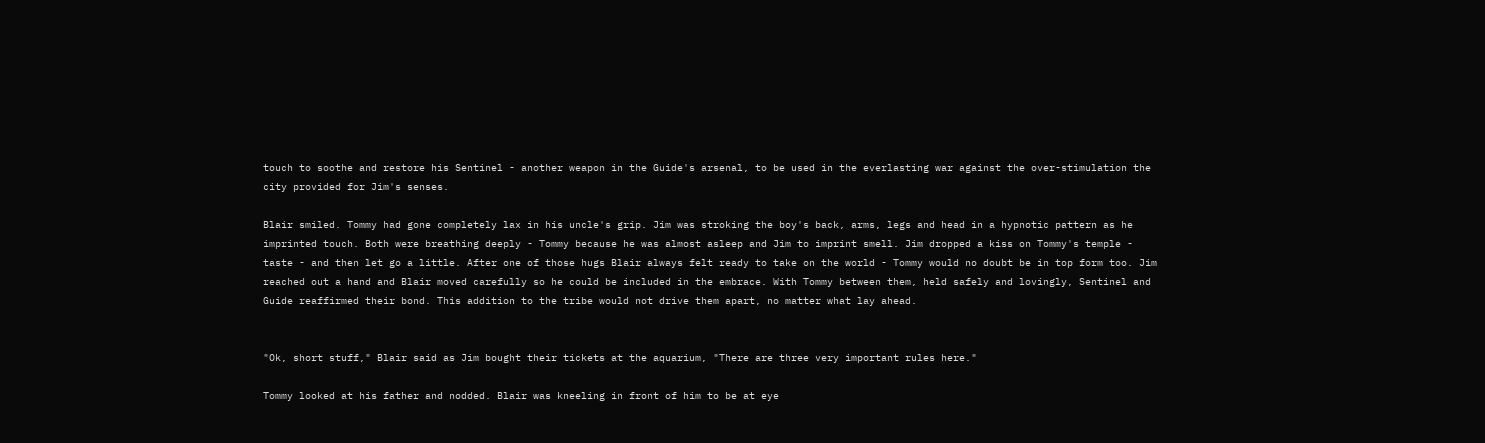touch to soothe and restore his Sentinel - another weapon in the Guide's arsenal, to be used in the everlasting war against the over-stimulation the city provided for Jim's senses.

Blair smiled. Tommy had gone completely lax in his uncle's grip. Jim was stroking the boy's back, arms, legs and head in a hypnotic pattern as he imprinted touch. Both were breathing deeply - Tommy because he was almost asleep and Jim to imprint smell. Jim dropped a kiss on Tommy's temple - taste - and then let go a little. After one of those hugs Blair always felt ready to take on the world - Tommy would no doubt be in top form too. Jim reached out a hand and Blair moved carefully so he could be included in the embrace. With Tommy between them, held safely and lovingly, Sentinel and Guide reaffirmed their bond. This addition to the tribe would not drive them apart, no matter what lay ahead.


"Ok, short stuff," Blair said as Jim bought their tickets at the aquarium, "There are three very important rules here."

Tommy looked at his father and nodded. Blair was kneeling in front of him to be at eye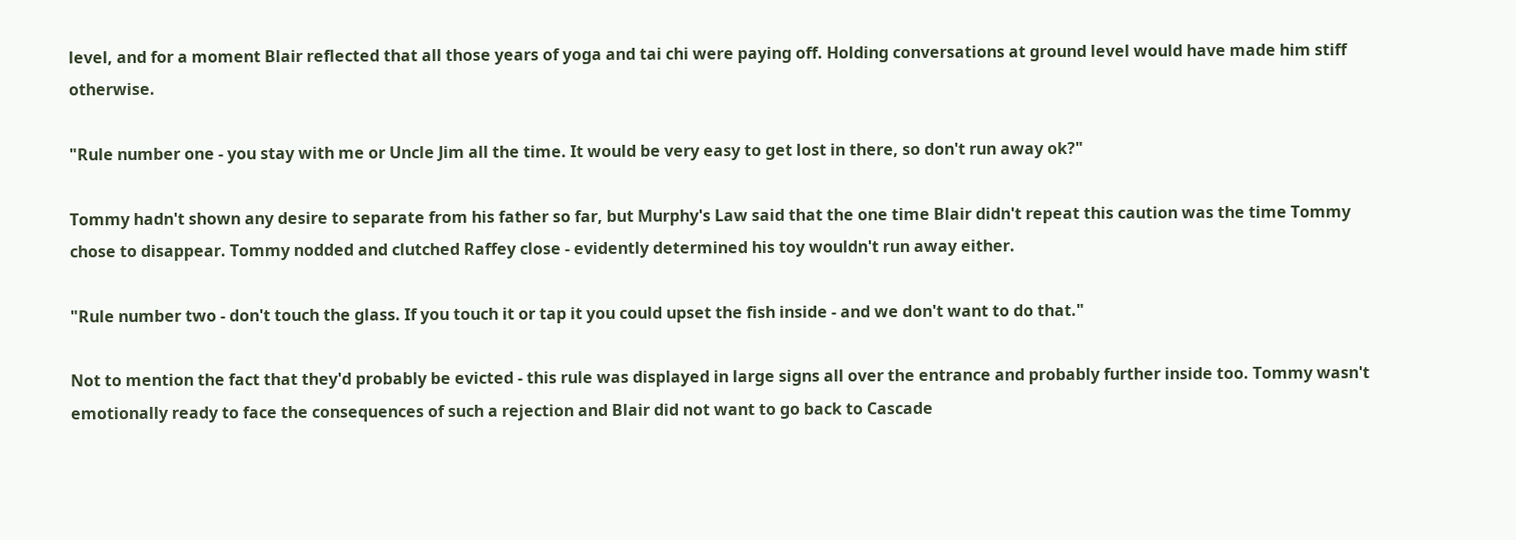level, and for a moment Blair reflected that all those years of yoga and tai chi were paying off. Holding conversations at ground level would have made him stiff otherwise.

"Rule number one - you stay with me or Uncle Jim all the time. It would be very easy to get lost in there, so don't run away ok?"

Tommy hadn't shown any desire to separate from his father so far, but Murphy's Law said that the one time Blair didn't repeat this caution was the time Tommy chose to disappear. Tommy nodded and clutched Raffey close - evidently determined his toy wouldn't run away either.

"Rule number two - don't touch the glass. If you touch it or tap it you could upset the fish inside - and we don't want to do that."

Not to mention the fact that they'd probably be evicted - this rule was displayed in large signs all over the entrance and probably further inside too. Tommy wasn't emotionally ready to face the consequences of such a rejection and Blair did not want to go back to Cascade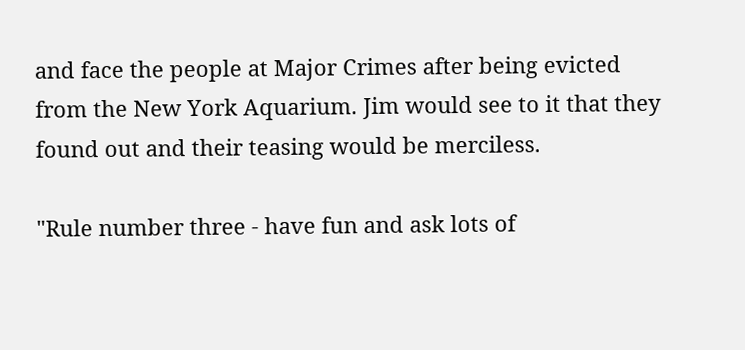and face the people at Major Crimes after being evicted from the New York Aquarium. Jim would see to it that they found out and their teasing would be merciless.

"Rule number three - have fun and ask lots of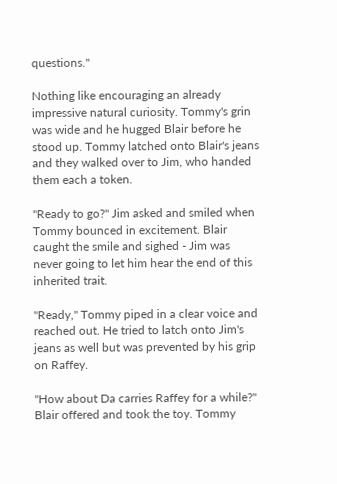questions."

Nothing like encouraging an already impressive natural curiosity. Tommy's grin was wide and he hugged Blair before he stood up. Tommy latched onto Blair's jeans and they walked over to Jim, who handed them each a token.

"Ready to go?" Jim asked and smiled when Tommy bounced in excitement. Blair caught the smile and sighed - Jim was never going to let him hear the end of this inherited trait.

"Ready," Tommy piped in a clear voice and reached out. He tried to latch onto Jim's jeans as well but was prevented by his grip on Raffey.

"How about Da carries Raffey for a while?" Blair offered and took the toy. Tommy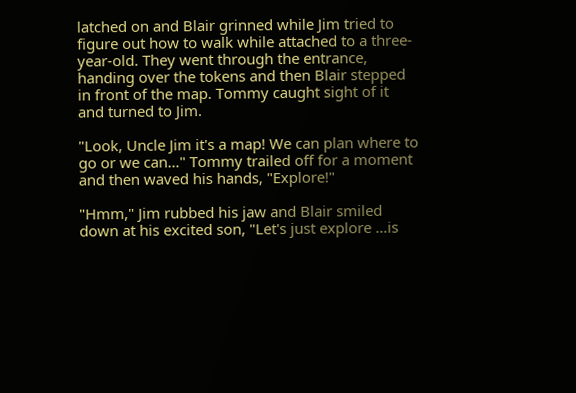latched on and Blair grinned while Jim tried to figure out how to walk while attached to a three-year-old. They went through the entrance, handing over the tokens and then Blair stepped in front of the map. Tommy caught sight of it and turned to Jim.

"Look, Uncle Jim it's a map! We can plan where to go or we can…" Tommy trailed off for a moment and then waved his hands, "Explore!"

"Hmm," Jim rubbed his jaw and Blair smiled down at his excited son, "Let's just explore …is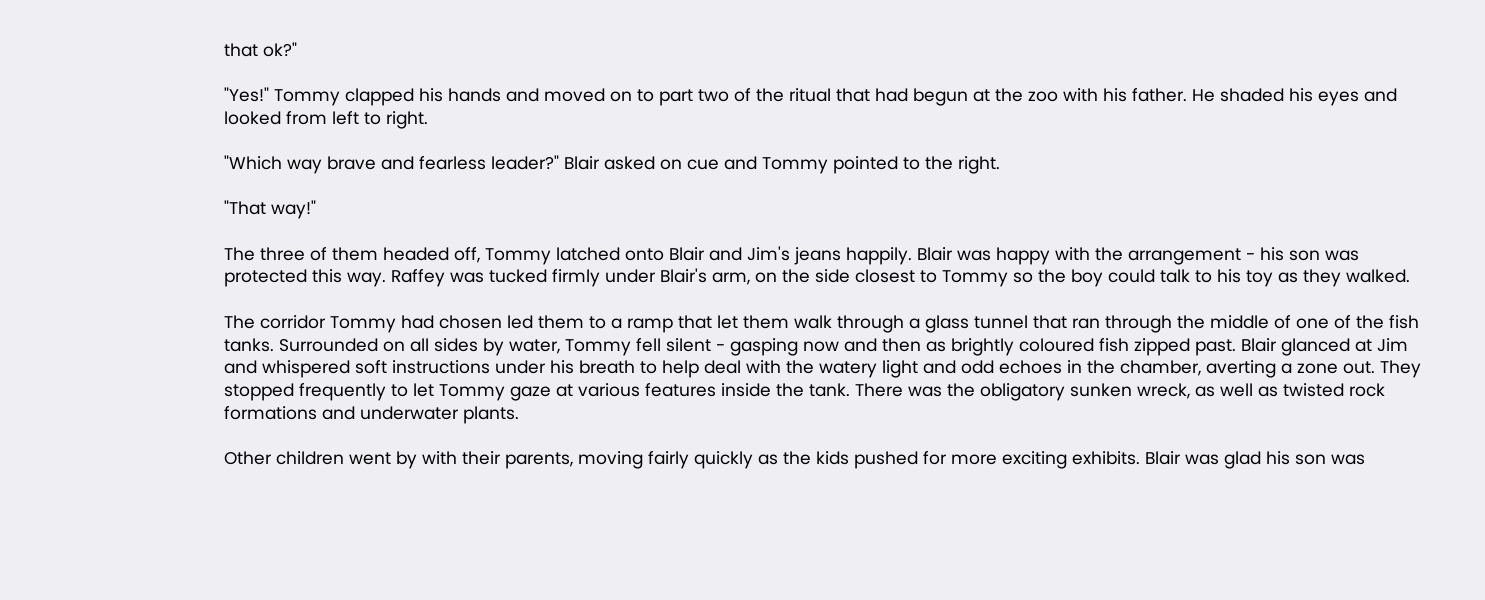that ok?"

"Yes!" Tommy clapped his hands and moved on to part two of the ritual that had begun at the zoo with his father. He shaded his eyes and looked from left to right.

"Which way brave and fearless leader?" Blair asked on cue and Tommy pointed to the right.

"That way!"

The three of them headed off, Tommy latched onto Blair and Jim's jeans happily. Blair was happy with the arrangement - his son was protected this way. Raffey was tucked firmly under Blair's arm, on the side closest to Tommy so the boy could talk to his toy as they walked.

The corridor Tommy had chosen led them to a ramp that let them walk through a glass tunnel that ran through the middle of one of the fish tanks. Surrounded on all sides by water, Tommy fell silent - gasping now and then as brightly coloured fish zipped past. Blair glanced at Jim and whispered soft instructions under his breath to help deal with the watery light and odd echoes in the chamber, averting a zone out. They stopped frequently to let Tommy gaze at various features inside the tank. There was the obligatory sunken wreck, as well as twisted rock formations and underwater plants.

Other children went by with their parents, moving fairly quickly as the kids pushed for more exciting exhibits. Blair was glad his son was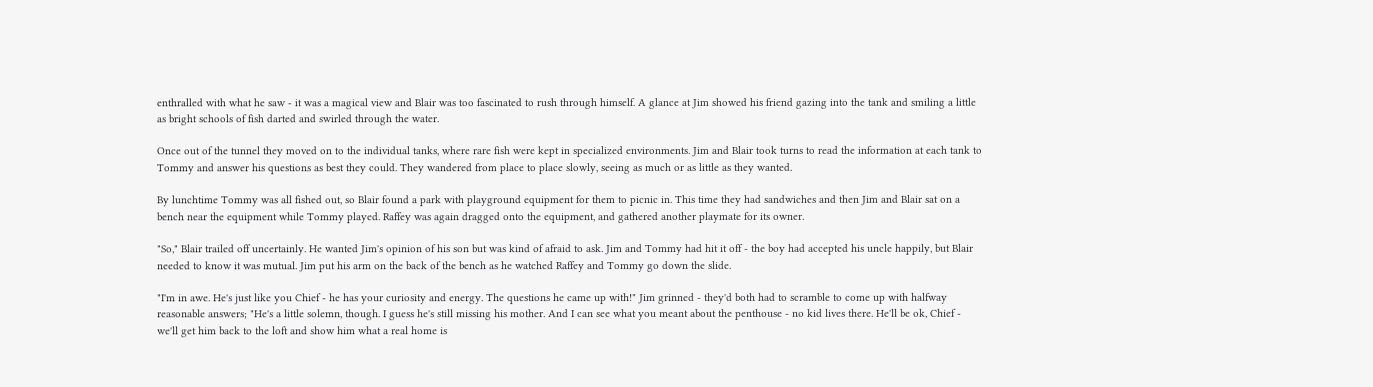enthralled with what he saw - it was a magical view and Blair was too fascinated to rush through himself. A glance at Jim showed his friend gazing into the tank and smiling a little as bright schools of fish darted and swirled through the water.

Once out of the tunnel they moved on to the individual tanks, where rare fish were kept in specialized environments. Jim and Blair took turns to read the information at each tank to Tommy and answer his questions as best they could. They wandered from place to place slowly, seeing as much or as little as they wanted.

By lunchtime Tommy was all fished out, so Blair found a park with playground equipment for them to picnic in. This time they had sandwiches and then Jim and Blair sat on a bench near the equipment while Tommy played. Raffey was again dragged onto the equipment, and gathered another playmate for its owner.

"So," Blair trailed off uncertainly. He wanted Jim's opinion of his son but was kind of afraid to ask. Jim and Tommy had hit it off - the boy had accepted his uncle happily, but Blair needed to know it was mutual. Jim put his arm on the back of the bench as he watched Raffey and Tommy go down the slide.

"I'm in awe. He's just like you Chief - he has your curiosity and energy. The questions he came up with!" Jim grinned - they'd both had to scramble to come up with halfway reasonable answers; "He's a little solemn, though. I guess he's still missing his mother. And I can see what you meant about the penthouse - no kid lives there. He'll be ok, Chief - we'll get him back to the loft and show him what a real home is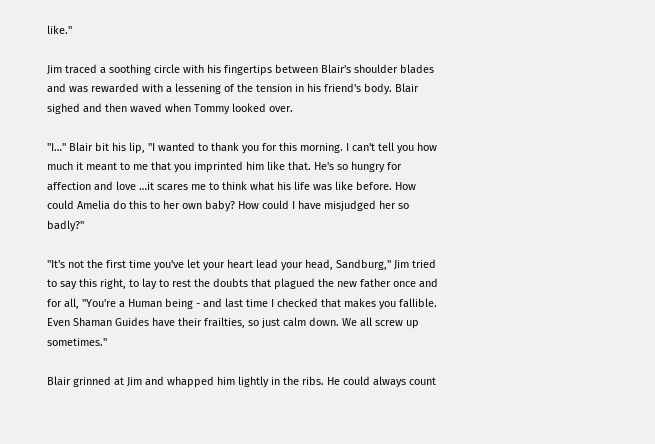like."

Jim traced a soothing circle with his fingertips between Blair's shoulder blades and was rewarded with a lessening of the tension in his friend's body. Blair sighed and then waved when Tommy looked over.

"I…" Blair bit his lip, "I wanted to thank you for this morning. I can't tell you how much it meant to me that you imprinted him like that. He's so hungry for affection and love …it scares me to think what his life was like before. How could Amelia do this to her own baby? How could I have misjudged her so badly?"

"It's not the first time you've let your heart lead your head, Sandburg," Jim tried to say this right, to lay to rest the doubts that plagued the new father once and for all, "You're a Human being - and last time I checked that makes you fallible. Even Shaman Guides have their frailties, so just calm down. We all screw up sometimes."

Blair grinned at Jim and whapped him lightly in the ribs. He could always count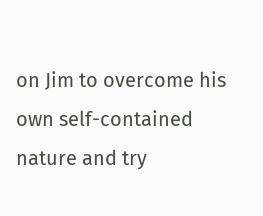on Jim to overcome his own self-contained nature and try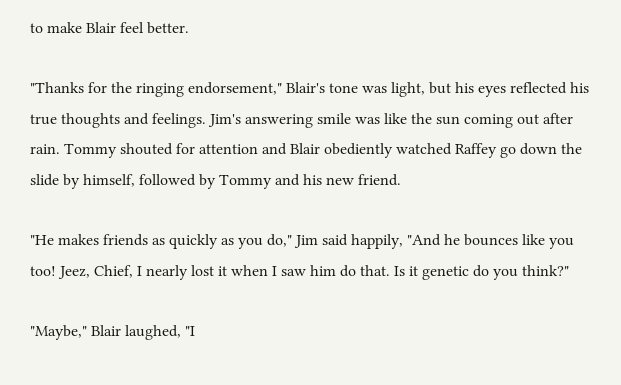to make Blair feel better.

"Thanks for the ringing endorsement," Blair's tone was light, but his eyes reflected his true thoughts and feelings. Jim's answering smile was like the sun coming out after rain. Tommy shouted for attention and Blair obediently watched Raffey go down the slide by himself, followed by Tommy and his new friend.

"He makes friends as quickly as you do," Jim said happily, "And he bounces like you too! Jeez, Chief, I nearly lost it when I saw him do that. Is it genetic do you think?"

"Maybe," Blair laughed, "I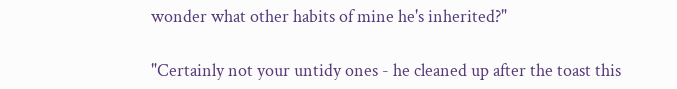wonder what other habits of mine he's inherited?"

"Certainly not your untidy ones - he cleaned up after the toast this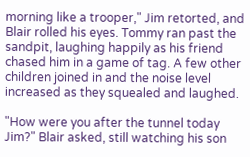morning like a trooper," Jim retorted, and Blair rolled his eyes. Tommy ran past the sandpit, laughing happily as his friend chased him in a game of tag. A few other children joined in and the noise level increased as they squealed and laughed.

"How were you after the tunnel today Jim?" Blair asked, still watching his son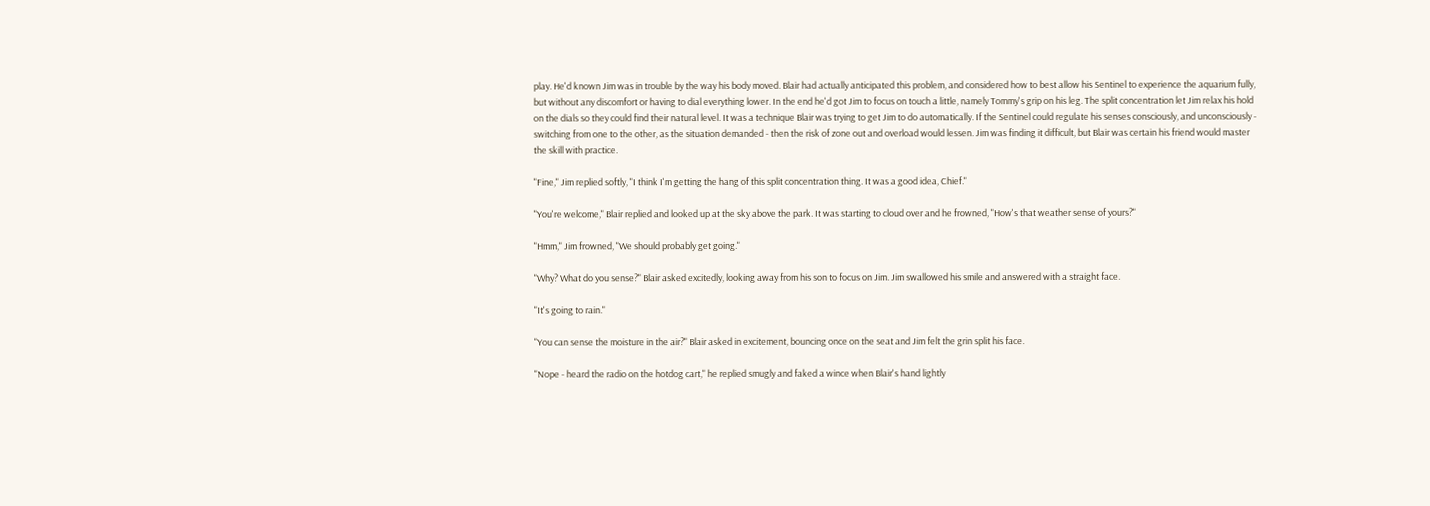play. He'd known Jim was in trouble by the way his body moved. Blair had actually anticipated this problem, and considered how to best allow his Sentinel to experience the aquarium fully, but without any discomfort or having to dial everything lower. In the end he'd got Jim to focus on touch a little, namely Tommy's grip on his leg. The split concentration let Jim relax his hold on the dials so they could find their natural level. It was a technique Blair was trying to get Jim to do automatically. If the Sentinel could regulate his senses consciously, and unconsciously - switching from one to the other, as the situation demanded - then the risk of zone out and overload would lessen. Jim was finding it difficult, but Blair was certain his friend would master the skill with practice.

"Fine," Jim replied softly, "I think I'm getting the hang of this split concentration thing. It was a good idea, Chief."

"You're welcome," Blair replied and looked up at the sky above the park. It was starting to cloud over and he frowned, "How's that weather sense of yours?"

"Hmm," Jim frowned, "We should probably get going."

"Why? What do you sense?" Blair asked excitedly, looking away from his son to focus on Jim. Jim swallowed his smile and answered with a straight face.

"It's going to rain."

"You can sense the moisture in the air?" Blair asked in excitement, bouncing once on the seat and Jim felt the grin split his face.

"Nope - heard the radio on the hotdog cart," he replied smugly and faked a wince when Blair's hand lightly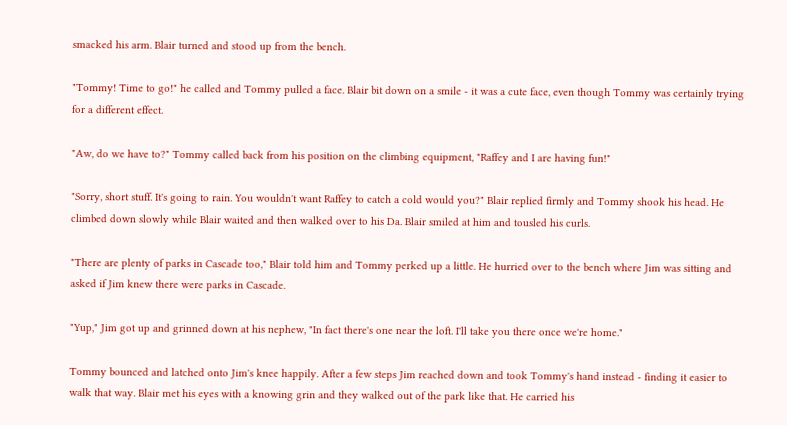smacked his arm. Blair turned and stood up from the bench.

"Tommy! Time to go!" he called and Tommy pulled a face. Blair bit down on a smile - it was a cute face, even though Tommy was certainly trying for a different effect.

"Aw, do we have to?" Tommy called back from his position on the climbing equipment, "Raffey and I are having fun!"

"Sorry, short stuff. It's going to rain. You wouldn't want Raffey to catch a cold would you?" Blair replied firmly and Tommy shook his head. He climbed down slowly while Blair waited and then walked over to his Da. Blair smiled at him and tousled his curls.

"There are plenty of parks in Cascade too," Blair told him and Tommy perked up a little. He hurried over to the bench where Jim was sitting and asked if Jim knew there were parks in Cascade.

"Yup," Jim got up and grinned down at his nephew, "In fact there's one near the loft. I'll take you there once we're home."

Tommy bounced and latched onto Jim's knee happily. After a few steps Jim reached down and took Tommy's hand instead - finding it easier to walk that way. Blair met his eyes with a knowing grin and they walked out of the park like that. He carried his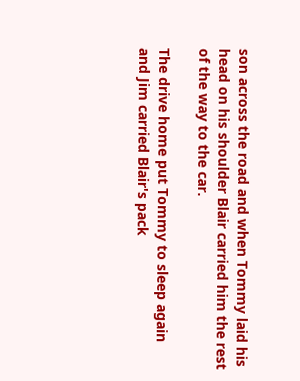son across the road and when Tommy laid his head on his shoulder Blair carried him the rest of the way to the car.

The drive home put Tommy to sleep again and Jim carried Blair's pack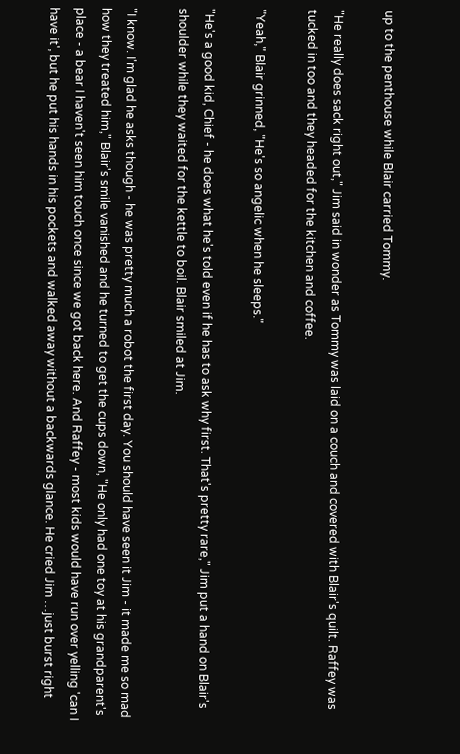up to the penthouse while Blair carried Tommy.

"He really does sack right out," Jim said in wonder as Tommy was laid on a couch and covered with Blair's quilt. Raffey was tucked in too and they headed for the kitchen and coffee.

"Yeah," Blair grinned, "He's so angelic when he sleeps."

"He's a good kid, Chief - he does what he's told even if he has to ask why first. That's pretty rare," Jim put a hand on Blair's shoulder while they waited for the kettle to boil. Blair smiled at Jim.

"I know. I'm glad he asks though - he was pretty much a robot the first day. You should have seen it Jim - it made me so mad how they treated him," Blair's smile vanished and he turned to get the cups down, "He only had one toy at his grandparent's place - a bear I haven't seen him touch once since we got back here. And Raffey - most kids would have run over yelling 'can I have it', but he put his hands in his pockets and walked away without a backwards glance. He cried Jim …just burst right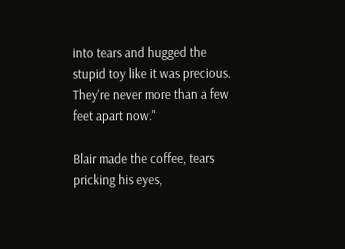into tears and hugged the stupid toy like it was precious. They're never more than a few feet apart now."

Blair made the coffee, tears pricking his eyes,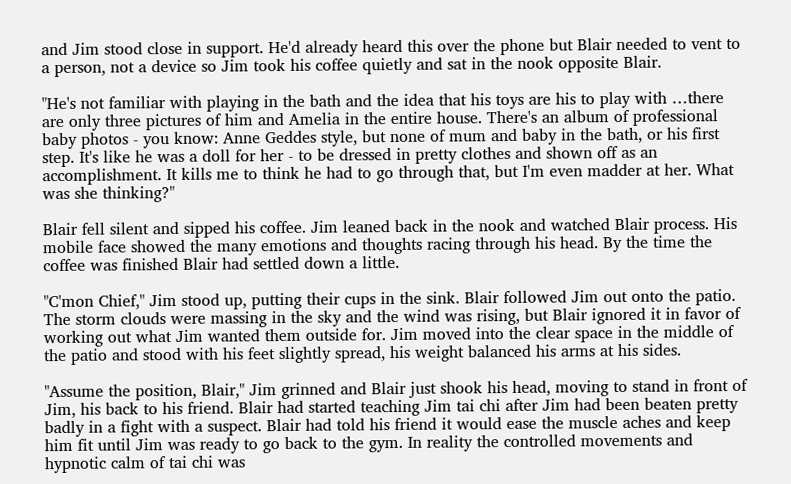and Jim stood close in support. He'd already heard this over the phone but Blair needed to vent to a person, not a device so Jim took his coffee quietly and sat in the nook opposite Blair.

"He's not familiar with playing in the bath and the idea that his toys are his to play with …there are only three pictures of him and Amelia in the entire house. There's an album of professional baby photos - you know: Anne Geddes style, but none of mum and baby in the bath, or his first step. It's like he was a doll for her - to be dressed in pretty clothes and shown off as an accomplishment. It kills me to think he had to go through that, but I'm even madder at her. What was she thinking?"

Blair fell silent and sipped his coffee. Jim leaned back in the nook and watched Blair process. His mobile face showed the many emotions and thoughts racing through his head. By the time the coffee was finished Blair had settled down a little.

"C'mon Chief," Jim stood up, putting their cups in the sink. Blair followed Jim out onto the patio. The storm clouds were massing in the sky and the wind was rising, but Blair ignored it in favor of working out what Jim wanted them outside for. Jim moved into the clear space in the middle of the patio and stood with his feet slightly spread, his weight balanced his arms at his sides.

"Assume the position, Blair," Jim grinned and Blair just shook his head, moving to stand in front of Jim, his back to his friend. Blair had started teaching Jim tai chi after Jim had been beaten pretty badly in a fight with a suspect. Blair had told his friend it would ease the muscle aches and keep him fit until Jim was ready to go back to the gym. In reality the controlled movements and hypnotic calm of tai chi was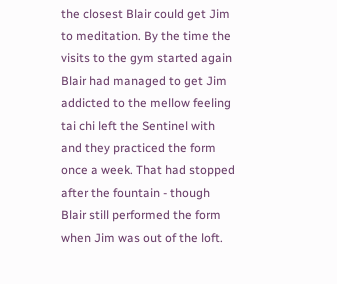the closest Blair could get Jim to meditation. By the time the visits to the gym started again Blair had managed to get Jim addicted to the mellow feeling tai chi left the Sentinel with and they practiced the form once a week. That had stopped after the fountain - though Blair still performed the form when Jim was out of the loft.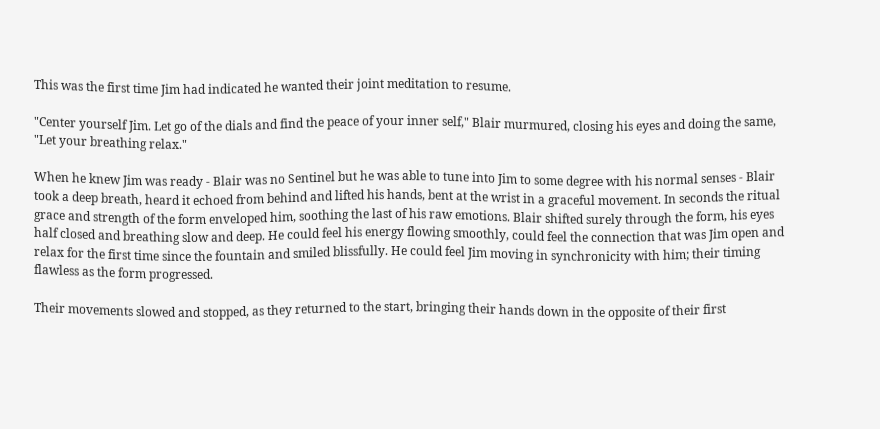This was the first time Jim had indicated he wanted their joint meditation to resume.

"Center yourself Jim. Let go of the dials and find the peace of your inner self," Blair murmured, closing his eyes and doing the same, "Let your breathing relax."

When he knew Jim was ready - Blair was no Sentinel but he was able to tune into Jim to some degree with his normal senses - Blair took a deep breath, heard it echoed from behind and lifted his hands, bent at the wrist in a graceful movement. In seconds the ritual grace and strength of the form enveloped him, soothing the last of his raw emotions. Blair shifted surely through the form, his eyes half closed and breathing slow and deep. He could feel his energy flowing smoothly, could feel the connection that was Jim open and relax for the first time since the fountain and smiled blissfully. He could feel Jim moving in synchronicity with him; their timing flawless as the form progressed.

Their movements slowed and stopped, as they returned to the start, bringing their hands down in the opposite of their first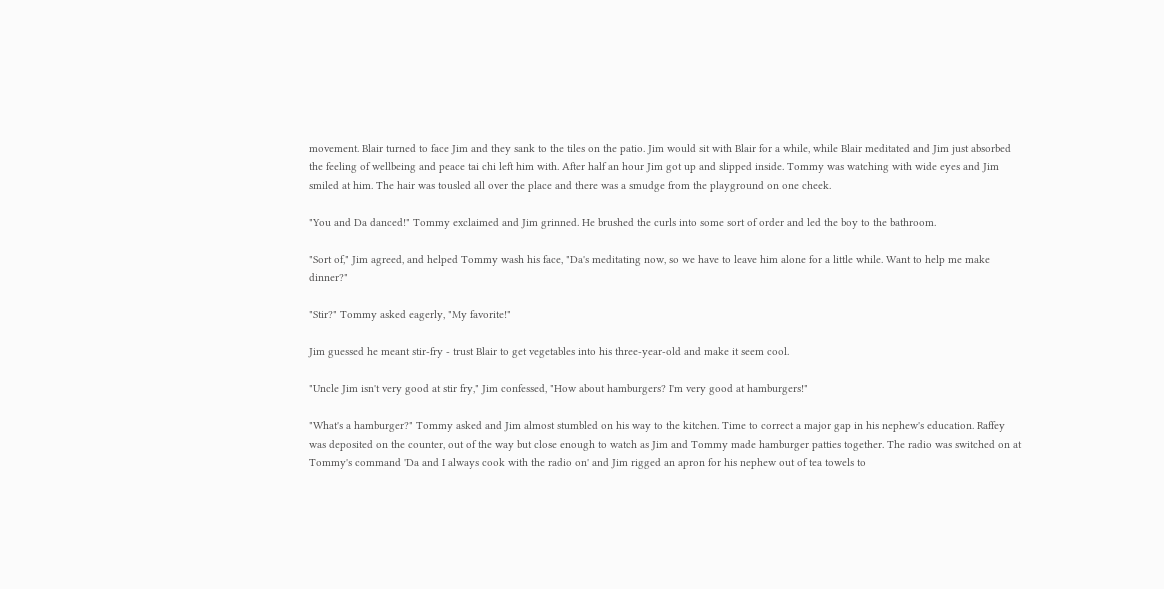movement. Blair turned to face Jim and they sank to the tiles on the patio. Jim would sit with Blair for a while, while Blair meditated and Jim just absorbed the feeling of wellbeing and peace tai chi left him with. After half an hour Jim got up and slipped inside. Tommy was watching with wide eyes and Jim smiled at him. The hair was tousled all over the place and there was a smudge from the playground on one cheek.

"You and Da danced!" Tommy exclaimed and Jim grinned. He brushed the curls into some sort of order and led the boy to the bathroom.

"Sort of," Jim agreed, and helped Tommy wash his face, "Da's meditating now, so we have to leave him alone for a little while. Want to help me make dinner?"

"Stir?" Tommy asked eagerly, "My favorite!"

Jim guessed he meant stir-fry - trust Blair to get vegetables into his three-year-old and make it seem cool.

"Uncle Jim isn't very good at stir fry," Jim confessed, "How about hamburgers? I'm very good at hamburgers!"

"What's a hamburger?" Tommy asked and Jim almost stumbled on his way to the kitchen. Time to correct a major gap in his nephew's education. Raffey was deposited on the counter, out of the way but close enough to watch as Jim and Tommy made hamburger patties together. The radio was switched on at Tommy's command 'Da and I always cook with the radio on' and Jim rigged an apron for his nephew out of tea towels to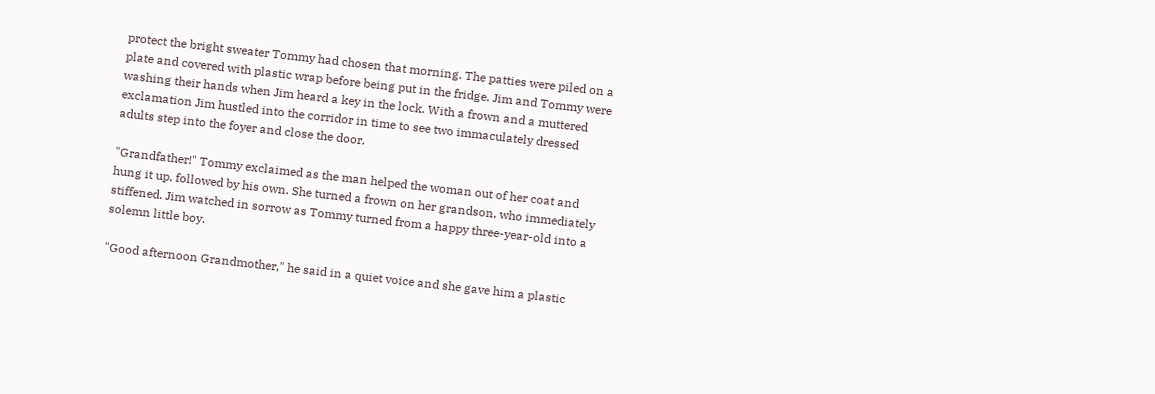protect the bright sweater Tommy had chosen that morning. The patties were piled on a plate and covered with plastic wrap before being put in the fridge. Jim and Tommy were washing their hands when Jim heard a key in the lock. With a frown and a muttered exclamation Jim hustled into the corridor in time to see two immaculately dressed adults step into the foyer and close the door.

"Grandfather!" Tommy exclaimed as the man helped the woman out of her coat and hung it up, followed by his own. She turned a frown on her grandson, who immediately stiffened. Jim watched in sorrow as Tommy turned from a happy three-year-old into a solemn little boy.

"Good afternoon Grandmother," he said in a quiet voice and she gave him a plastic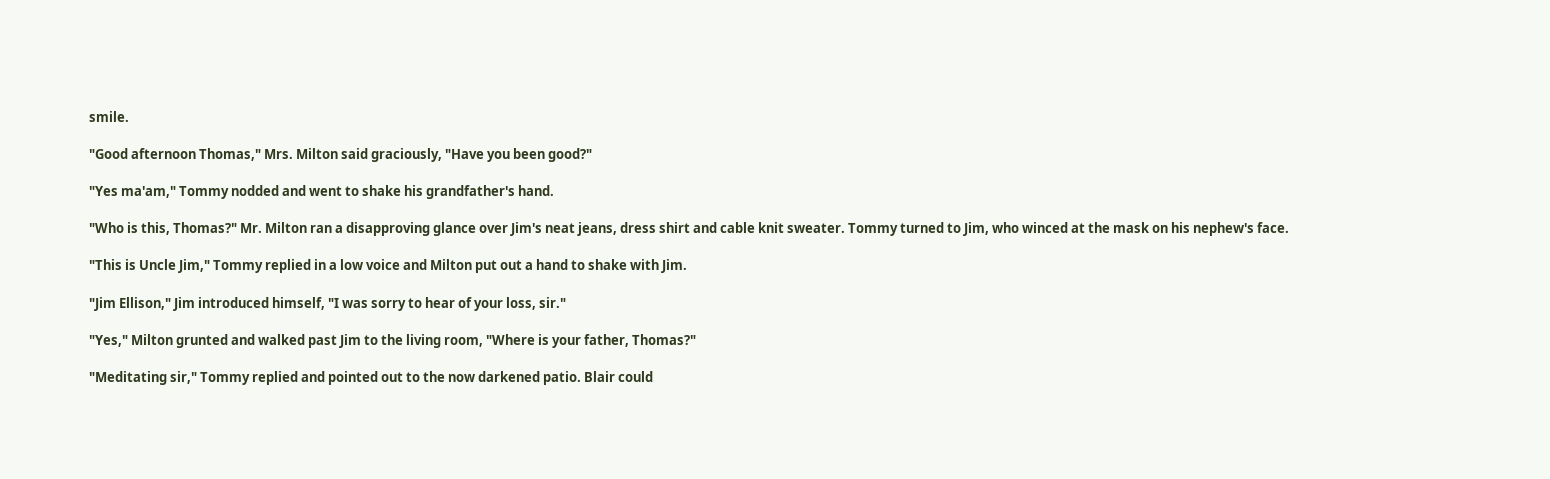smile.

"Good afternoon Thomas," Mrs. Milton said graciously, "Have you been good?"

"Yes ma'am," Tommy nodded and went to shake his grandfather's hand.

"Who is this, Thomas?" Mr. Milton ran a disapproving glance over Jim's neat jeans, dress shirt and cable knit sweater. Tommy turned to Jim, who winced at the mask on his nephew's face.

"This is Uncle Jim," Tommy replied in a low voice and Milton put out a hand to shake with Jim.

"Jim Ellison," Jim introduced himself, "I was sorry to hear of your loss, sir."

"Yes," Milton grunted and walked past Jim to the living room, "Where is your father, Thomas?"

"Meditating sir," Tommy replied and pointed out to the now darkened patio. Blair could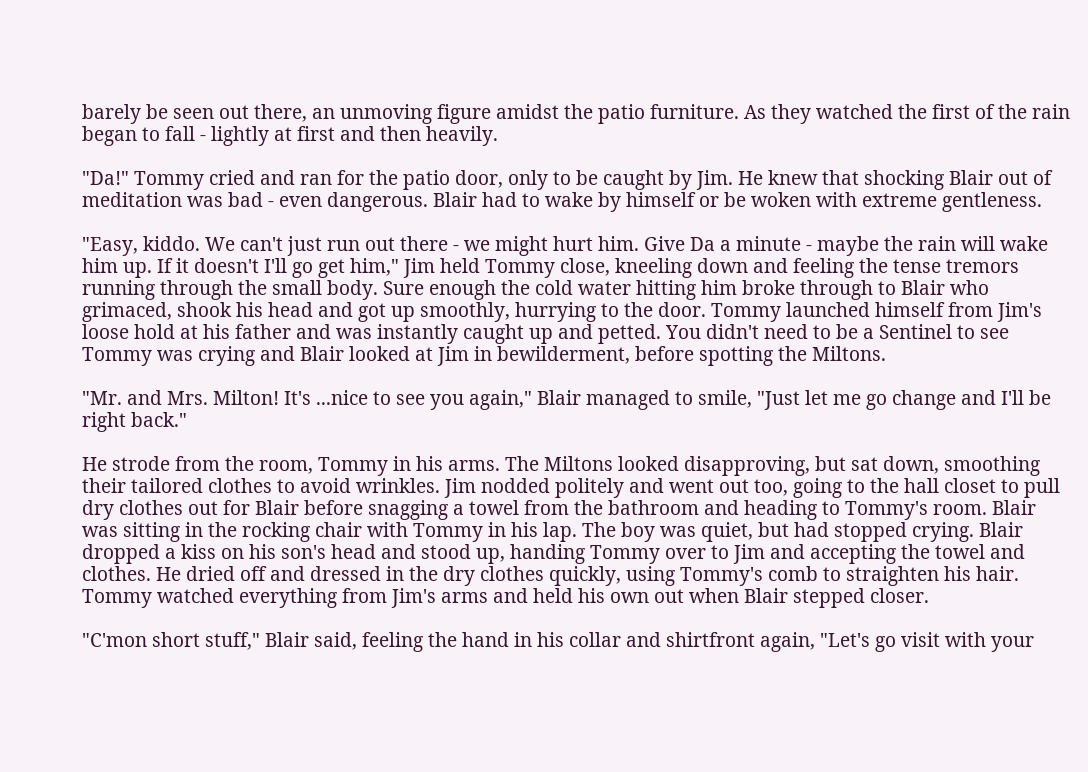barely be seen out there, an unmoving figure amidst the patio furniture. As they watched the first of the rain began to fall - lightly at first and then heavily.

"Da!" Tommy cried and ran for the patio door, only to be caught by Jim. He knew that shocking Blair out of meditation was bad - even dangerous. Blair had to wake by himself or be woken with extreme gentleness.

"Easy, kiddo. We can't just run out there - we might hurt him. Give Da a minute - maybe the rain will wake him up. If it doesn't I'll go get him," Jim held Tommy close, kneeling down and feeling the tense tremors running through the small body. Sure enough the cold water hitting him broke through to Blair who grimaced, shook his head and got up smoothly, hurrying to the door. Tommy launched himself from Jim's loose hold at his father and was instantly caught up and petted. You didn't need to be a Sentinel to see Tommy was crying and Blair looked at Jim in bewilderment, before spotting the Miltons.

"Mr. and Mrs. Milton! It's ...nice to see you again," Blair managed to smile, "Just let me go change and I'll be right back."

He strode from the room, Tommy in his arms. The Miltons looked disapproving, but sat down, smoothing their tailored clothes to avoid wrinkles. Jim nodded politely and went out too, going to the hall closet to pull dry clothes out for Blair before snagging a towel from the bathroom and heading to Tommy's room. Blair was sitting in the rocking chair with Tommy in his lap. The boy was quiet, but had stopped crying. Blair dropped a kiss on his son's head and stood up, handing Tommy over to Jim and accepting the towel and clothes. He dried off and dressed in the dry clothes quickly, using Tommy's comb to straighten his hair. Tommy watched everything from Jim's arms and held his own out when Blair stepped closer.

"C'mon short stuff," Blair said, feeling the hand in his collar and shirtfront again, "Let's go visit with your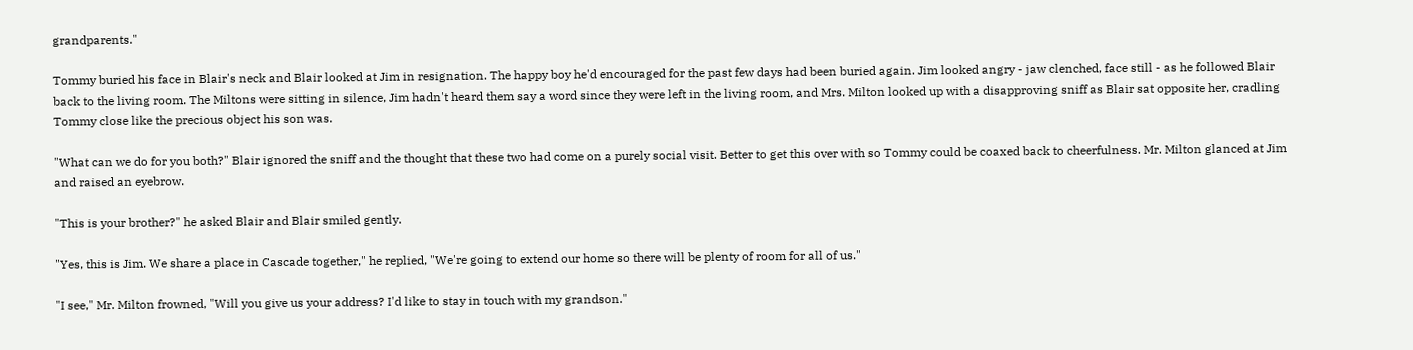grandparents."

Tommy buried his face in Blair's neck and Blair looked at Jim in resignation. The happy boy he'd encouraged for the past few days had been buried again. Jim looked angry - jaw clenched, face still - as he followed Blair back to the living room. The Miltons were sitting in silence, Jim hadn't heard them say a word since they were left in the living room, and Mrs. Milton looked up with a disapproving sniff as Blair sat opposite her, cradling Tommy close like the precious object his son was.

"What can we do for you both?" Blair ignored the sniff and the thought that these two had come on a purely social visit. Better to get this over with so Tommy could be coaxed back to cheerfulness. Mr. Milton glanced at Jim and raised an eyebrow.

"This is your brother?" he asked Blair and Blair smiled gently.

"Yes, this is Jim. We share a place in Cascade together," he replied, "We're going to extend our home so there will be plenty of room for all of us."

"I see," Mr. Milton frowned, "Will you give us your address? I'd like to stay in touch with my grandson."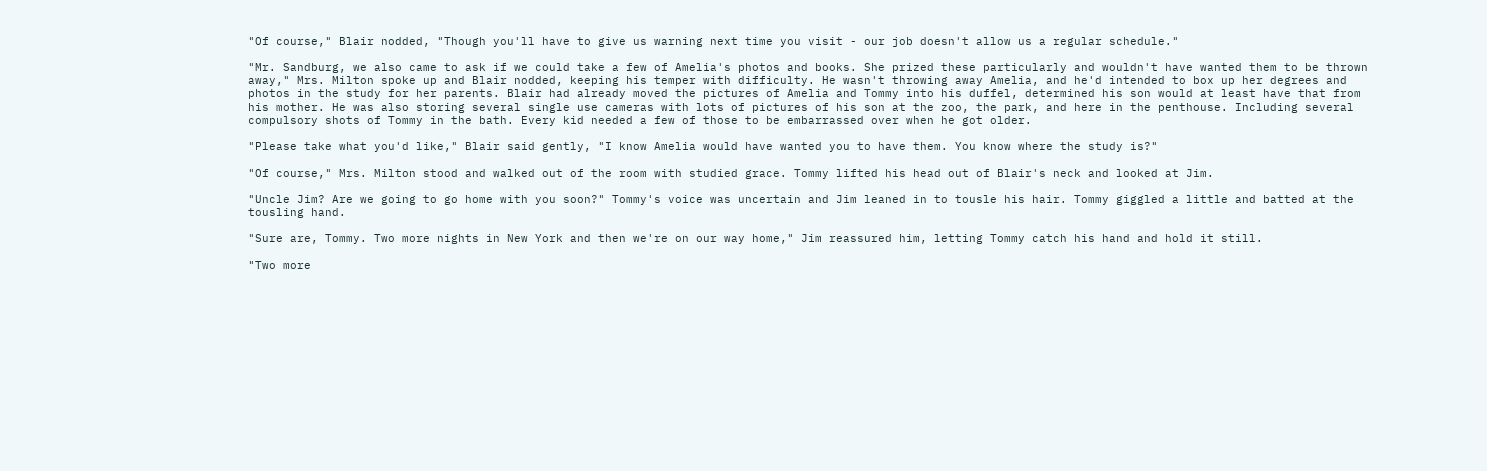"Of course," Blair nodded, "Though you'll have to give us warning next time you visit - our job doesn't allow us a regular schedule."

"Mr. Sandburg, we also came to ask if we could take a few of Amelia's photos and books. She prized these particularly and wouldn't have wanted them to be thrown away," Mrs. Milton spoke up and Blair nodded, keeping his temper with difficulty. He wasn't throwing away Amelia, and he'd intended to box up her degrees and photos in the study for her parents. Blair had already moved the pictures of Amelia and Tommy into his duffel, determined his son would at least have that from his mother. He was also storing several single use cameras with lots of pictures of his son at the zoo, the park, and here in the penthouse. Including several compulsory shots of Tommy in the bath. Every kid needed a few of those to be embarrassed over when he got older.

"Please take what you'd like," Blair said gently, "I know Amelia would have wanted you to have them. You know where the study is?"

"Of course," Mrs. Milton stood and walked out of the room with studied grace. Tommy lifted his head out of Blair's neck and looked at Jim.

"Uncle Jim? Are we going to go home with you soon?" Tommy's voice was uncertain and Jim leaned in to tousle his hair. Tommy giggled a little and batted at the tousling hand.

"Sure are, Tommy. Two more nights in New York and then we're on our way home," Jim reassured him, letting Tommy catch his hand and hold it still.

"Two more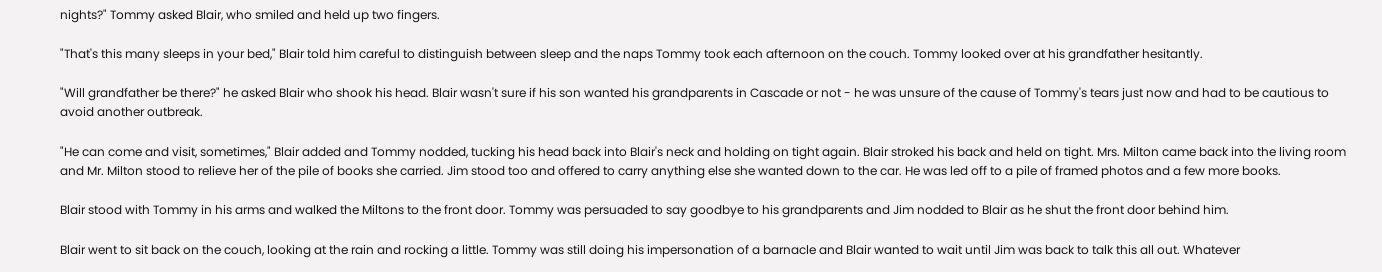nights?" Tommy asked Blair, who smiled and held up two fingers.

"That's this many sleeps in your bed," Blair told him careful to distinguish between sleep and the naps Tommy took each afternoon on the couch. Tommy looked over at his grandfather hesitantly.

"Will grandfather be there?" he asked Blair who shook his head. Blair wasn't sure if his son wanted his grandparents in Cascade or not - he was unsure of the cause of Tommy's tears just now and had to be cautious to avoid another outbreak.

"He can come and visit, sometimes," Blair added and Tommy nodded, tucking his head back into Blair's neck and holding on tight again. Blair stroked his back and held on tight. Mrs. Milton came back into the living room and Mr. Milton stood to relieve her of the pile of books she carried. Jim stood too and offered to carry anything else she wanted down to the car. He was led off to a pile of framed photos and a few more books.

Blair stood with Tommy in his arms and walked the Miltons to the front door. Tommy was persuaded to say goodbye to his grandparents and Jim nodded to Blair as he shut the front door behind him.

Blair went to sit back on the couch, looking at the rain and rocking a little. Tommy was still doing his impersonation of a barnacle and Blair wanted to wait until Jim was back to talk this all out. Whatever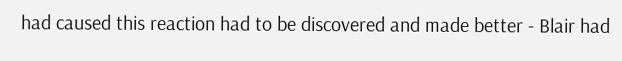had caused this reaction had to be discovered and made better - Blair had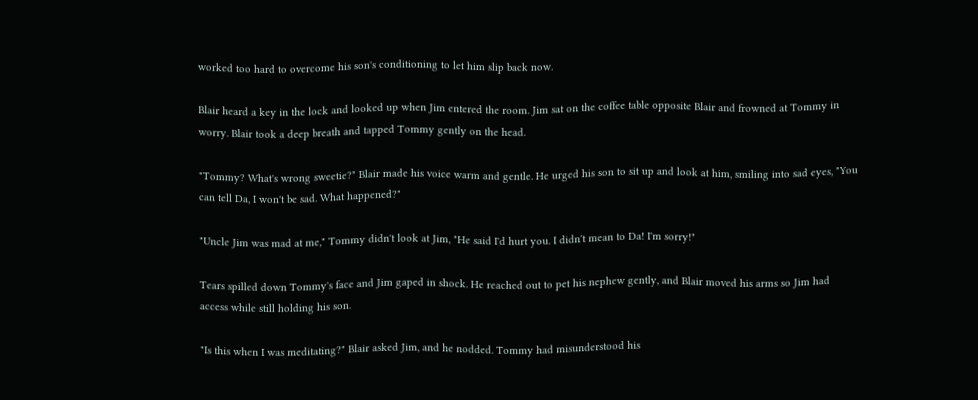worked too hard to overcome his son's conditioning to let him slip back now.

Blair heard a key in the lock and looked up when Jim entered the room. Jim sat on the coffee table opposite Blair and frowned at Tommy in worry. Blair took a deep breath and tapped Tommy gently on the head.

"Tommy? What's wrong sweetie?" Blair made his voice warm and gentle. He urged his son to sit up and look at him, smiling into sad eyes, "You can tell Da, I won't be sad. What happened?"

"Uncle Jim was mad at me," Tommy didn't look at Jim, "He said I'd hurt you. I didn't mean to Da! I'm sorry!"

Tears spilled down Tommy's face and Jim gaped in shock. He reached out to pet his nephew gently, and Blair moved his arms so Jim had access while still holding his son.

"Is this when I was meditating?" Blair asked Jim, and he nodded. Tommy had misunderstood his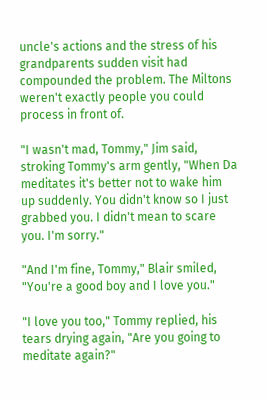uncle's actions and the stress of his grandparents sudden visit had compounded the problem. The Miltons weren't exactly people you could process in front of.

"I wasn't mad, Tommy," Jim said, stroking Tommy's arm gently, "When Da meditates it's better not to wake him up suddenly. You didn't know so I just grabbed you. I didn't mean to scare you. I'm sorry."

"And I'm fine, Tommy," Blair smiled, "You're a good boy and I love you."

"I love you too," Tommy replied, his tears drying again, "Are you going to meditate again?"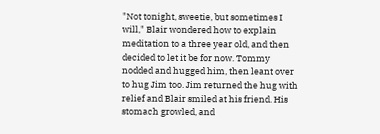"Not tonight, sweetie, but sometimes I will," Blair wondered how to explain meditation to a three year old, and then decided to let it be for now. Tommy nodded and hugged him, then leant over to hug Jim too. Jim returned the hug with relief and Blair smiled at his friend. His stomach growled, and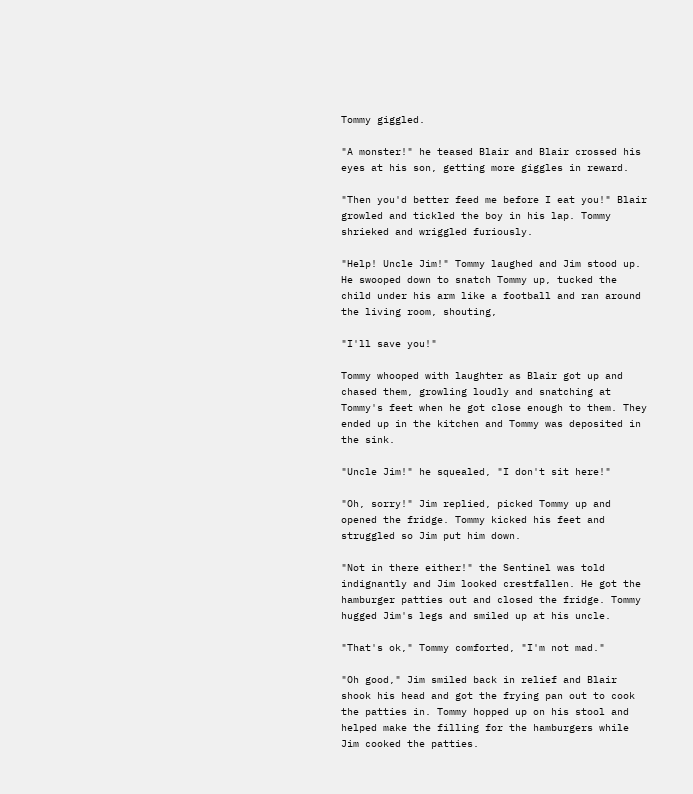Tommy giggled.

"A monster!" he teased Blair and Blair crossed his eyes at his son, getting more giggles in reward.

"Then you'd better feed me before I eat you!" Blair growled and tickled the boy in his lap. Tommy shrieked and wriggled furiously.

"Help! Uncle Jim!" Tommy laughed and Jim stood up. He swooped down to snatch Tommy up, tucked the child under his arm like a football and ran around the living room, shouting,

"I'll save you!"

Tommy whooped with laughter as Blair got up and chased them, growling loudly and snatching at Tommy's feet when he got close enough to them. They ended up in the kitchen and Tommy was deposited in the sink.

"Uncle Jim!" he squealed, "I don't sit here!"

"Oh, sorry!" Jim replied, picked Tommy up and opened the fridge. Tommy kicked his feet and struggled so Jim put him down.

"Not in there either!" the Sentinel was told indignantly and Jim looked crestfallen. He got the hamburger patties out and closed the fridge. Tommy hugged Jim's legs and smiled up at his uncle.

"That's ok," Tommy comforted, "I'm not mad."

"Oh good," Jim smiled back in relief and Blair shook his head and got the frying pan out to cook the patties in. Tommy hopped up on his stool and helped make the filling for the hamburgers while Jim cooked the patties.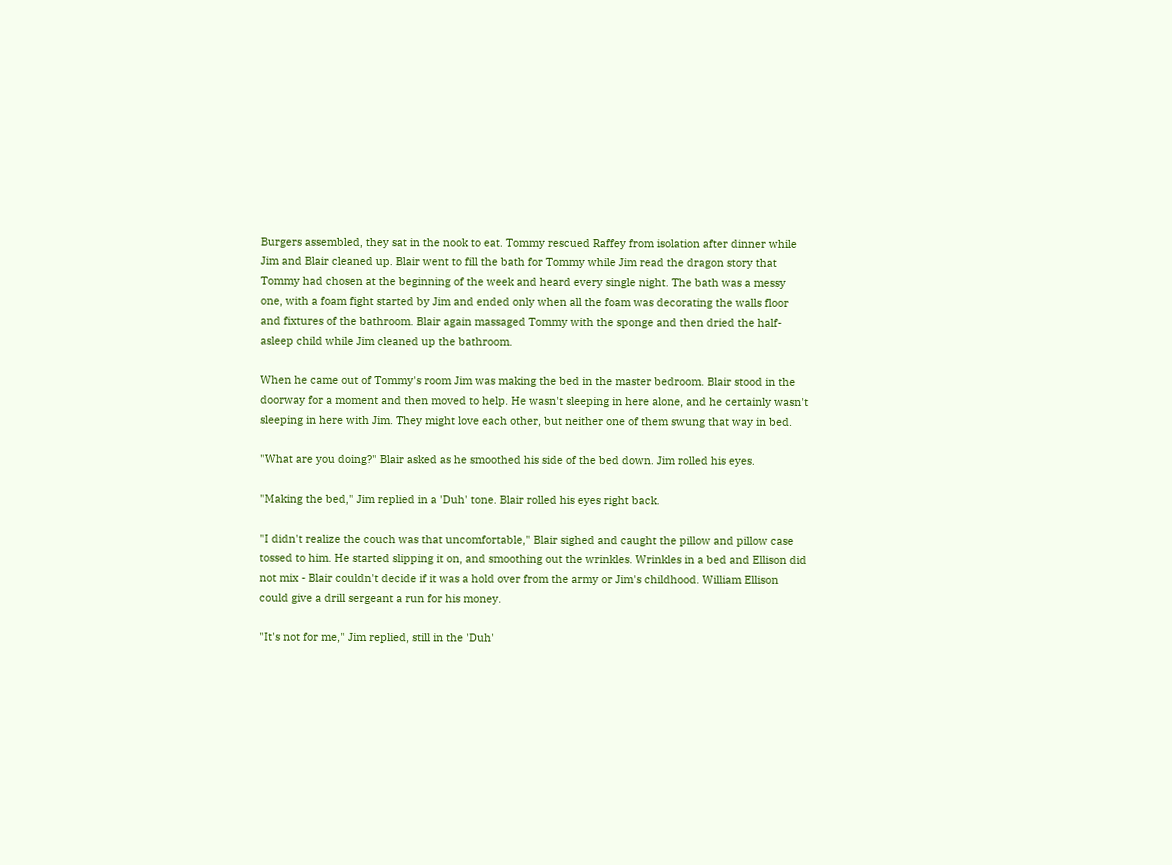Burgers assembled, they sat in the nook to eat. Tommy rescued Raffey from isolation after dinner while Jim and Blair cleaned up. Blair went to fill the bath for Tommy while Jim read the dragon story that Tommy had chosen at the beginning of the week and heard every single night. The bath was a messy one, with a foam fight started by Jim and ended only when all the foam was decorating the walls floor and fixtures of the bathroom. Blair again massaged Tommy with the sponge and then dried the half-asleep child while Jim cleaned up the bathroom.

When he came out of Tommy's room Jim was making the bed in the master bedroom. Blair stood in the doorway for a moment and then moved to help. He wasn't sleeping in here alone, and he certainly wasn't sleeping in here with Jim. They might love each other, but neither one of them swung that way in bed.

"What are you doing?" Blair asked as he smoothed his side of the bed down. Jim rolled his eyes.

"Making the bed," Jim replied in a 'Duh' tone. Blair rolled his eyes right back.

"I didn't realize the couch was that uncomfortable," Blair sighed and caught the pillow and pillow case tossed to him. He started slipping it on, and smoothing out the wrinkles. Wrinkles in a bed and Ellison did not mix - Blair couldn't decide if it was a hold over from the army or Jim's childhood. William Ellison could give a drill sergeant a run for his money.

"It's not for me," Jim replied, still in the 'Duh'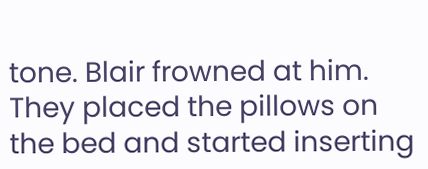tone. Blair frowned at him. They placed the pillows on the bed and started inserting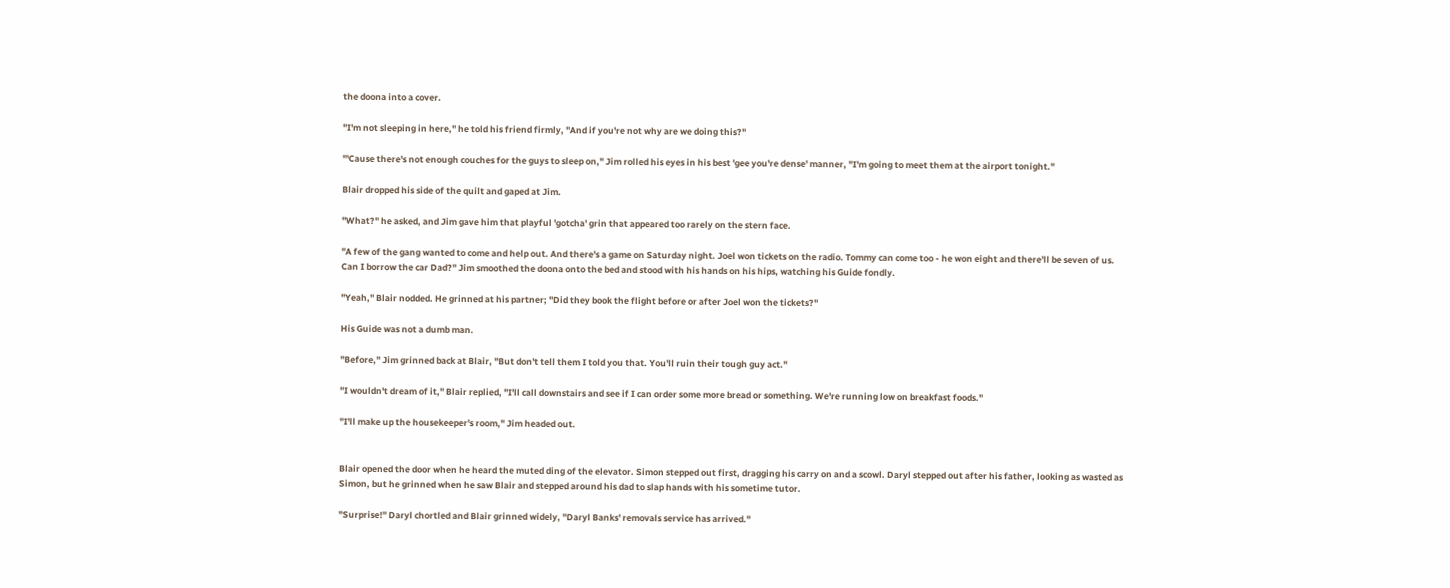the doona into a cover.

"I'm not sleeping in here," he told his friend firmly, "And if you're not why are we doing this?"

"'Cause there's not enough couches for the guys to sleep on," Jim rolled his eyes in his best 'gee you're dense' manner, "I'm going to meet them at the airport tonight."

Blair dropped his side of the quilt and gaped at Jim.

"What?" he asked, and Jim gave him that playful 'gotcha' grin that appeared too rarely on the stern face.

"A few of the gang wanted to come and help out. And there's a game on Saturday night. Joel won tickets on the radio. Tommy can come too - he won eight and there'll be seven of us. Can I borrow the car Dad?" Jim smoothed the doona onto the bed and stood with his hands on his hips, watching his Guide fondly.

"Yeah," Blair nodded. He grinned at his partner; "Did they book the flight before or after Joel won the tickets?"

His Guide was not a dumb man.

"Before," Jim grinned back at Blair, "But don't tell them I told you that. You'll ruin their tough guy act."

"I wouldn't dream of it," Blair replied, "I'll call downstairs and see if I can order some more bread or something. We're running low on breakfast foods."

"I'll make up the housekeeper's room," Jim headed out.


Blair opened the door when he heard the muted ding of the elevator. Simon stepped out first, dragging his carry on and a scowl. Daryl stepped out after his father, looking as wasted as Simon, but he grinned when he saw Blair and stepped around his dad to slap hands with his sometime tutor.

"Surprise!" Daryl chortled and Blair grinned widely, "Daryl Banks' removals service has arrived."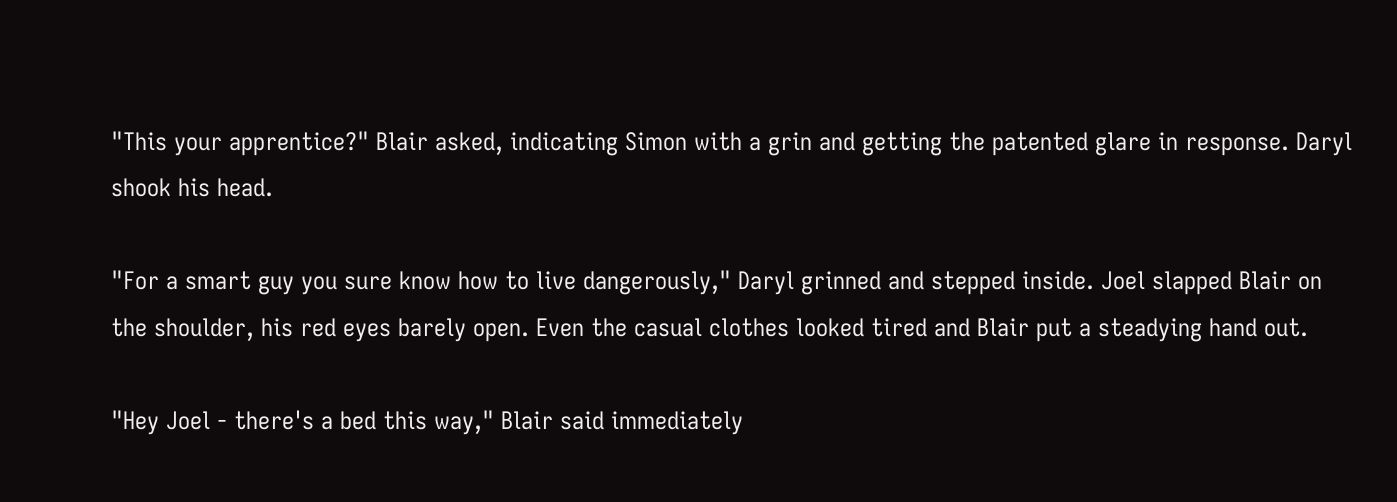"This your apprentice?" Blair asked, indicating Simon with a grin and getting the patented glare in response. Daryl shook his head.

"For a smart guy you sure know how to live dangerously," Daryl grinned and stepped inside. Joel slapped Blair on the shoulder, his red eyes barely open. Even the casual clothes looked tired and Blair put a steadying hand out.

"Hey Joel - there's a bed this way," Blair said immediately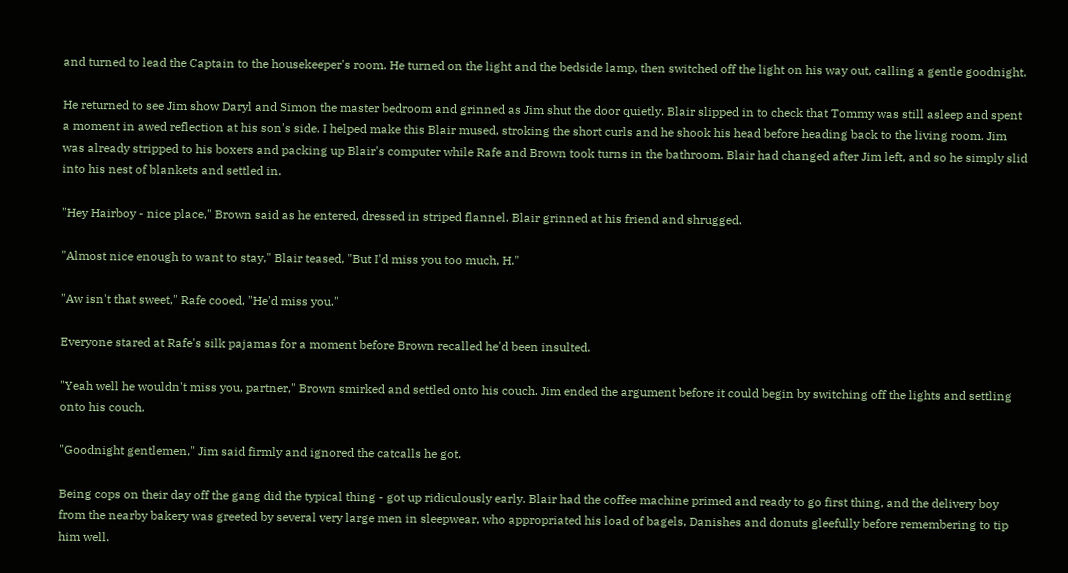and turned to lead the Captain to the housekeeper's room. He turned on the light and the bedside lamp, then switched off the light on his way out, calling a gentle goodnight.

He returned to see Jim show Daryl and Simon the master bedroom and grinned as Jim shut the door quietly. Blair slipped in to check that Tommy was still asleep and spent a moment in awed reflection at his son's side. I helped make this Blair mused, stroking the short curls and he shook his head before heading back to the living room. Jim was already stripped to his boxers and packing up Blair's computer while Rafe and Brown took turns in the bathroom. Blair had changed after Jim left, and so he simply slid into his nest of blankets and settled in.

"Hey Hairboy - nice place," Brown said as he entered, dressed in striped flannel. Blair grinned at his friend and shrugged.

"Almost nice enough to want to stay," Blair teased, "But I'd miss you too much, H."

"Aw isn't that sweet," Rafe cooed, "He'd miss you."

Everyone stared at Rafe's silk pajamas for a moment before Brown recalled he'd been insulted.

"Yeah well he wouldn't miss you, partner," Brown smirked and settled onto his couch. Jim ended the argument before it could begin by switching off the lights and settling onto his couch.

"Goodnight gentlemen," Jim said firmly and ignored the catcalls he got.

Being cops on their day off the gang did the typical thing - got up ridiculously early. Blair had the coffee machine primed and ready to go first thing, and the delivery boy from the nearby bakery was greeted by several very large men in sleepwear, who appropriated his load of bagels, Danishes and donuts gleefully before remembering to tip him well.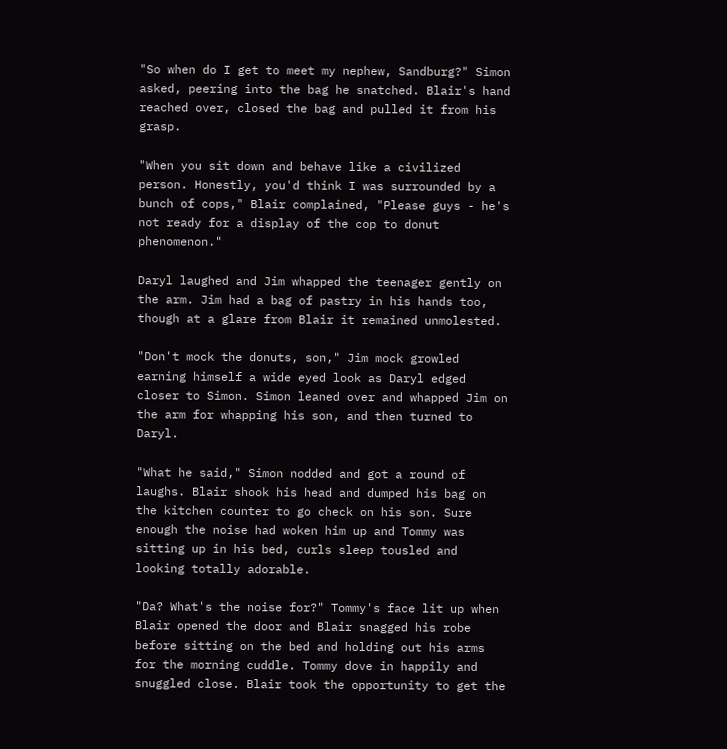"So when do I get to meet my nephew, Sandburg?" Simon asked, peering into the bag he snatched. Blair's hand reached over, closed the bag and pulled it from his grasp.

"When you sit down and behave like a civilized person. Honestly, you'd think I was surrounded by a bunch of cops," Blair complained, "Please guys - he's not ready for a display of the cop to donut phenomenon."

Daryl laughed and Jim whapped the teenager gently on the arm. Jim had a bag of pastry in his hands too, though at a glare from Blair it remained unmolested.

"Don't mock the donuts, son," Jim mock growled earning himself a wide eyed look as Daryl edged closer to Simon. Simon leaned over and whapped Jim on the arm for whapping his son, and then turned to Daryl.

"What he said," Simon nodded and got a round of laughs. Blair shook his head and dumped his bag on the kitchen counter to go check on his son. Sure enough the noise had woken him up and Tommy was sitting up in his bed, curls sleep tousled and looking totally adorable.

"Da? What's the noise for?" Tommy's face lit up when Blair opened the door and Blair snagged his robe before sitting on the bed and holding out his arms for the morning cuddle. Tommy dove in happily and snuggled close. Blair took the opportunity to get the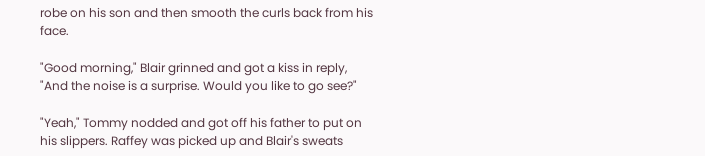robe on his son and then smooth the curls back from his face.

"Good morning," Blair grinned and got a kiss in reply, "And the noise is a surprise. Would you like to go see?"

"Yeah," Tommy nodded and got off his father to put on his slippers. Raffey was picked up and Blair's sweats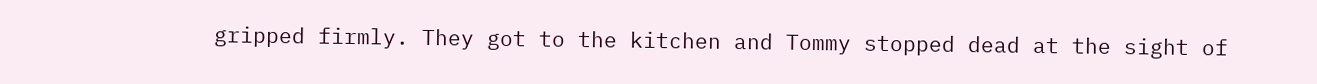gripped firmly. They got to the kitchen and Tommy stopped dead at the sight of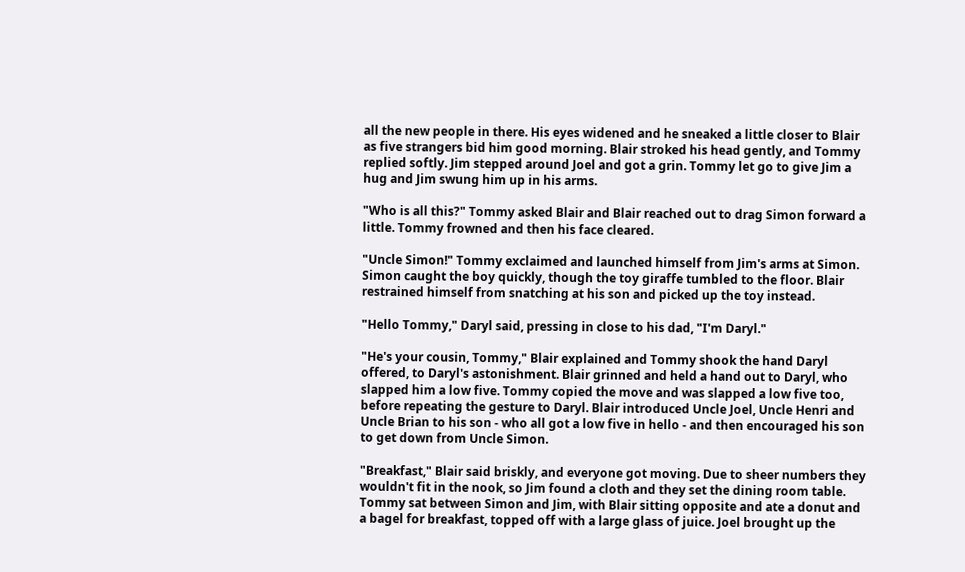all the new people in there. His eyes widened and he sneaked a little closer to Blair as five strangers bid him good morning. Blair stroked his head gently, and Tommy replied softly. Jim stepped around Joel and got a grin. Tommy let go to give Jim a hug and Jim swung him up in his arms.

"Who is all this?" Tommy asked Blair and Blair reached out to drag Simon forward a little. Tommy frowned and then his face cleared.

"Uncle Simon!" Tommy exclaimed and launched himself from Jim's arms at Simon. Simon caught the boy quickly, though the toy giraffe tumbled to the floor. Blair restrained himself from snatching at his son and picked up the toy instead.

"Hello Tommy," Daryl said, pressing in close to his dad, "I'm Daryl."

"He's your cousin, Tommy," Blair explained and Tommy shook the hand Daryl offered, to Daryl's astonishment. Blair grinned and held a hand out to Daryl, who slapped him a low five. Tommy copied the move and was slapped a low five too, before repeating the gesture to Daryl. Blair introduced Uncle Joel, Uncle Henri and Uncle Brian to his son - who all got a low five in hello - and then encouraged his son to get down from Uncle Simon.

"Breakfast," Blair said briskly, and everyone got moving. Due to sheer numbers they wouldn't fit in the nook, so Jim found a cloth and they set the dining room table. Tommy sat between Simon and Jim, with Blair sitting opposite and ate a donut and a bagel for breakfast, topped off with a large glass of juice. Joel brought up the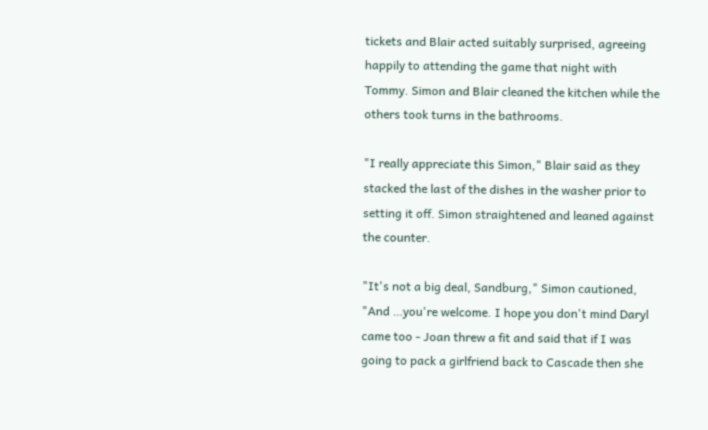tickets and Blair acted suitably surprised, agreeing happily to attending the game that night with Tommy. Simon and Blair cleaned the kitchen while the others took turns in the bathrooms.

"I really appreciate this Simon," Blair said as they stacked the last of the dishes in the washer prior to setting it off. Simon straightened and leaned against the counter.

"It's not a big deal, Sandburg," Simon cautioned, "And …you're welcome. I hope you don't mind Daryl came too - Joan threw a fit and said that if I was going to pack a girlfriend back to Cascade then she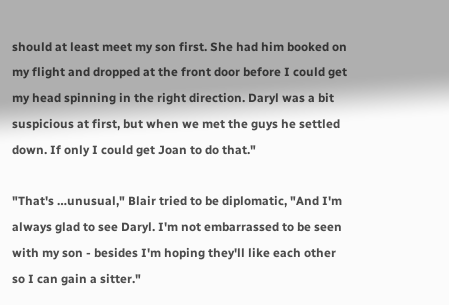should at least meet my son first. She had him booked on my flight and dropped at the front door before I could get my head spinning in the right direction. Daryl was a bit suspicious at first, but when we met the guys he settled down. If only I could get Joan to do that."

"That's …unusual," Blair tried to be diplomatic, "And I'm always glad to see Daryl. I'm not embarrassed to be seen with my son - besides I'm hoping they'll like each other so I can gain a sitter."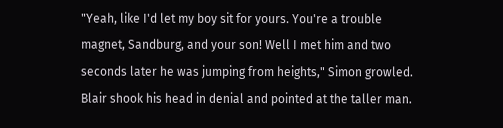"Yeah, like I'd let my boy sit for yours. You're a trouble magnet, Sandburg, and your son! Well I met him and two seconds later he was jumping from heights," Simon growled. Blair shook his head in denial and pointed at the taller man.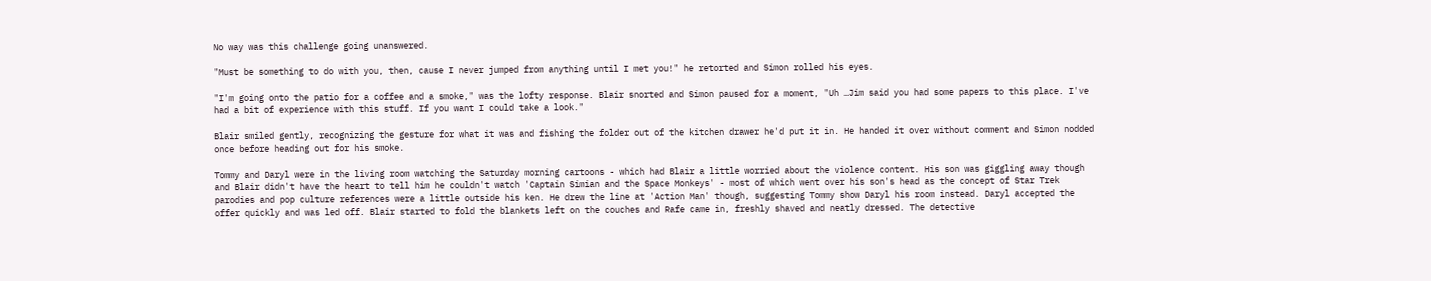No way was this challenge going unanswered.

"Must be something to do with you, then, cause I never jumped from anything until I met you!" he retorted and Simon rolled his eyes.

"I'm going onto the patio for a coffee and a smoke," was the lofty response. Blair snorted and Simon paused for a moment, "Uh …Jim said you had some papers to this place. I've had a bit of experience with this stuff. If you want I could take a look."

Blair smiled gently, recognizing the gesture for what it was and fishing the folder out of the kitchen drawer he'd put it in. He handed it over without comment and Simon nodded once before heading out for his smoke.

Tommy and Daryl were in the living room watching the Saturday morning cartoons - which had Blair a little worried about the violence content. His son was giggling away though and Blair didn't have the heart to tell him he couldn't watch 'Captain Simian and the Space Monkeys' - most of which went over his son's head as the concept of Star Trek parodies and pop culture references were a little outside his ken. He drew the line at 'Action Man' though, suggesting Tommy show Daryl his room instead. Daryl accepted the offer quickly and was led off. Blair started to fold the blankets left on the couches and Rafe came in, freshly shaved and neatly dressed. The detective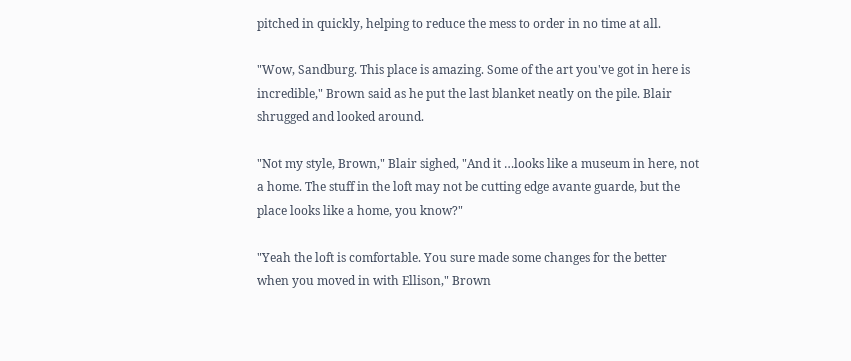pitched in quickly, helping to reduce the mess to order in no time at all.

"Wow, Sandburg. This place is amazing. Some of the art you've got in here is incredible," Brown said as he put the last blanket neatly on the pile. Blair shrugged and looked around.

"Not my style, Brown," Blair sighed, "And it …looks like a museum in here, not a home. The stuff in the loft may not be cutting edge avante guarde, but the place looks like a home, you know?"

"Yeah the loft is comfortable. You sure made some changes for the better when you moved in with Ellison," Brown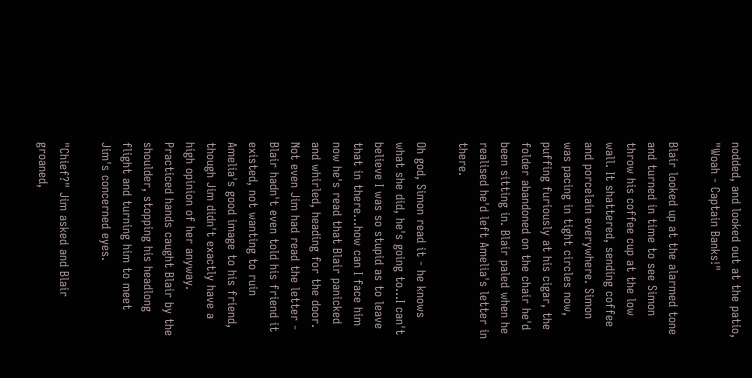nodded, and looked out at the patio, "Woah - Captain Banks!"

Blair looked up at the alarmed tone and turned in time to see Simon throw his coffee cup at the low wall. It shattered, sending coffee and porcelain everywhere. Simon was pacing in tight circles now, puffing furiously at his cigar, the folder abandoned on the chair he'd been sitting in. Blair paled when he realised he'd left Amelia's letter in there.

Oh god, Simon read it - he knows what she did, he's going to…I can't believe I was so stupid as to leave that in there…how can I face him now he's read that Blair panicked and whirled, heading for the door. Not even Jim had read the letter - Blair hadn't even told his friend it existed, not wanting to ruin Amelia's good image to his friend, though Jim didn't exactly have a high opinion of her anyway. Practiced hands caught Blair by the shoulder, stopping his headlong flight and turning him to meet Jim's concerned eyes.

"Chief?" Jim asked and Blair groaned,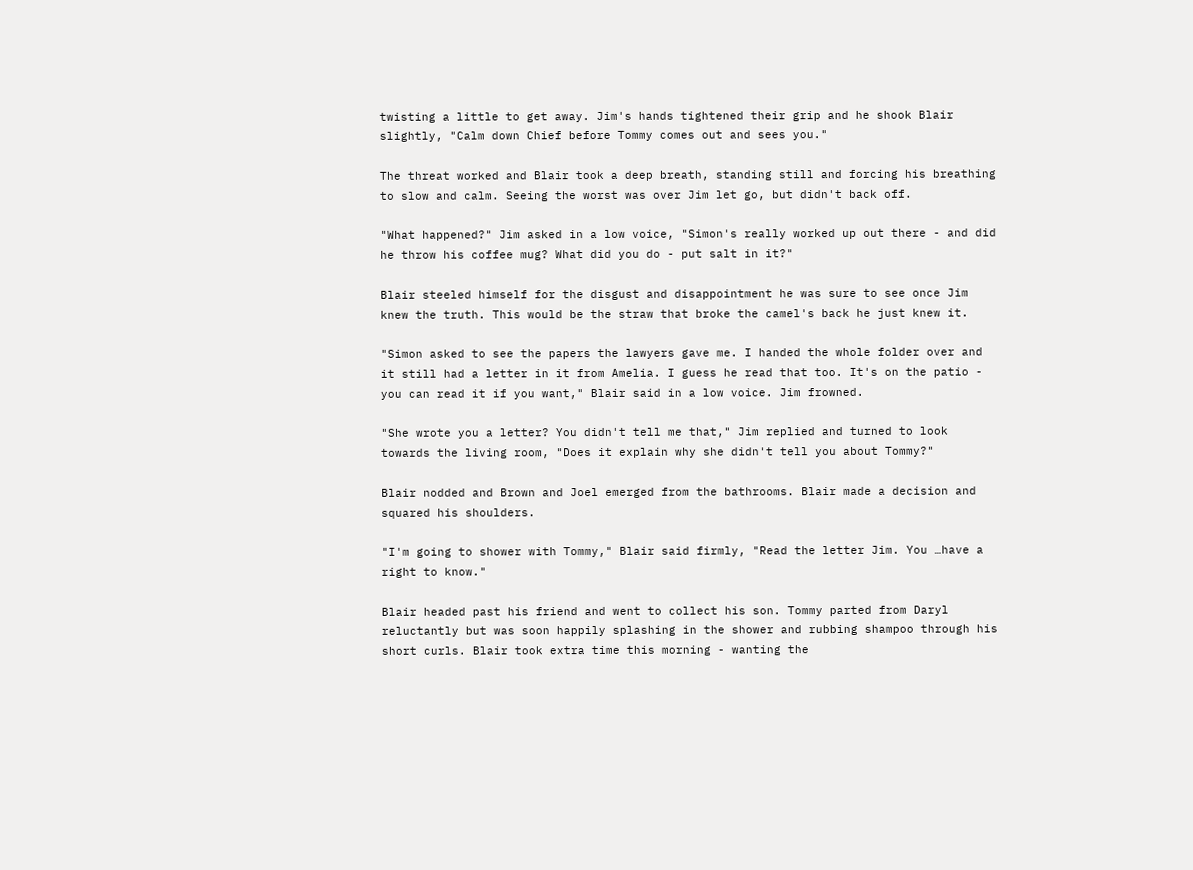twisting a little to get away. Jim's hands tightened their grip and he shook Blair slightly, "Calm down Chief before Tommy comes out and sees you."

The threat worked and Blair took a deep breath, standing still and forcing his breathing to slow and calm. Seeing the worst was over Jim let go, but didn't back off.

"What happened?" Jim asked in a low voice, "Simon's really worked up out there - and did he throw his coffee mug? What did you do - put salt in it?"

Blair steeled himself for the disgust and disappointment he was sure to see once Jim knew the truth. This would be the straw that broke the camel's back he just knew it.

"Simon asked to see the papers the lawyers gave me. I handed the whole folder over and it still had a letter in it from Amelia. I guess he read that too. It's on the patio - you can read it if you want," Blair said in a low voice. Jim frowned.

"She wrote you a letter? You didn't tell me that," Jim replied and turned to look towards the living room, "Does it explain why she didn't tell you about Tommy?"

Blair nodded and Brown and Joel emerged from the bathrooms. Blair made a decision and squared his shoulders.

"I'm going to shower with Tommy," Blair said firmly, "Read the letter Jim. You …have a right to know."

Blair headed past his friend and went to collect his son. Tommy parted from Daryl reluctantly but was soon happily splashing in the shower and rubbing shampoo through his short curls. Blair took extra time this morning - wanting the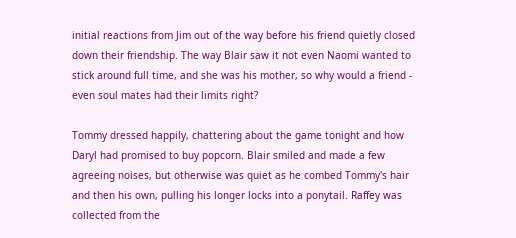initial reactions from Jim out of the way before his friend quietly closed down their friendship. The way Blair saw it not even Naomi wanted to stick around full time, and she was his mother, so why would a friend - even soul mates had their limits right?

Tommy dressed happily, chattering about the game tonight and how Daryl had promised to buy popcorn. Blair smiled and made a few agreeing noises, but otherwise was quiet as he combed Tommy's hair and then his own, pulling his longer locks into a ponytail. Raffey was collected from the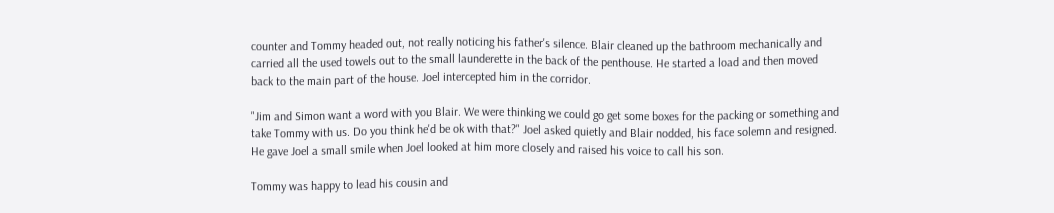counter and Tommy headed out, not really noticing his father's silence. Blair cleaned up the bathroom mechanically and carried all the used towels out to the small launderette in the back of the penthouse. He started a load and then moved back to the main part of the house. Joel intercepted him in the corridor.

"Jim and Simon want a word with you Blair. We were thinking we could go get some boxes for the packing or something and take Tommy with us. Do you think he'd be ok with that?" Joel asked quietly and Blair nodded, his face solemn and resigned. He gave Joel a small smile when Joel looked at him more closely and raised his voice to call his son.

Tommy was happy to lead his cousin and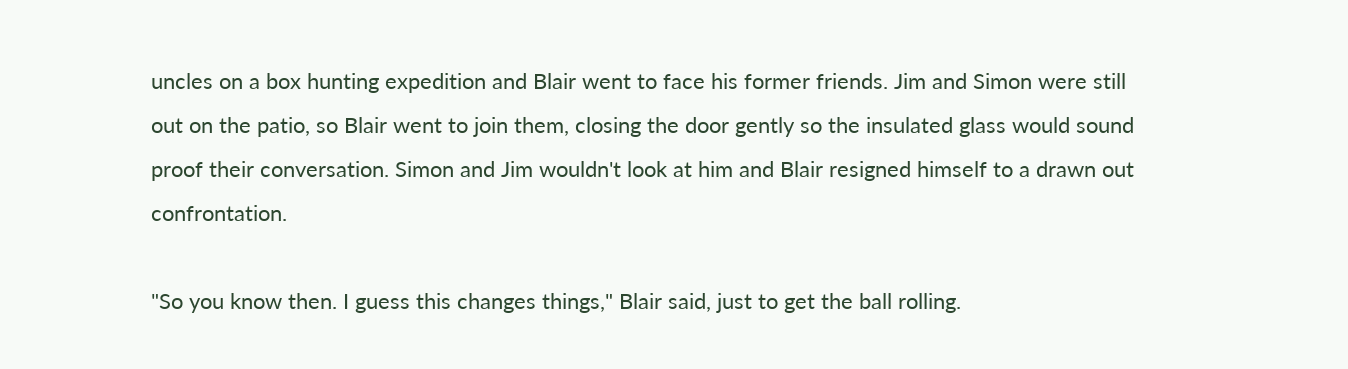uncles on a box hunting expedition and Blair went to face his former friends. Jim and Simon were still out on the patio, so Blair went to join them, closing the door gently so the insulated glass would sound proof their conversation. Simon and Jim wouldn't look at him and Blair resigned himself to a drawn out confrontation.

"So you know then. I guess this changes things," Blair said, just to get the ball rolling.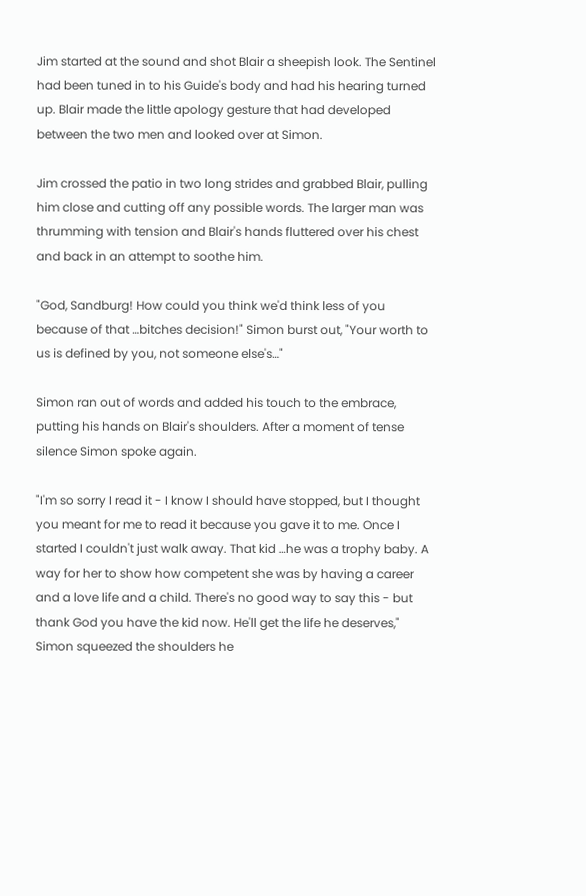Jim started at the sound and shot Blair a sheepish look. The Sentinel had been tuned in to his Guide's body and had his hearing turned up. Blair made the little apology gesture that had developed between the two men and looked over at Simon.

Jim crossed the patio in two long strides and grabbed Blair, pulling him close and cutting off any possible words. The larger man was thrumming with tension and Blair's hands fluttered over his chest and back in an attempt to soothe him.

"God, Sandburg! How could you think we'd think less of you because of that …bitches decision!" Simon burst out, "Your worth to us is defined by you, not someone else's…"

Simon ran out of words and added his touch to the embrace, putting his hands on Blair's shoulders. After a moment of tense silence Simon spoke again.

"I'm so sorry I read it - I know I should have stopped, but I thought you meant for me to read it because you gave it to me. Once I started I couldn't just walk away. That kid …he was a trophy baby. A way for her to show how competent she was by having a career and a love life and a child. There's no good way to say this - but thank God you have the kid now. He'll get the life he deserves," Simon squeezed the shoulders he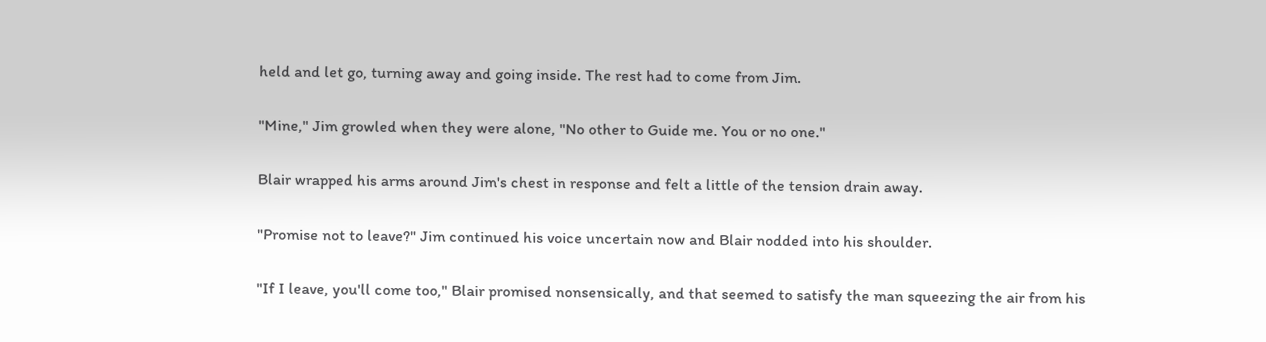held and let go, turning away and going inside. The rest had to come from Jim.

"Mine," Jim growled when they were alone, "No other to Guide me. You or no one."

Blair wrapped his arms around Jim's chest in response and felt a little of the tension drain away.

"Promise not to leave?" Jim continued his voice uncertain now and Blair nodded into his shoulder.

"If I leave, you'll come too," Blair promised nonsensically, and that seemed to satisfy the man squeezing the air from his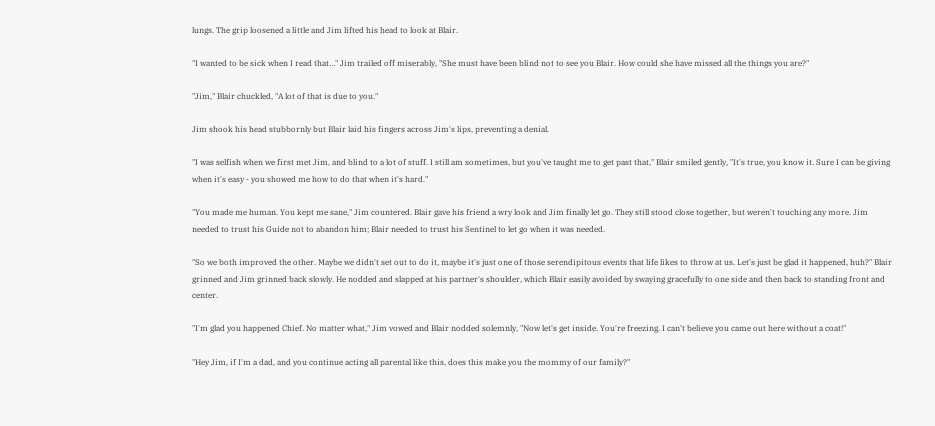lungs. The grip loosened a little and Jim lifted his head to look at Blair.

"I wanted to be sick when I read that…" Jim trailed off miserably, "She must have been blind not to see you Blair. How could she have missed all the things you are?"

"Jim," Blair chuckled, "A lot of that is due to you."

Jim shook his head stubbornly but Blair laid his fingers across Jim's lips, preventing a denial.

"I was selfish when we first met Jim, and blind to a lot of stuff. I still am sometimes, but you've taught me to get past that," Blair smiled gently, "It's true, you know it. Sure I can be giving when it's easy - you showed me how to do that when it's hard."

"You made me human. You kept me sane," Jim countered. Blair gave his friend a wry look and Jim finally let go. They still stood close together, but weren't touching any more. Jim needed to trust his Guide not to abandon him; Blair needed to trust his Sentinel to let go when it was needed.

"So we both improved the other. Maybe we didn't set out to do it, maybe it's just one of those serendipitous events that life likes to throw at us. Let's just be glad it happened, huh?" Blair grinned and Jim grinned back slowly. He nodded and slapped at his partner's shoulder, which Blair easily avoided by swaying gracefully to one side and then back to standing front and center.

"I'm glad you happened Chief. No matter what," Jim vowed and Blair nodded solemnly, "Now let's get inside. You're freezing. I can't believe you came out here without a coat!"

"Hey Jim, if I'm a dad, and you continue acting all parental like this, does this make you the mommy of our family?"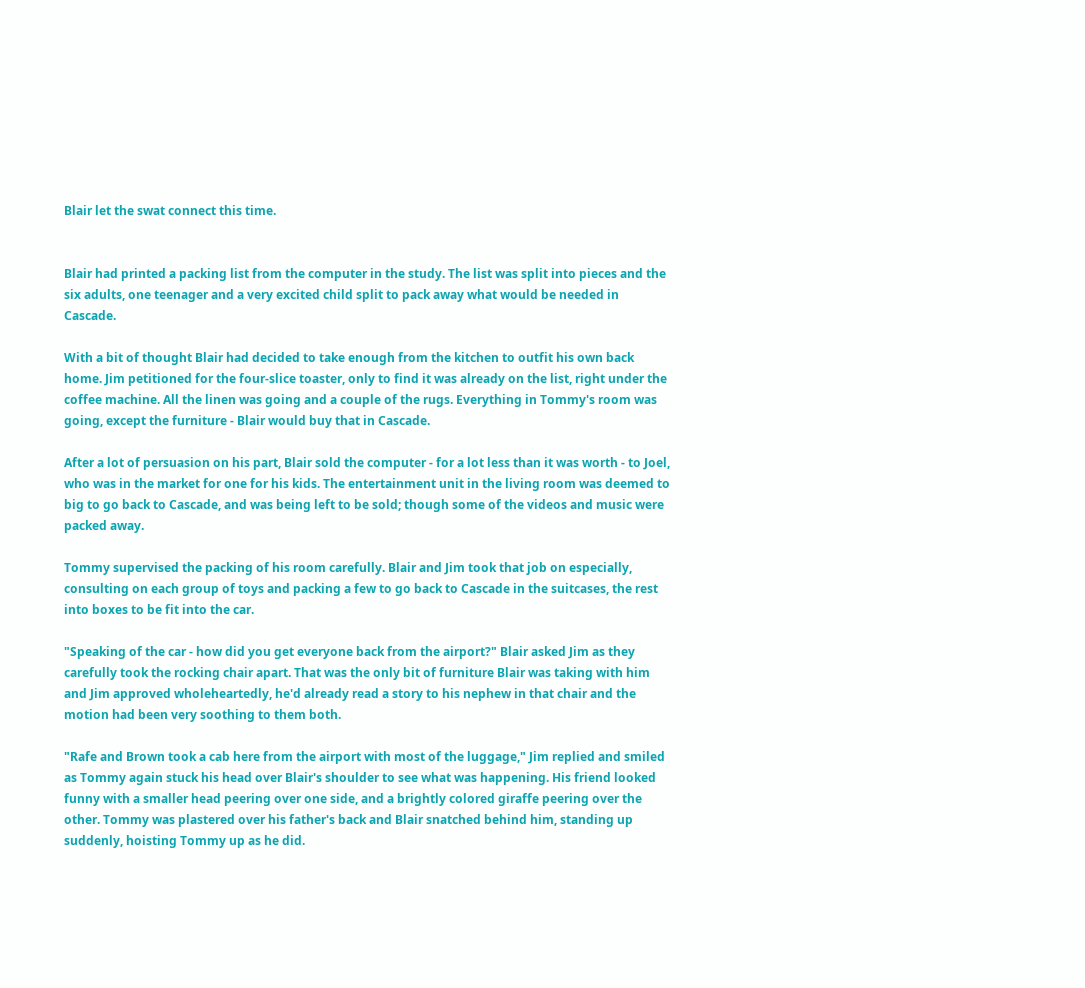Blair let the swat connect this time.


Blair had printed a packing list from the computer in the study. The list was split into pieces and the six adults, one teenager and a very excited child split to pack away what would be needed in Cascade.

With a bit of thought Blair had decided to take enough from the kitchen to outfit his own back home. Jim petitioned for the four-slice toaster, only to find it was already on the list, right under the coffee machine. All the linen was going and a couple of the rugs. Everything in Tommy's room was going, except the furniture - Blair would buy that in Cascade.

After a lot of persuasion on his part, Blair sold the computer - for a lot less than it was worth - to Joel, who was in the market for one for his kids. The entertainment unit in the living room was deemed to big to go back to Cascade, and was being left to be sold; though some of the videos and music were packed away.

Tommy supervised the packing of his room carefully. Blair and Jim took that job on especially, consulting on each group of toys and packing a few to go back to Cascade in the suitcases, the rest into boxes to be fit into the car.

"Speaking of the car - how did you get everyone back from the airport?" Blair asked Jim as they carefully took the rocking chair apart. That was the only bit of furniture Blair was taking with him and Jim approved wholeheartedly, he'd already read a story to his nephew in that chair and the motion had been very soothing to them both.

"Rafe and Brown took a cab here from the airport with most of the luggage," Jim replied and smiled as Tommy again stuck his head over Blair's shoulder to see what was happening. His friend looked funny with a smaller head peering over one side, and a brightly colored giraffe peering over the other. Tommy was plastered over his father's back and Blair snatched behind him, standing up suddenly, hoisting Tommy up as he did.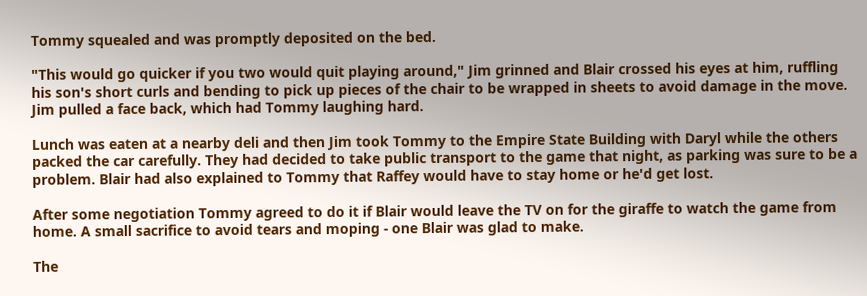Tommy squealed and was promptly deposited on the bed.

"This would go quicker if you two would quit playing around," Jim grinned and Blair crossed his eyes at him, ruffling his son's short curls and bending to pick up pieces of the chair to be wrapped in sheets to avoid damage in the move. Jim pulled a face back, which had Tommy laughing hard.

Lunch was eaten at a nearby deli and then Jim took Tommy to the Empire State Building with Daryl while the others packed the car carefully. They had decided to take public transport to the game that night, as parking was sure to be a problem. Blair had also explained to Tommy that Raffey would have to stay home or he'd get lost.

After some negotiation Tommy agreed to do it if Blair would leave the TV on for the giraffe to watch the game from home. A small sacrifice to avoid tears and moping - one Blair was glad to make.

The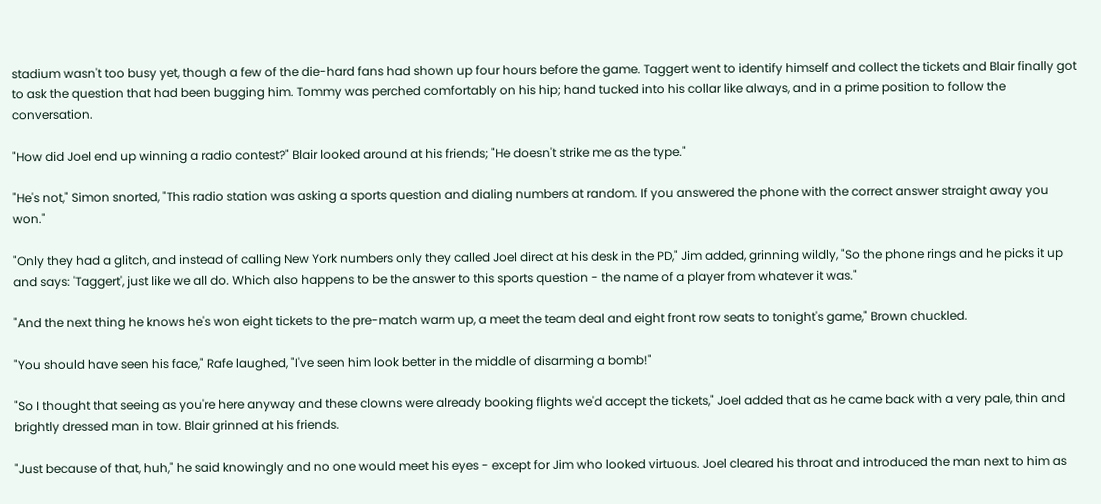stadium wasn't too busy yet, though a few of the die-hard fans had shown up four hours before the game. Taggert went to identify himself and collect the tickets and Blair finally got to ask the question that had been bugging him. Tommy was perched comfortably on his hip; hand tucked into his collar like always, and in a prime position to follow the conversation.

"How did Joel end up winning a radio contest?" Blair looked around at his friends; "He doesn't strike me as the type."

"He's not," Simon snorted, "This radio station was asking a sports question and dialing numbers at random. If you answered the phone with the correct answer straight away you won."

"Only they had a glitch, and instead of calling New York numbers only they called Joel direct at his desk in the PD," Jim added, grinning wildly, "So the phone rings and he picks it up and says: 'Taggert', just like we all do. Which also happens to be the answer to this sports question - the name of a player from whatever it was."

"And the next thing he knows he's won eight tickets to the pre-match warm up, a meet the team deal and eight front row seats to tonight's game," Brown chuckled.

"You should have seen his face," Rafe laughed, "I've seen him look better in the middle of disarming a bomb!"

"So I thought that seeing as you're here anyway and these clowns were already booking flights we'd accept the tickets," Joel added that as he came back with a very pale, thin and brightly dressed man in tow. Blair grinned at his friends.

"Just because of that, huh," he said knowingly and no one would meet his eyes - except for Jim who looked virtuous. Joel cleared his throat and introduced the man next to him as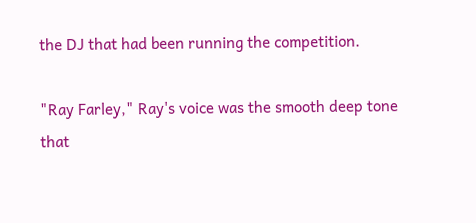the DJ that had been running the competition.

"Ray Farley," Ray's voice was the smooth deep tone that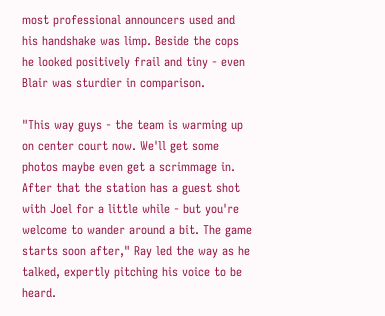most professional announcers used and his handshake was limp. Beside the cops he looked positively frail and tiny - even Blair was sturdier in comparison.

"This way guys - the team is warming up on center court now. We'll get some photos maybe even get a scrimmage in. After that the station has a guest shot with Joel for a little while - but you're welcome to wander around a bit. The game starts soon after," Ray led the way as he talked, expertly pitching his voice to be heard.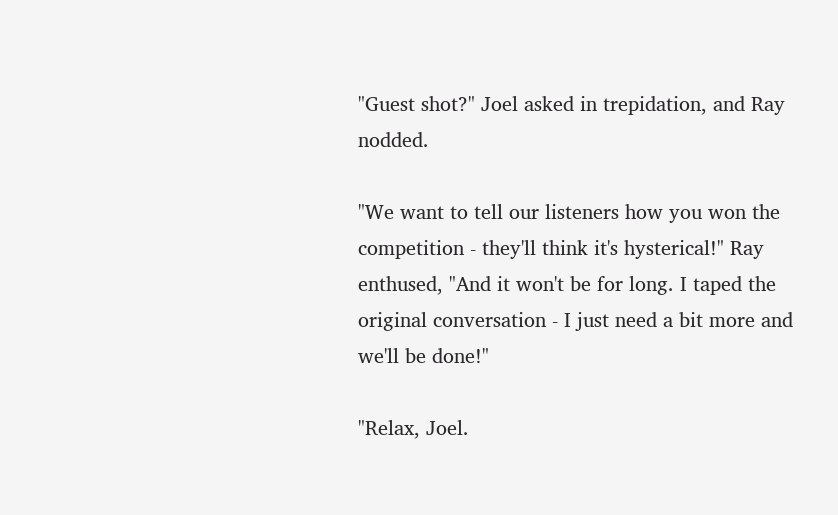"Guest shot?" Joel asked in trepidation, and Ray nodded.

"We want to tell our listeners how you won the competition - they'll think it's hysterical!" Ray enthused, "And it won't be for long. I taped the original conversation - I just need a bit more and we'll be done!"

"Relax, Joel.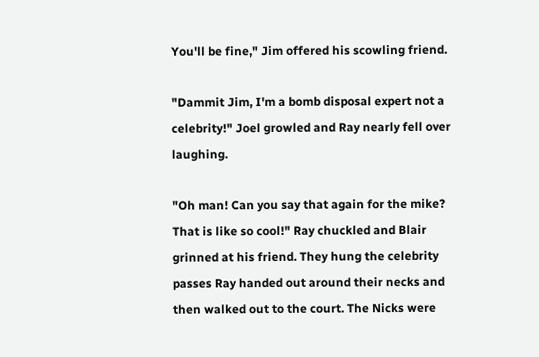You'll be fine," Jim offered his scowling friend.

"Dammit Jim, I'm a bomb disposal expert not a celebrity!" Joel growled and Ray nearly fell over laughing.

"Oh man! Can you say that again for the mike? That is like so cool!" Ray chuckled and Blair grinned at his friend. They hung the celebrity passes Ray handed out around their necks and then walked out to the court. The Nicks were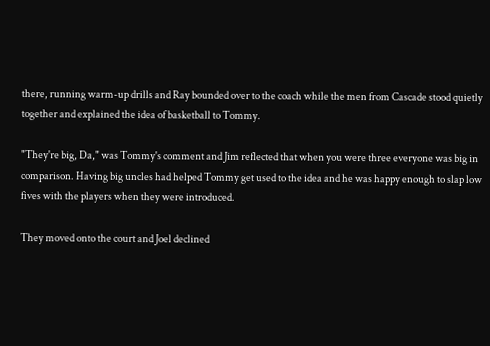there, running warm-up drills and Ray bounded over to the coach while the men from Cascade stood quietly together and explained the idea of basketball to Tommy.

"They're big, Da," was Tommy's comment and Jim reflected that when you were three everyone was big in comparison. Having big uncles had helped Tommy get used to the idea and he was happy enough to slap low fives with the players when they were introduced.

They moved onto the court and Joel declined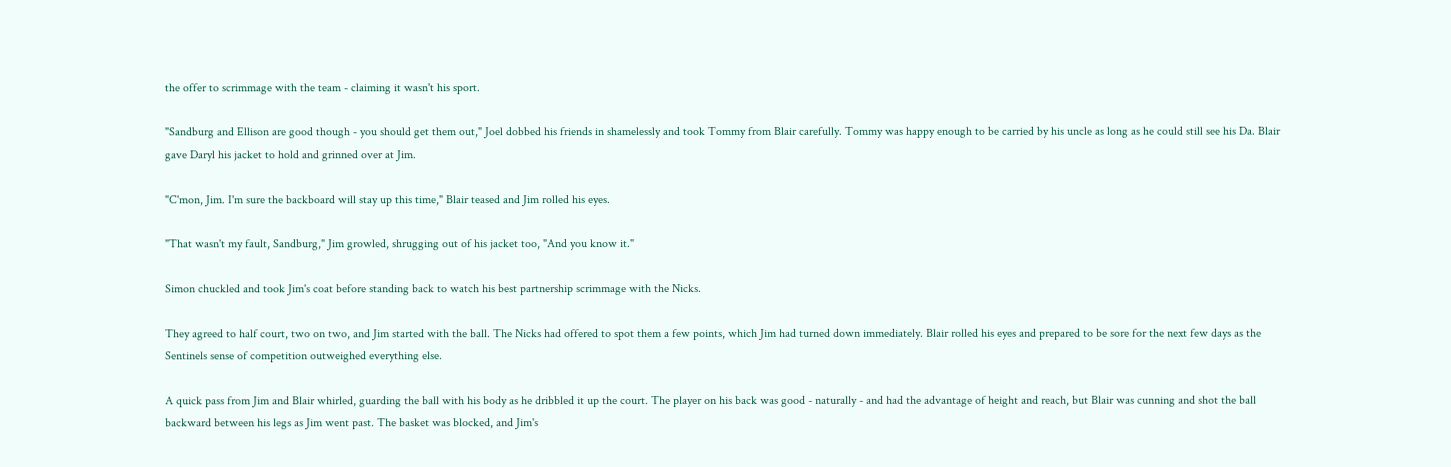the offer to scrimmage with the team - claiming it wasn't his sport.

"Sandburg and Ellison are good though - you should get them out," Joel dobbed his friends in shamelessly and took Tommy from Blair carefully. Tommy was happy enough to be carried by his uncle as long as he could still see his Da. Blair gave Daryl his jacket to hold and grinned over at Jim.

"C'mon, Jim. I'm sure the backboard will stay up this time," Blair teased and Jim rolled his eyes.

"That wasn't my fault, Sandburg," Jim growled, shrugging out of his jacket too, "And you know it."

Simon chuckled and took Jim's coat before standing back to watch his best partnership scrimmage with the Nicks.

They agreed to half court, two on two, and Jim started with the ball. The Nicks had offered to spot them a few points, which Jim had turned down immediately. Blair rolled his eyes and prepared to be sore for the next few days as the Sentinels sense of competition outweighed everything else.

A quick pass from Jim and Blair whirled, guarding the ball with his body as he dribbled it up the court. The player on his back was good - naturally - and had the advantage of height and reach, but Blair was cunning and shot the ball backward between his legs as Jim went past. The basket was blocked, and Jim's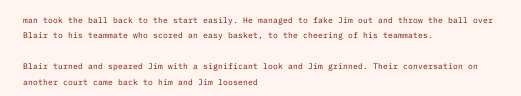man took the ball back to the start easily. He managed to fake Jim out and throw the ball over Blair to his teammate who scored an easy basket, to the cheering of his teammates.

Blair turned and speared Jim with a significant look and Jim grinned. Their conversation on another court came back to him and Jim loosened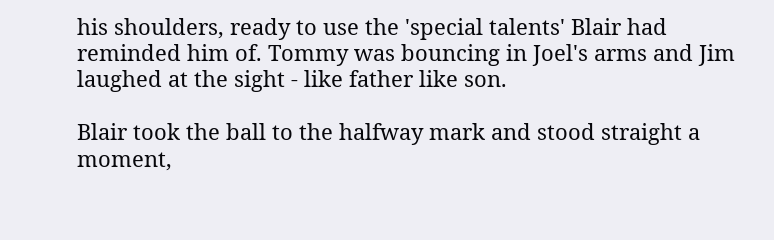his shoulders, ready to use the 'special talents' Blair had reminded him of. Tommy was bouncing in Joel's arms and Jim laughed at the sight - like father like son.

Blair took the ball to the halfway mark and stood straight a moment,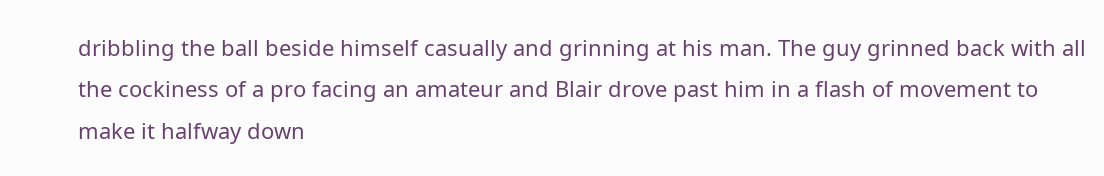dribbling the ball beside himself casually and grinning at his man. The guy grinned back with all the cockiness of a pro facing an amateur and Blair drove past him in a flash of movement to make it halfway down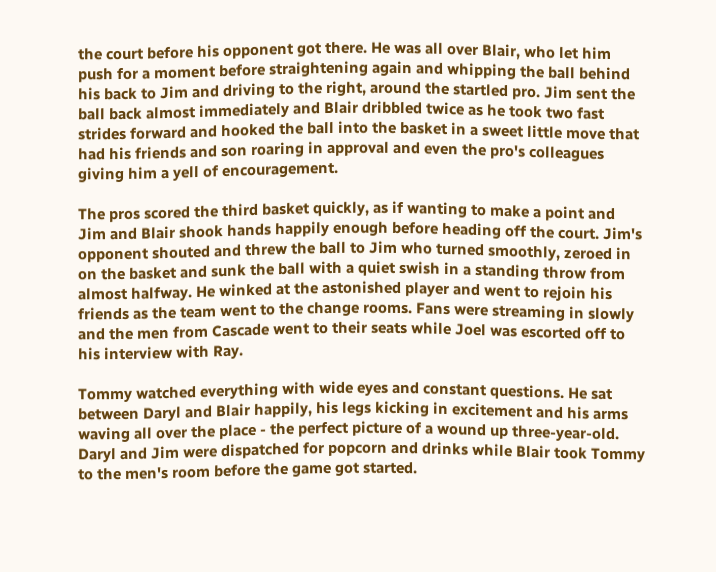the court before his opponent got there. He was all over Blair, who let him push for a moment before straightening again and whipping the ball behind his back to Jim and driving to the right, around the startled pro. Jim sent the ball back almost immediately and Blair dribbled twice as he took two fast strides forward and hooked the ball into the basket in a sweet little move that had his friends and son roaring in approval and even the pro's colleagues giving him a yell of encouragement.

The pros scored the third basket quickly, as if wanting to make a point and Jim and Blair shook hands happily enough before heading off the court. Jim's opponent shouted and threw the ball to Jim who turned smoothly, zeroed in on the basket and sunk the ball with a quiet swish in a standing throw from almost halfway. He winked at the astonished player and went to rejoin his friends as the team went to the change rooms. Fans were streaming in slowly and the men from Cascade went to their seats while Joel was escorted off to his interview with Ray.

Tommy watched everything with wide eyes and constant questions. He sat between Daryl and Blair happily, his legs kicking in excitement and his arms waving all over the place - the perfect picture of a wound up three-year-old. Daryl and Jim were dispatched for popcorn and drinks while Blair took Tommy to the men's room before the game got started.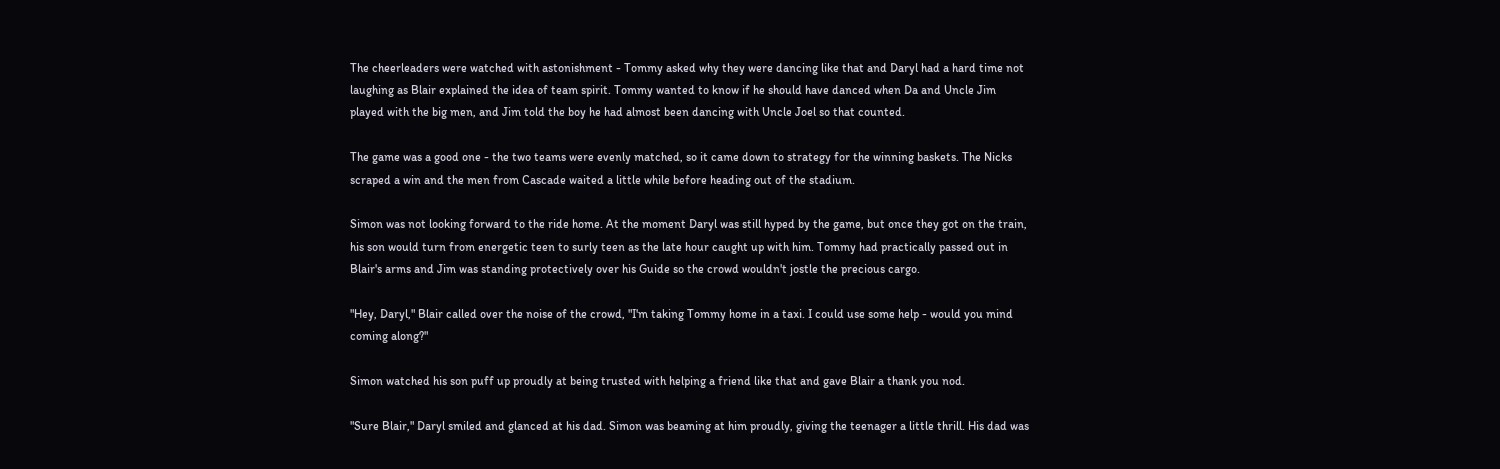The cheerleaders were watched with astonishment - Tommy asked why they were dancing like that and Daryl had a hard time not laughing as Blair explained the idea of team spirit. Tommy wanted to know if he should have danced when Da and Uncle Jim played with the big men, and Jim told the boy he had almost been dancing with Uncle Joel so that counted.

The game was a good one - the two teams were evenly matched, so it came down to strategy for the winning baskets. The Nicks scraped a win and the men from Cascade waited a little while before heading out of the stadium.

Simon was not looking forward to the ride home. At the moment Daryl was still hyped by the game, but once they got on the train, his son would turn from energetic teen to surly teen as the late hour caught up with him. Tommy had practically passed out in Blair's arms and Jim was standing protectively over his Guide so the crowd wouldn't jostle the precious cargo.

"Hey, Daryl," Blair called over the noise of the crowd, "I'm taking Tommy home in a taxi. I could use some help - would you mind coming along?"

Simon watched his son puff up proudly at being trusted with helping a friend like that and gave Blair a thank you nod.

"Sure Blair," Daryl smiled and glanced at his dad. Simon was beaming at him proudly, giving the teenager a little thrill. His dad was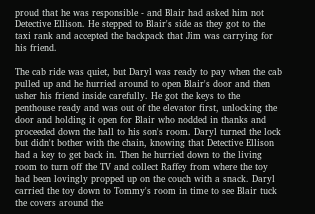proud that he was responsible - and Blair had asked him not Detective Ellison. He stepped to Blair's side as they got to the taxi rank and accepted the backpack that Jim was carrying for his friend.

The cab ride was quiet, but Daryl was ready to pay when the cab pulled up and he hurried around to open Blair's door and then usher his friend inside carefully. He got the keys to the penthouse ready and was out of the elevator first, unlocking the door and holding it open for Blair who nodded in thanks and proceeded down the hall to his son's room. Daryl turned the lock but didn't bother with the chain, knowing that Detective Ellison had a key to get back in. Then he hurried down to the living room to turn off the TV and collect Raffey from where the toy had been lovingly propped up on the couch with a snack. Daryl carried the toy down to Tommy's room in time to see Blair tuck the covers around the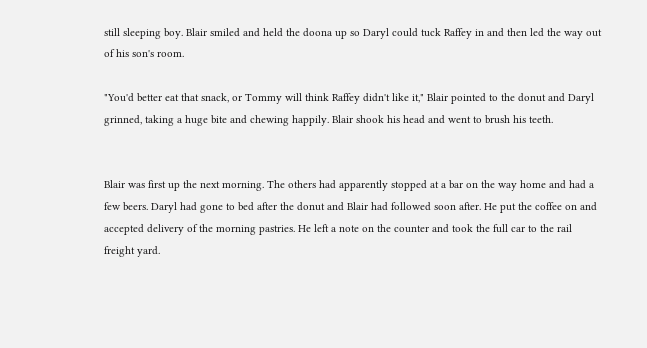still sleeping boy. Blair smiled and held the doona up so Daryl could tuck Raffey in and then led the way out of his son's room.

"You'd better eat that snack, or Tommy will think Raffey didn't like it," Blair pointed to the donut and Daryl grinned, taking a huge bite and chewing happily. Blair shook his head and went to brush his teeth.


Blair was first up the next morning. The others had apparently stopped at a bar on the way home and had a few beers. Daryl had gone to bed after the donut and Blair had followed soon after. He put the coffee on and accepted delivery of the morning pastries. He left a note on the counter and took the full car to the rail freight yard.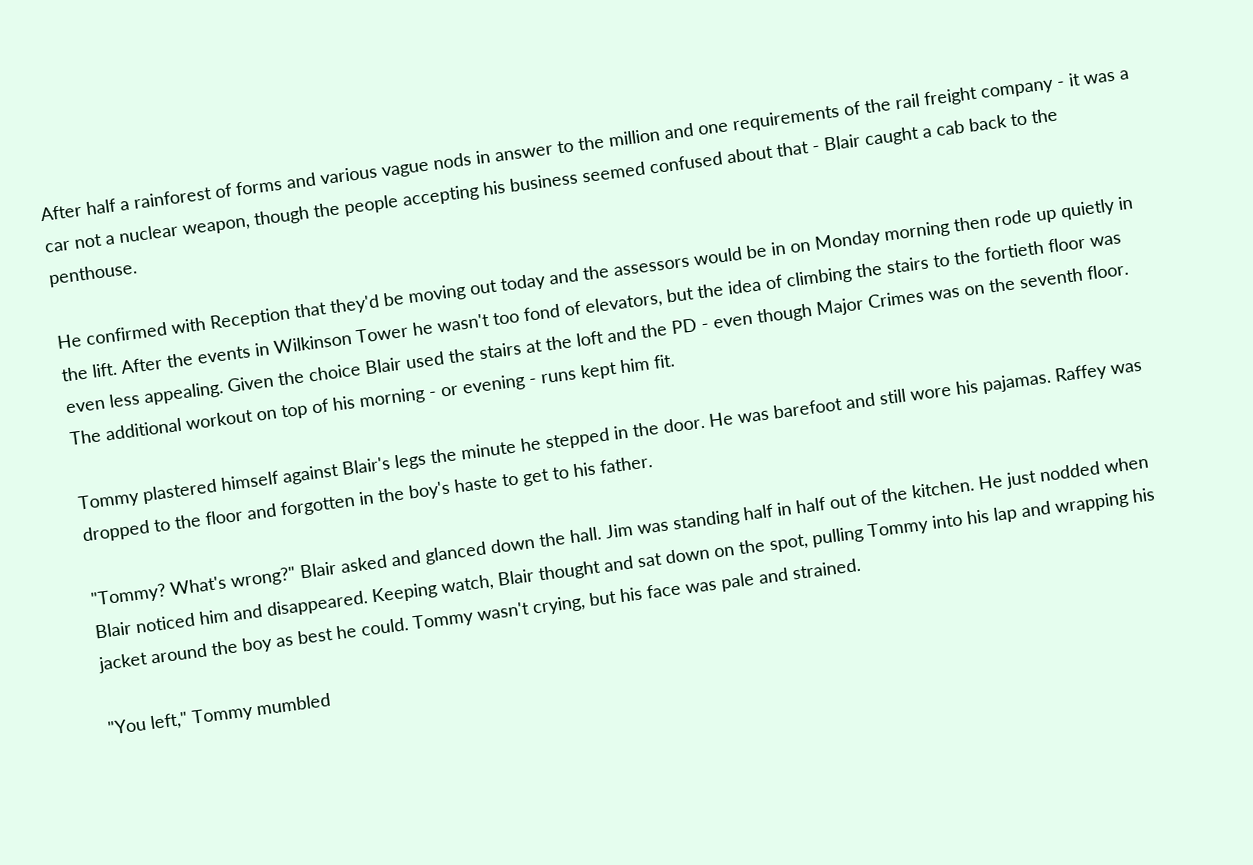After half a rainforest of forms and various vague nods in answer to the million and one requirements of the rail freight company - it was a car not a nuclear weapon, though the people accepting his business seemed confused about that - Blair caught a cab back to the penthouse.

He confirmed with Reception that they'd be moving out today and the assessors would be in on Monday morning then rode up quietly in the lift. After the events in Wilkinson Tower he wasn't too fond of elevators, but the idea of climbing the stairs to the fortieth floor was even less appealing. Given the choice Blair used the stairs at the loft and the PD - even though Major Crimes was on the seventh floor. The additional workout on top of his morning - or evening - runs kept him fit.

Tommy plastered himself against Blair's legs the minute he stepped in the door. He was barefoot and still wore his pajamas. Raffey was dropped to the floor and forgotten in the boy's haste to get to his father.

"Tommy? What's wrong?" Blair asked and glanced down the hall. Jim was standing half in half out of the kitchen. He just nodded when Blair noticed him and disappeared. Keeping watch, Blair thought and sat down on the spot, pulling Tommy into his lap and wrapping his jacket around the boy as best he could. Tommy wasn't crying, but his face was pale and strained.

"You left," Tommy mumbled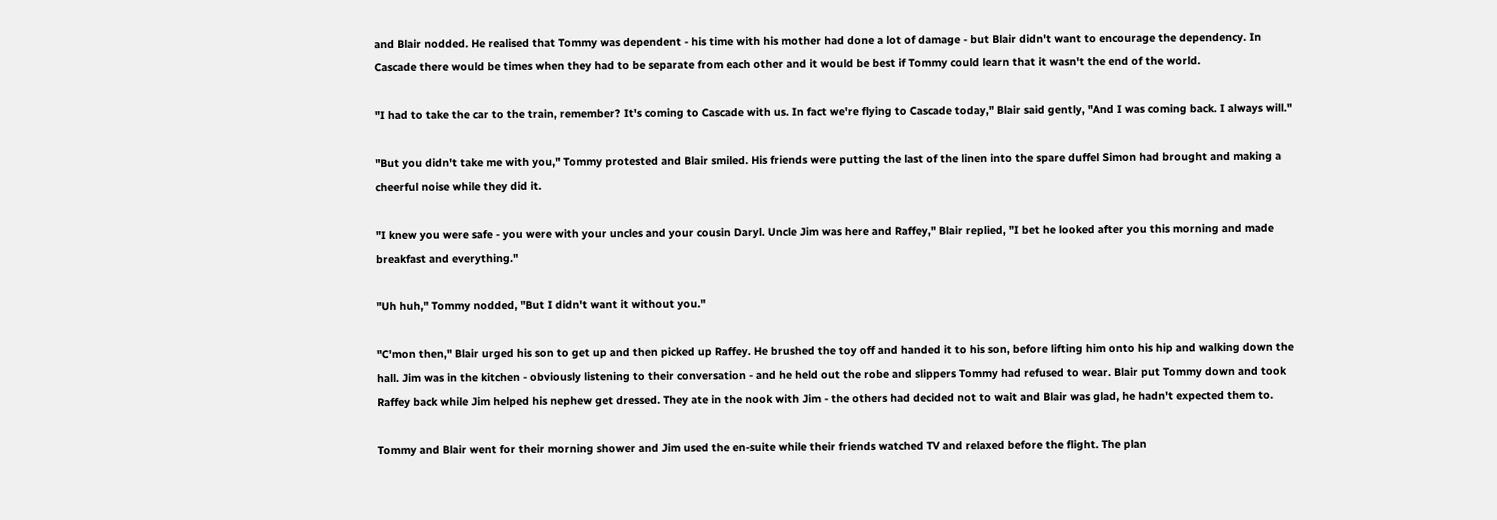and Blair nodded. He realised that Tommy was dependent - his time with his mother had done a lot of damage - but Blair didn't want to encourage the dependency. In Cascade there would be times when they had to be separate from each other and it would be best if Tommy could learn that it wasn't the end of the world.

"I had to take the car to the train, remember? It's coming to Cascade with us. In fact we're flying to Cascade today," Blair said gently, "And I was coming back. I always will."

"But you didn't take me with you," Tommy protested and Blair smiled. His friends were putting the last of the linen into the spare duffel Simon had brought and making a cheerful noise while they did it.

"I knew you were safe - you were with your uncles and your cousin Daryl. Uncle Jim was here and Raffey," Blair replied, "I bet he looked after you this morning and made breakfast and everything."

"Uh huh," Tommy nodded, "But I didn't want it without you."

"C'mon then," Blair urged his son to get up and then picked up Raffey. He brushed the toy off and handed it to his son, before lifting him onto his hip and walking down the hall. Jim was in the kitchen - obviously listening to their conversation - and he held out the robe and slippers Tommy had refused to wear. Blair put Tommy down and took Raffey back while Jim helped his nephew get dressed. They ate in the nook with Jim - the others had decided not to wait and Blair was glad, he hadn't expected them to.

Tommy and Blair went for their morning shower and Jim used the en-suite while their friends watched TV and relaxed before the flight. The plan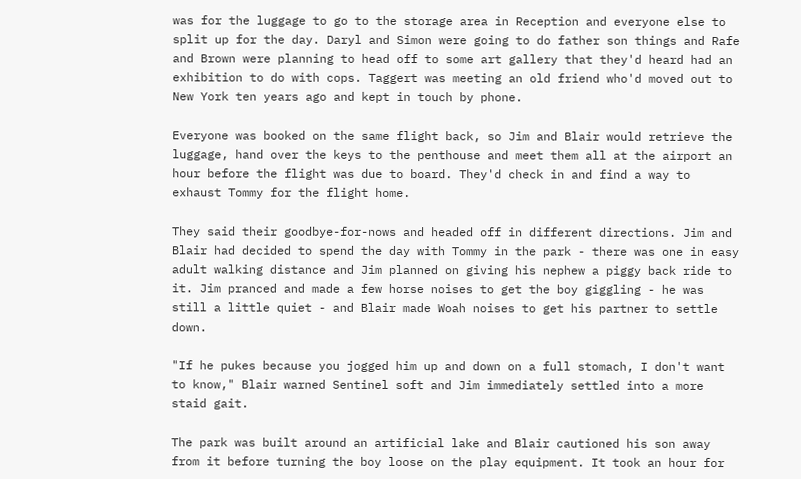was for the luggage to go to the storage area in Reception and everyone else to split up for the day. Daryl and Simon were going to do father son things and Rafe and Brown were planning to head off to some art gallery that they'd heard had an exhibition to do with cops. Taggert was meeting an old friend who'd moved out to New York ten years ago and kept in touch by phone.

Everyone was booked on the same flight back, so Jim and Blair would retrieve the luggage, hand over the keys to the penthouse and meet them all at the airport an hour before the flight was due to board. They'd check in and find a way to exhaust Tommy for the flight home.

They said their goodbye-for-nows and headed off in different directions. Jim and Blair had decided to spend the day with Tommy in the park - there was one in easy adult walking distance and Jim planned on giving his nephew a piggy back ride to it. Jim pranced and made a few horse noises to get the boy giggling - he was still a little quiet - and Blair made Woah noises to get his partner to settle down.

"If he pukes because you jogged him up and down on a full stomach, I don't want to know," Blair warned Sentinel soft and Jim immediately settled into a more staid gait.

The park was built around an artificial lake and Blair cautioned his son away from it before turning the boy loose on the play equipment. It took an hour for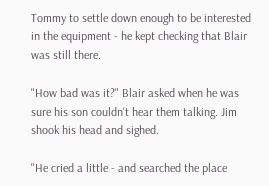Tommy to settle down enough to be interested in the equipment - he kept checking that Blair was still there.

"How bad was it?" Blair asked when he was sure his son couldn't hear them talking. Jim shook his head and sighed.

"He cried a little - and searched the place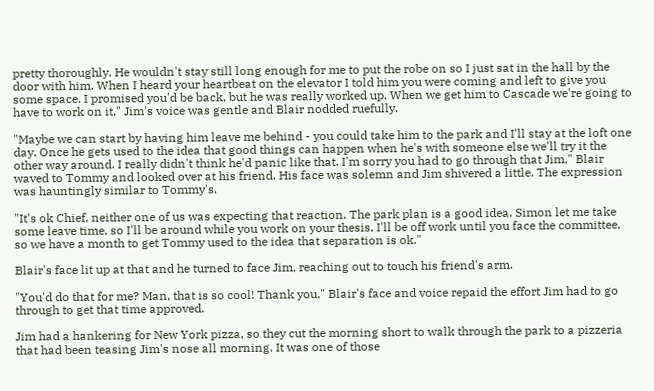pretty thoroughly. He wouldn't stay still long enough for me to put the robe on so I just sat in the hall by the door with him. When I heard your heartbeat on the elevator I told him you were coming and left to give you some space. I promised you'd be back, but he was really worked up. When we get him to Cascade we're going to have to work on it," Jim's voice was gentle and Blair nodded ruefully.

"Maybe we can start by having him leave me behind - you could take him to the park and I'll stay at the loft one day. Once he gets used to the idea that good things can happen when he's with someone else we'll try it the other way around. I really didn't think he'd panic like that. I'm sorry you had to go through that Jim," Blair waved to Tommy and looked over at his friend. His face was solemn and Jim shivered a little. The expression was hauntingly similar to Tommy's.

"It's ok Chief, neither one of us was expecting that reaction. The park plan is a good idea. Simon let me take some leave time, so I'll be around while you work on your thesis. I'll be off work until you face the committee, so we have a month to get Tommy used to the idea that separation is ok."

Blair's face lit up at that and he turned to face Jim, reaching out to touch his friend's arm.

"You'd do that for me? Man, that is so cool! Thank you," Blair's face and voice repaid the effort Jim had to go through to get that time approved.

Jim had a hankering for New York pizza, so they cut the morning short to walk through the park to a pizzeria that had been teasing Jim's nose all morning. It was one of those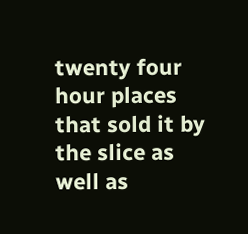twenty four hour places that sold it by the slice as well as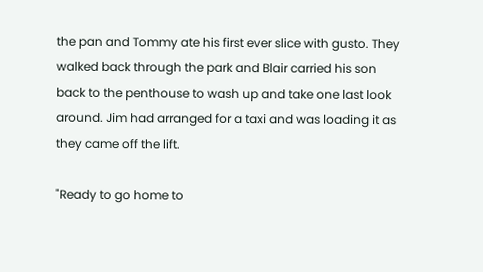the pan and Tommy ate his first ever slice with gusto. They walked back through the park and Blair carried his son back to the penthouse to wash up and take one last look around. Jim had arranged for a taxi and was loading it as they came off the lift.

"Ready to go home to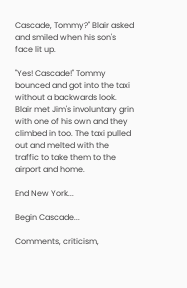Cascade, Tommy?" Blair asked and smiled when his son's face lit up.

"Yes! Cascade!" Tommy bounced and got into the taxi without a backwards look. Blair met Jim's involuntary grin with one of his own and they climbed in too. The taxi pulled out and melted with the traffic to take them to the airport and home.

End New York...

Begin Cascade...

Comments, criticism,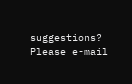suggestions? Please e-mail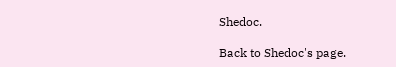Shedoc.

Back to Shedoc's page.